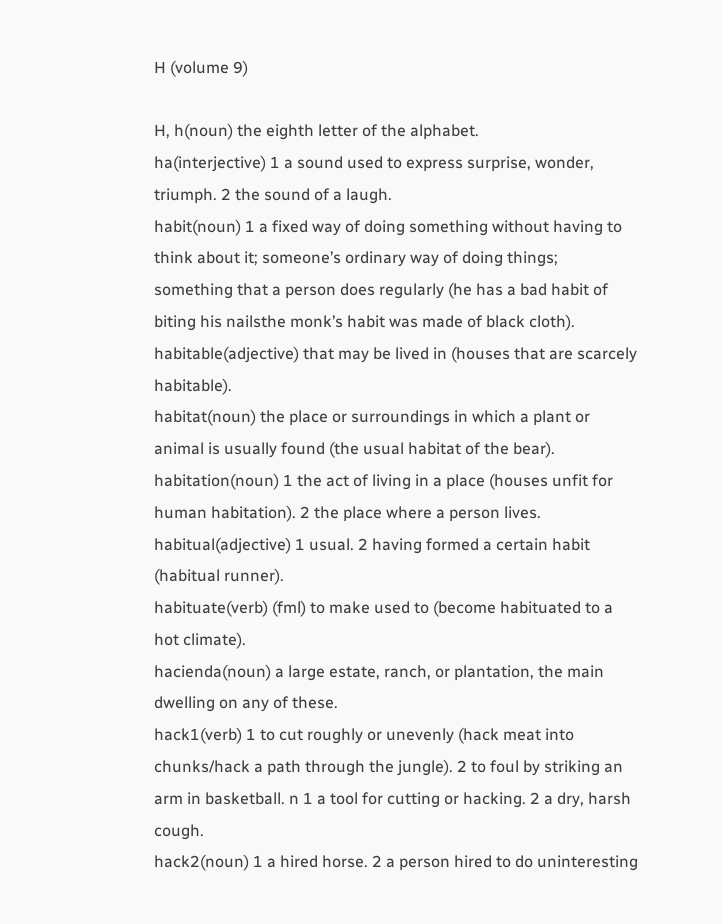H (volume 9)

H, h(noun) the eighth letter of the alphabet.
ha(interjective) 1 a sound used to express surprise, wonder, triumph. 2 the sound of a laugh.
habit(noun) 1 a fixed way of doing something without having to think about it; someone’s ordinary way of doing things; something that a person does regularly (he has a bad habit of biting his nailsthe monk’s habit was made of black cloth).
habitable(adjective) that may be lived in (houses that are scarcely habitable).
habitat(noun) the place or surroundings in which a plant or animal is usually found (the usual habitat of the bear).
habitation(noun) 1 the act of living in a place (houses unfit for human habitation). 2 the place where a person lives.
habitual(adjective) 1 usual. 2 having formed a certain habit (habitual runner).
habituate(verb) (fml) to make used to (become habituated to a hot climate).
hacienda(noun) a large estate, ranch, or plantation, the main dwelling on any of these.
hack1(verb) 1 to cut roughly or unevenly (hack meat into chunks/hack a path through the jungle). 2 to foul by striking an arm in basketball. n 1 a tool for cutting or hacking. 2 a dry, harsh cough.
hack2(noun) 1 a hired horse. 2 a person hired to do uninteresting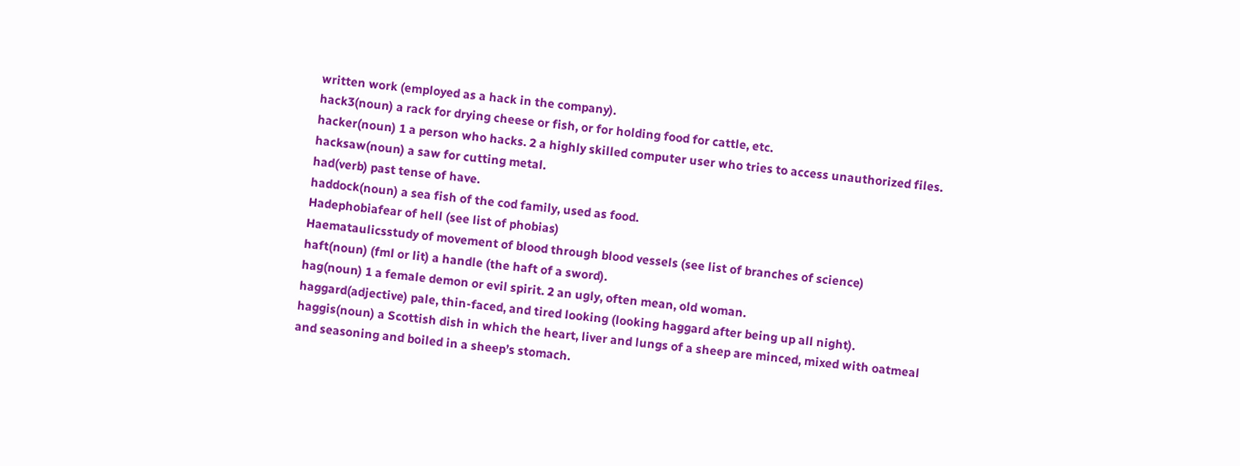written work (employed as a hack in the company).
hack3(noun) a rack for drying cheese or fish, or for holding food for cattle, etc.
hacker(noun) 1 a person who hacks. 2 a highly skilled computer user who tries to access unauthorized files.
hacksaw(noun) a saw for cutting metal.
had(verb) past tense of have.
haddock(noun) a sea fish of the cod family, used as food.
Hadephobiafear of hell (see list of phobias)
Haemataulicsstudy of movement of blood through blood vessels (see list of branches of science)
haft(noun) (fml or lit) a handle (the haft of a sword).
hag(noun) 1 a female demon or evil spirit. 2 an ugly, often mean, old woman.
haggard(adjective) pale, thin-faced, and tired looking (looking haggard after being up all night).
haggis(noun) a Scottish dish in which the heart, liver and lungs of a sheep are minced, mixed with oatmeal and seasoning and boiled in a sheep’s stomach.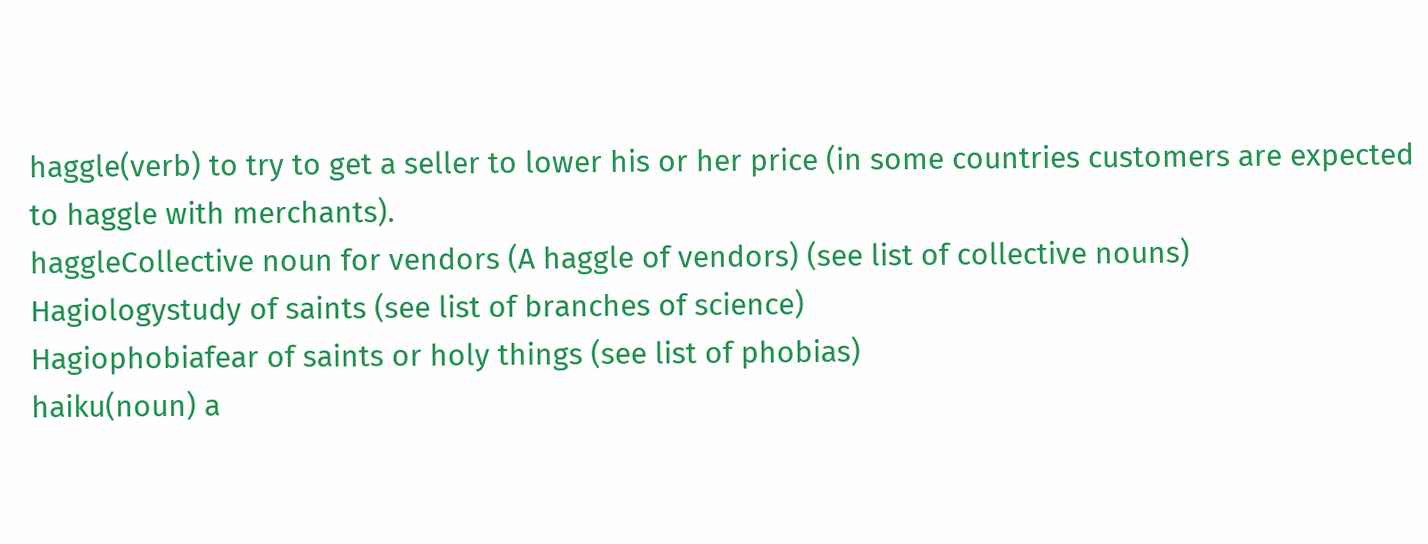haggle(verb) to try to get a seller to lower his or her price (in some countries customers are expected to haggle with merchants).
haggleCollective noun for vendors (A haggle of vendors) (see list of collective nouns)
Hagiologystudy of saints (see list of branches of science)
Hagiophobiafear of saints or holy things (see list of phobias)
haiku(noun) a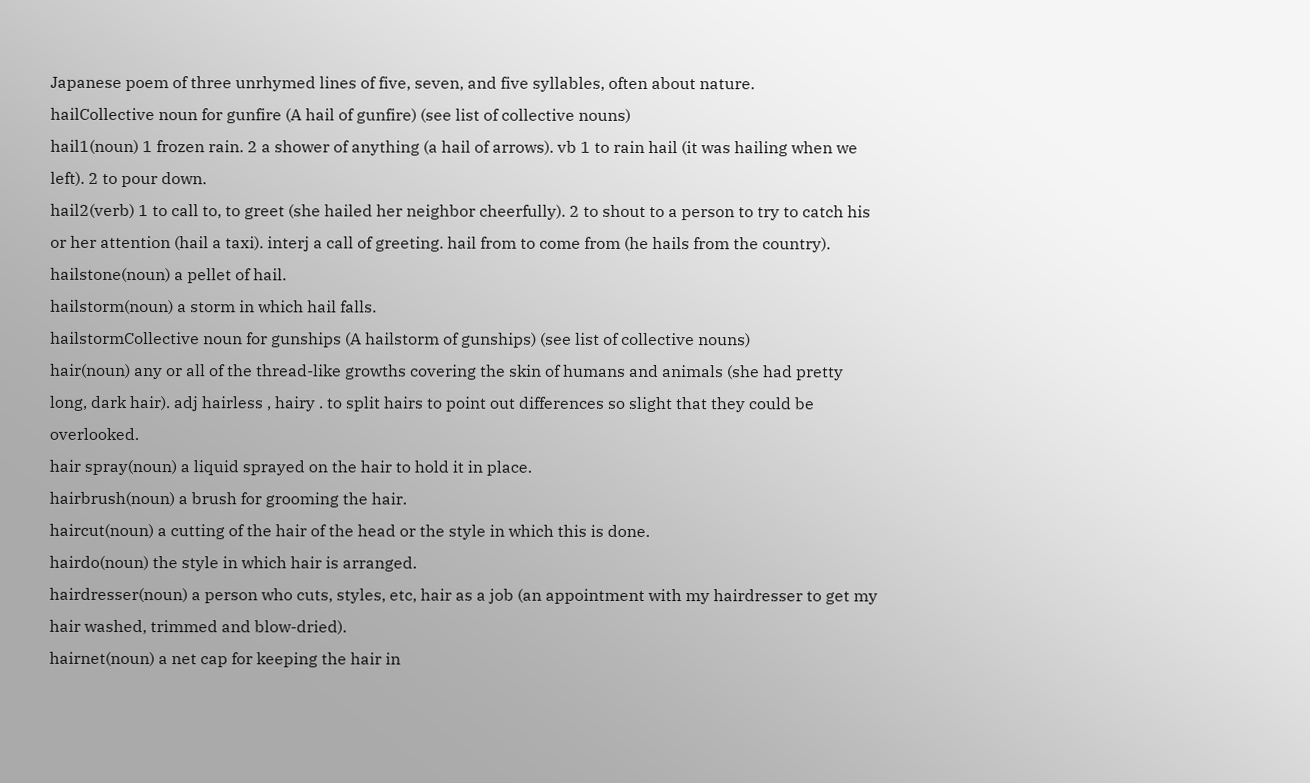Japanese poem of three unrhymed lines of five, seven, and five syllables, often about nature.
hailCollective noun for gunfire (A hail of gunfire) (see list of collective nouns)
hail1(noun) 1 frozen rain. 2 a shower of anything (a hail of arrows). vb 1 to rain hail (it was hailing when we left). 2 to pour down.
hail2(verb) 1 to call to, to greet (she hailed her neighbor cheerfully). 2 to shout to a person to try to catch his or her attention (hail a taxi). interj a call of greeting. hail from to come from (he hails from the country).
hailstone(noun) a pellet of hail.
hailstorm(noun) a storm in which hail falls.
hailstormCollective noun for gunships (A hailstorm of gunships) (see list of collective nouns)
hair(noun) any or all of the thread-like growths covering the skin of humans and animals (she had pretty long, dark hair). adj hairless , hairy . to split hairs to point out differences so slight that they could be overlooked.
hair spray(noun) a liquid sprayed on the hair to hold it in place.
hairbrush(noun) a brush for grooming the hair.
haircut(noun) a cutting of the hair of the head or the style in which this is done.
hairdo(noun) the style in which hair is arranged.
hairdresser(noun) a person who cuts, styles, etc, hair as a job (an appointment with my hairdresser to get my hair washed, trimmed and blow-dried).
hairnet(noun) a net cap for keeping the hair in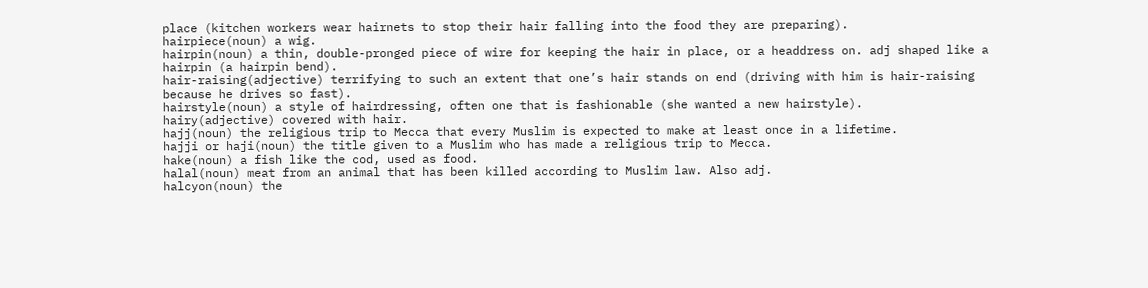place (kitchen workers wear hairnets to stop their hair falling into the food they are preparing).
hairpiece(noun) a wig.
hairpin(noun) a thin, double-pronged piece of wire for keeping the hair in place, or a headdress on. adj shaped like a hairpin (a hairpin bend).
hair-raising(adjective) terrifying to such an extent that one’s hair stands on end (driving with him is hair-raising because he drives so fast).
hairstyle(noun) a style of hairdressing, often one that is fashionable (she wanted a new hairstyle).
hairy(adjective) covered with hair.
hajj(noun) the religious trip to Mecca that every Muslim is expected to make at least once in a lifetime.
hajji or haji(noun) the title given to a Muslim who has made a religious trip to Mecca.
hake(noun) a fish like the cod, used as food.
halal(noun) meat from an animal that has been killed according to Muslim law. Also adj.
halcyon(noun) the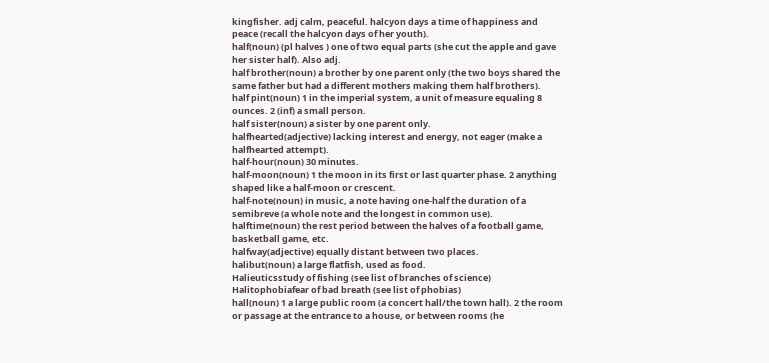kingfisher. adj calm, peaceful. halcyon days a time of happiness and peace (recall the halcyon days of her youth).
half(noun) (pl halves ) one of two equal parts (she cut the apple and gave her sister half). Also adj.
half brother(noun) a brother by one parent only (the two boys shared the same father but had a different mothers making them half brothers).
half pint(noun) 1 in the imperial system, a unit of measure equaling 8 ounces. 2 (inf) a small person.
half sister(noun) a sister by one parent only.
halfhearted(adjective) lacking interest and energy, not eager (make a halfhearted attempt).
half-hour(noun) 30 minutes.
half-moon(noun) 1 the moon in its first or last quarter phase. 2 anything shaped like a half-moon or crescent.
half-note(noun) in music, a note having one-half the duration of a semibreve (a whole note and the longest in common use).
halftime(noun) the rest period between the halves of a football game, basketball game, etc.
halfway(adjective) equally distant between two places.
halibut(noun) a large flatfish, used as food.
Halieuticsstudy of fishing (see list of branches of science)
Halitophobiafear of bad breath (see list of phobias)
hall(noun) 1 a large public room (a concert hall/the town hall). 2 the room or passage at the entrance to a house, or between rooms (he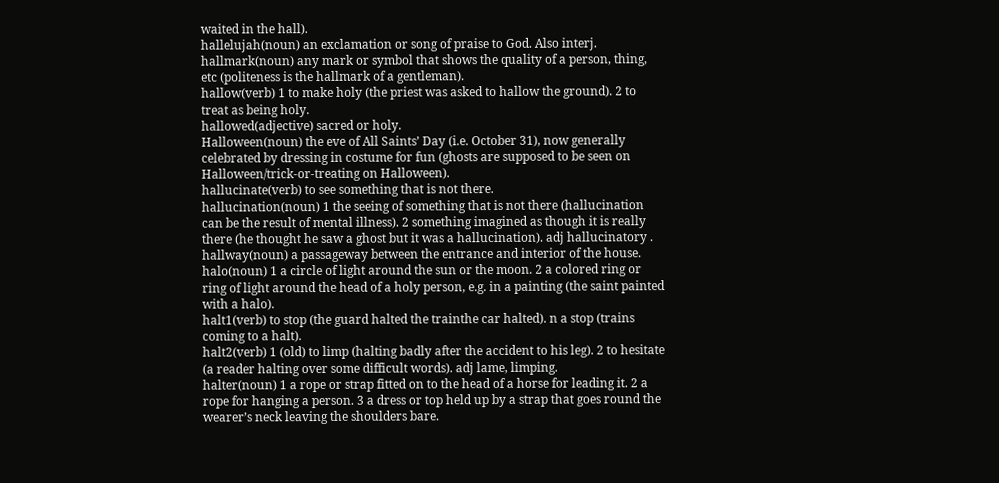waited in the hall).
hallelujah(noun) an exclamation or song of praise to God. Also interj.
hallmark(noun) any mark or symbol that shows the quality of a person, thing, etc (politeness is the hallmark of a gentleman).
hallow(verb) 1 to make holy (the priest was asked to hallow the ground). 2 to treat as being holy.
hallowed(adjective) sacred or holy.
Halloween(noun) the eve of All Saints’ Day (i.e. October 31), now generally celebrated by dressing in costume for fun (ghosts are supposed to be seen on Halloween/trick-or-treating on Halloween).
hallucinate(verb) to see something that is not there.
hallucination(noun) 1 the seeing of something that is not there (hallucination can be the result of mental illness). 2 something imagined as though it is really there (he thought he saw a ghost but it was a hallucination). adj hallucinatory .
hallway(noun) a passageway between the entrance and interior of the house.
halo(noun) 1 a circle of light around the sun or the moon. 2 a colored ring or ring of light around the head of a holy person, e.g. in a painting (the saint painted with a halo).
halt1(verb) to stop (the guard halted the trainthe car halted). n a stop (trains coming to a halt).
halt2(verb) 1 (old) to limp (halting badly after the accident to his leg). 2 to hesitate (a reader halting over some difficult words). adj lame, limping.
halter(noun) 1 a rope or strap fitted on to the head of a horse for leading it. 2 a rope for hanging a person. 3 a dress or top held up by a strap that goes round the wearer’s neck leaving the shoulders bare.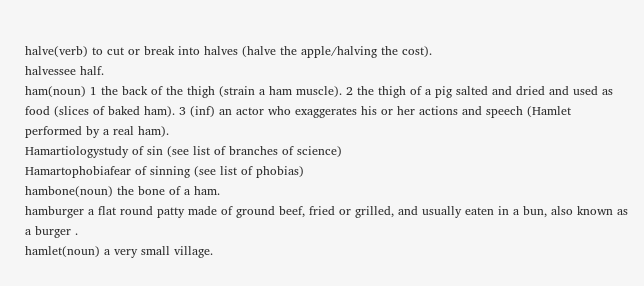halve(verb) to cut or break into halves (halve the apple/halving the cost).
halvessee half.
ham(noun) 1 the back of the thigh (strain a ham muscle). 2 the thigh of a pig salted and dried and used as food (slices of baked ham). 3 (inf) an actor who exaggerates his or her actions and speech (Hamlet performed by a real ham).
Hamartiologystudy of sin (see list of branches of science)
Hamartophobiafear of sinning (see list of phobias)
hambone(noun) the bone of a ham.
hamburger a flat round patty made of ground beef, fried or grilled, and usually eaten in a bun, also known as a burger .
hamlet(noun) a very small village.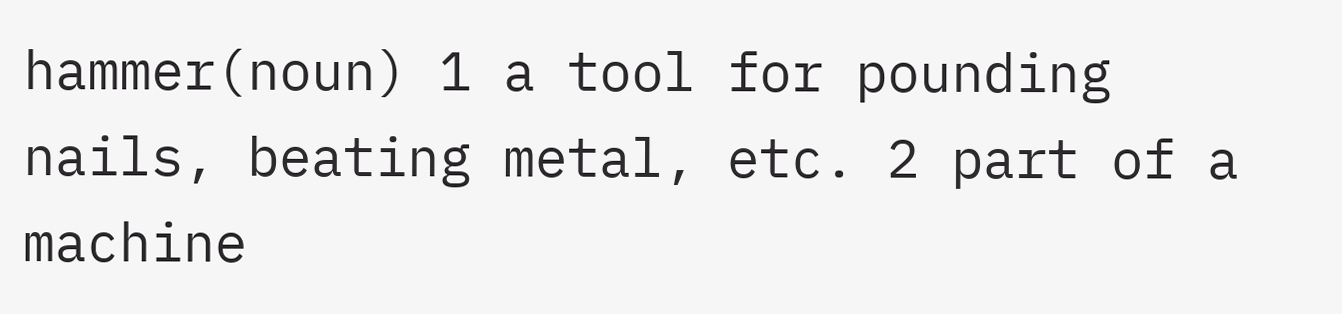hammer(noun) 1 a tool for pounding nails, beating metal, etc. 2 part of a machine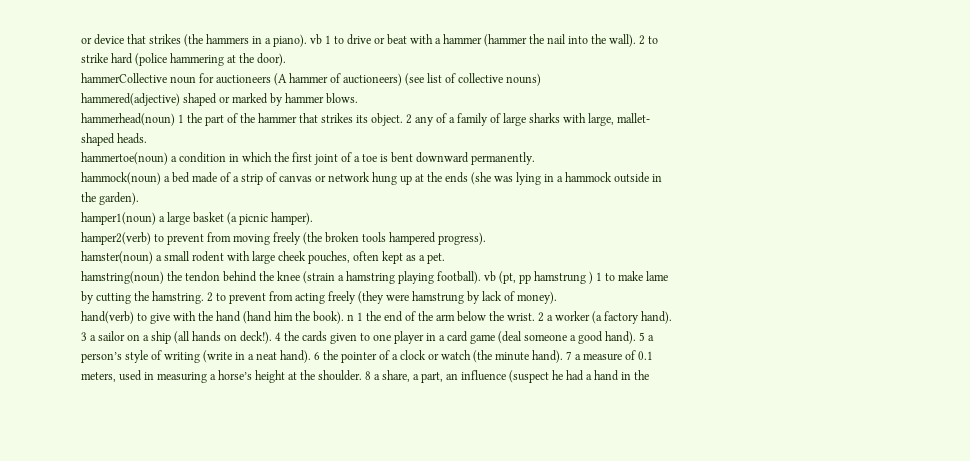or device that strikes (the hammers in a piano). vb 1 to drive or beat with a hammer (hammer the nail into the wall). 2 to strike hard (police hammering at the door).
hammerCollective noun for auctioneers (A hammer of auctioneers) (see list of collective nouns)
hammered(adjective) shaped or marked by hammer blows.
hammerhead(noun) 1 the part of the hammer that strikes its object. 2 any of a family of large sharks with large, mallet-shaped heads.
hammertoe(noun) a condition in which the first joint of a toe is bent downward permanently.
hammock(noun) a bed made of a strip of canvas or network hung up at the ends (she was lying in a hammock outside in the garden).
hamper1(noun) a large basket (a picnic hamper).
hamper2(verb) to prevent from moving freely (the broken tools hampered progress).
hamster(noun) a small rodent with large cheek pouches, often kept as a pet.
hamstring(noun) the tendon behind the knee (strain a hamstring playing football). vb (pt, pp hamstrung ) 1 to make lame by cutting the hamstring. 2 to prevent from acting freely (they were hamstrung by lack of money).
hand(verb) to give with the hand (hand him the book). n 1 the end of the arm below the wrist. 2 a worker (a factory hand). 3 a sailor on a ship (all hands on deck!). 4 the cards given to one player in a card game (deal someone a good hand). 5 a person’s style of writing (write in a neat hand). 6 the pointer of a clock or watch (the minute hand). 7 a measure of 0.1 meters, used in measuring a horse’s height at the shoulder. 8 a share, a part, an influence (suspect he had a hand in the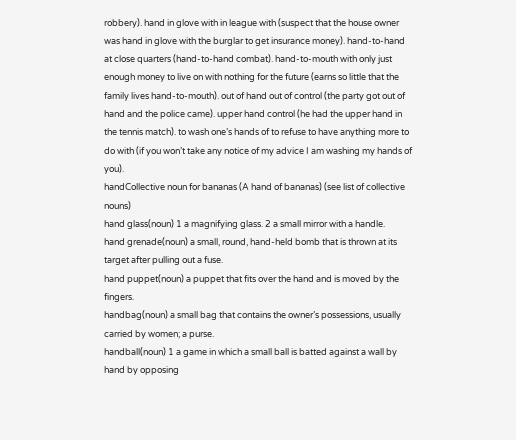robbery). hand in glove with in league with (suspect that the house owner was hand in glove with the burglar to get insurance money). hand-to-hand at close quarters (hand-to-hand combat). hand-to-mouth with only just enough money to live on with nothing for the future (earns so little that the family lives hand-to-mouth). out of hand out of control (the party got out of hand and the police came). upper hand control (he had the upper hand in the tennis match). to wash one’s hands of to refuse to have anything more to do with (if you won’t take any notice of my advice I am washing my hands of you).
handCollective noun for bananas (A hand of bananas) (see list of collective nouns)
hand glass(noun) 1 a magnifying glass. 2 a small mirror with a handle.
hand grenade(noun) a small, round, hand-held bomb that is thrown at its target after pulling out a fuse.
hand puppet(noun) a puppet that fits over the hand and is moved by the fingers.
handbag(noun) a small bag that contains the owner’s possessions, usually carried by women; a purse.
handball(noun) 1 a game in which a small ball is batted against a wall by hand by opposing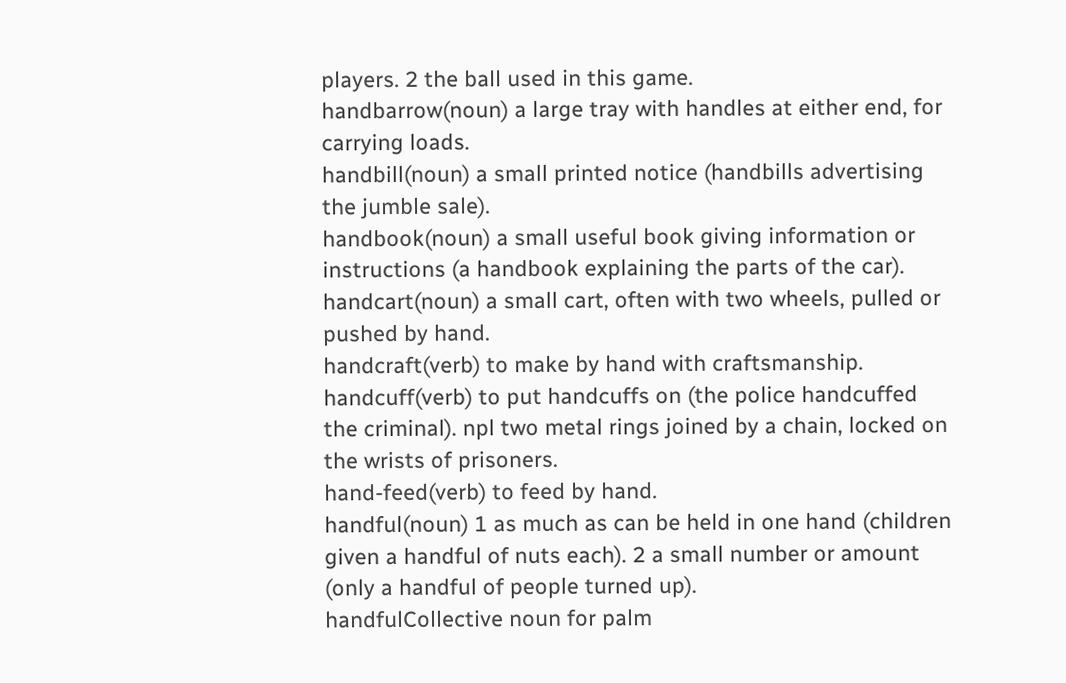players. 2 the ball used in this game.
handbarrow(noun) a large tray with handles at either end, for carrying loads.
handbill(noun) a small printed notice (handbills advertising the jumble sale).
handbook(noun) a small useful book giving information or instructions (a handbook explaining the parts of the car).
handcart(noun) a small cart, often with two wheels, pulled or pushed by hand.
handcraft(verb) to make by hand with craftsmanship.
handcuff(verb) to put handcuffs on (the police handcuffed the criminal). npl two metal rings joined by a chain, locked on the wrists of prisoners.
hand-feed(verb) to feed by hand.
handful(noun) 1 as much as can be held in one hand (children given a handful of nuts each). 2 a small number or amount (only a handful of people turned up).
handfulCollective noun for palm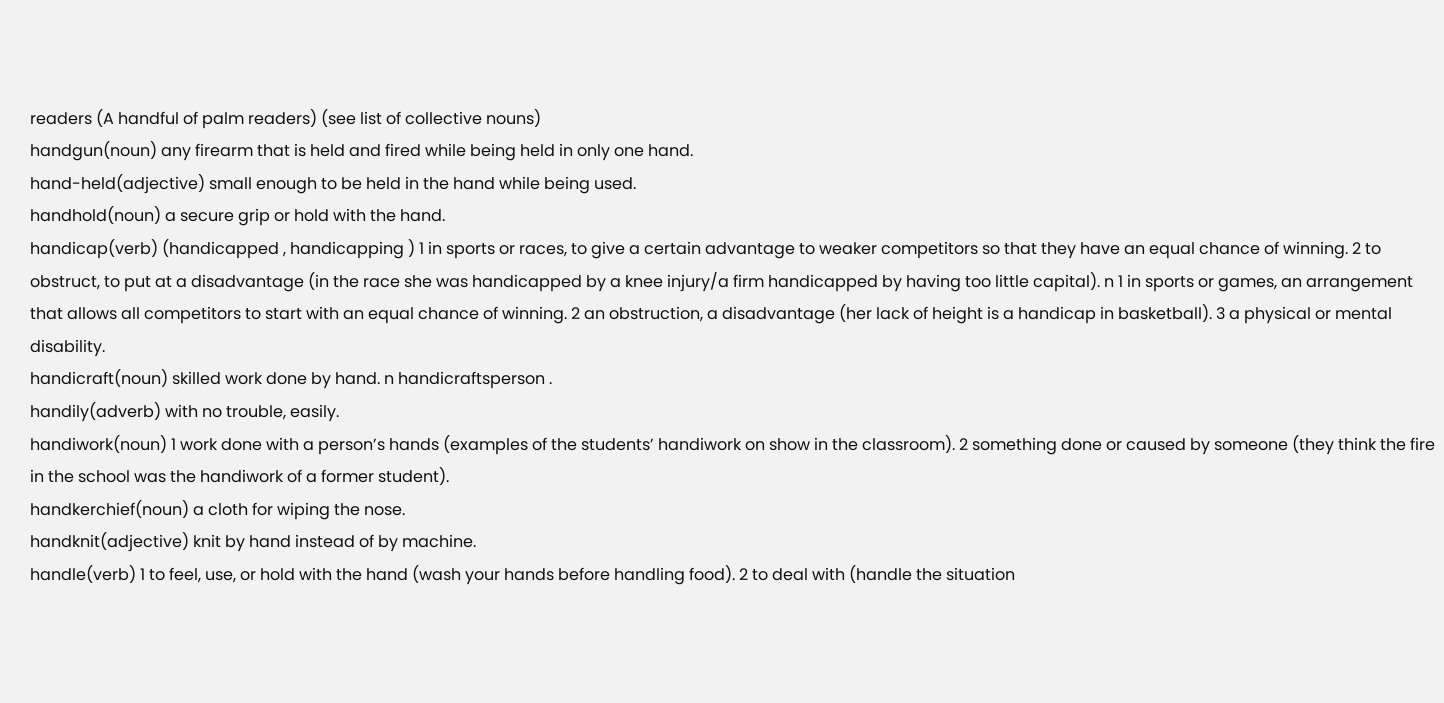readers (A handful of palm readers) (see list of collective nouns)
handgun(noun) any firearm that is held and fired while being held in only one hand.
hand-held(adjective) small enough to be held in the hand while being used.
handhold(noun) a secure grip or hold with the hand.
handicap(verb) (handicapped , handicapping ) 1 in sports or races, to give a certain advantage to weaker competitors so that they have an equal chance of winning. 2 to obstruct, to put at a disadvantage (in the race she was handicapped by a knee injury/a firm handicapped by having too little capital). n 1 in sports or games, an arrangement that allows all competitors to start with an equal chance of winning. 2 an obstruction, a disadvantage (her lack of height is a handicap in basketball). 3 a physical or mental disability.
handicraft(noun) skilled work done by hand. n handicraftsperson .
handily(adverb) with no trouble, easily.
handiwork(noun) 1 work done with a person’s hands (examples of the students’ handiwork on show in the classroom). 2 something done or caused by someone (they think the fire in the school was the handiwork of a former student).
handkerchief(noun) a cloth for wiping the nose.
handknit(adjective) knit by hand instead of by machine.
handle(verb) 1 to feel, use, or hold with the hand (wash your hands before handling food). 2 to deal with (handle the situation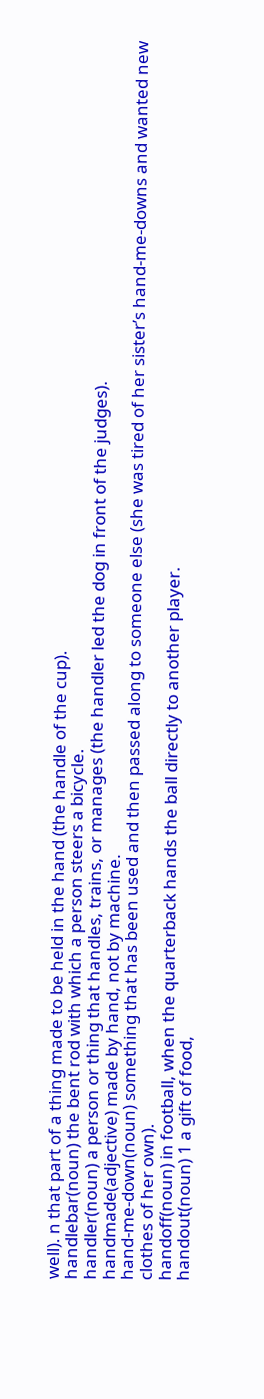well). n that part of a thing made to be held in the hand (the handle of the cup).
handlebar(noun) the bent rod with which a person steers a bicycle.
handler(noun) a person or thing that handles, trains, or manages (the handler led the dog in front of the judges).
handmade(adjective) made by hand, not by machine.
hand-me-down(noun) something that has been used and then passed along to someone else (she was tired of her sister’s hand-me-downs and wanted new clothes of her own).
handoff(noun) in football, when the quarterback hands the ball directly to another player.
handout(noun) 1 a gift of food,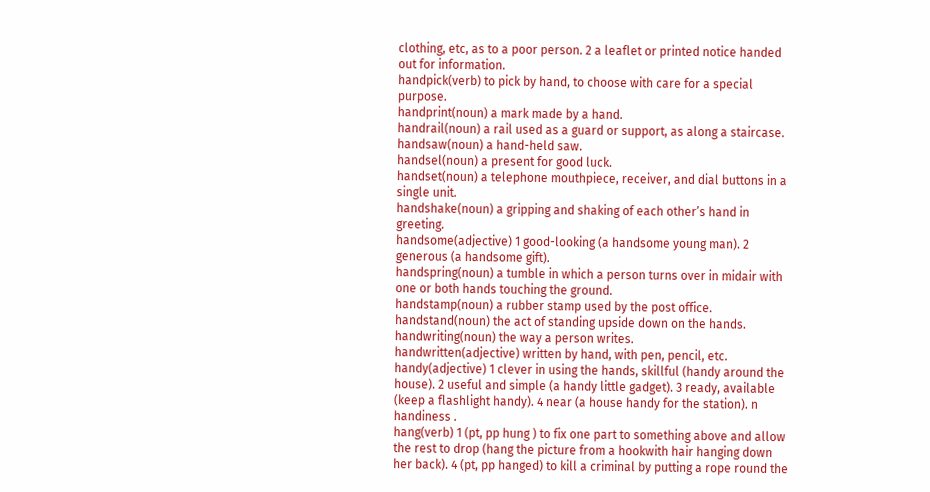clothing, etc, as to a poor person. 2 a leaflet or printed notice handed out for information.
handpick(verb) to pick by hand, to choose with care for a special purpose.
handprint(noun) a mark made by a hand.
handrail(noun) a rail used as a guard or support, as along a staircase.
handsaw(noun) a hand-held saw.
handsel(noun) a present for good luck.
handset(noun) a telephone mouthpiece, receiver, and dial buttons in a single unit.
handshake(noun) a gripping and shaking of each other’s hand in greeting.
handsome(adjective) 1 good-looking (a handsome young man). 2 generous (a handsome gift).
handspring(noun) a tumble in which a person turns over in midair with one or both hands touching the ground.
handstamp(noun) a rubber stamp used by the post office.
handstand(noun) the act of standing upside down on the hands.
handwriting(noun) the way a person writes.
handwritten(adjective) written by hand, with pen, pencil, etc.
handy(adjective) 1 clever in using the hands, skillful (handy around the house). 2 useful and simple (a handy little gadget). 3 ready, available (keep a flashlight handy). 4 near (a house handy for the station). n handiness .
hang(verb) 1 (pt, pp hung ) to fix one part to something above and allow the rest to drop (hang the picture from a hookwith hair hanging down her back). 4 (pt, pp hanged) to kill a criminal by putting a rope round the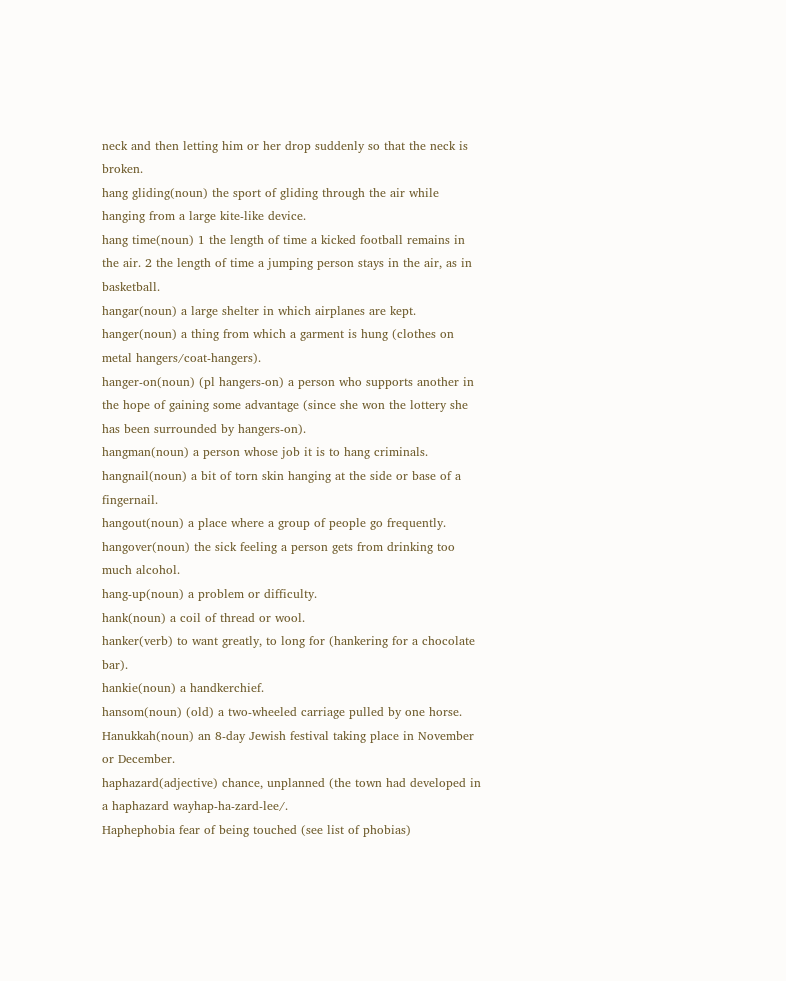neck and then letting him or her drop suddenly so that the neck is broken.
hang gliding(noun) the sport of gliding through the air while hanging from a large kite-like device.
hang time(noun) 1 the length of time a kicked football remains in the air. 2 the length of time a jumping person stays in the air, as in basketball.
hangar(noun) a large shelter in which airplanes are kept.
hanger(noun) a thing from which a garment is hung (clothes on metal hangers/coat-hangers).
hanger-on(noun) (pl hangers-on) a person who supports another in the hope of gaining some advantage (since she won the lottery she has been surrounded by hangers-on).
hangman(noun) a person whose job it is to hang criminals.
hangnail(noun) a bit of torn skin hanging at the side or base of a fingernail.
hangout(noun) a place where a group of people go frequently.
hangover(noun) the sick feeling a person gets from drinking too much alcohol.
hang-up(noun) a problem or difficulty.
hank(noun) a coil of thread or wool.
hanker(verb) to want greatly, to long for (hankering for a chocolate bar).
hankie(noun) a handkerchief.
hansom(noun) (old) a two-wheeled carriage pulled by one horse.
Hanukkah(noun) an 8-day Jewish festival taking place in November or December.
haphazard(adjective) chance, unplanned (the town had developed in a haphazard wayhap-ha-zard-lee/.
Haphephobia fear of being touched (see list of phobias)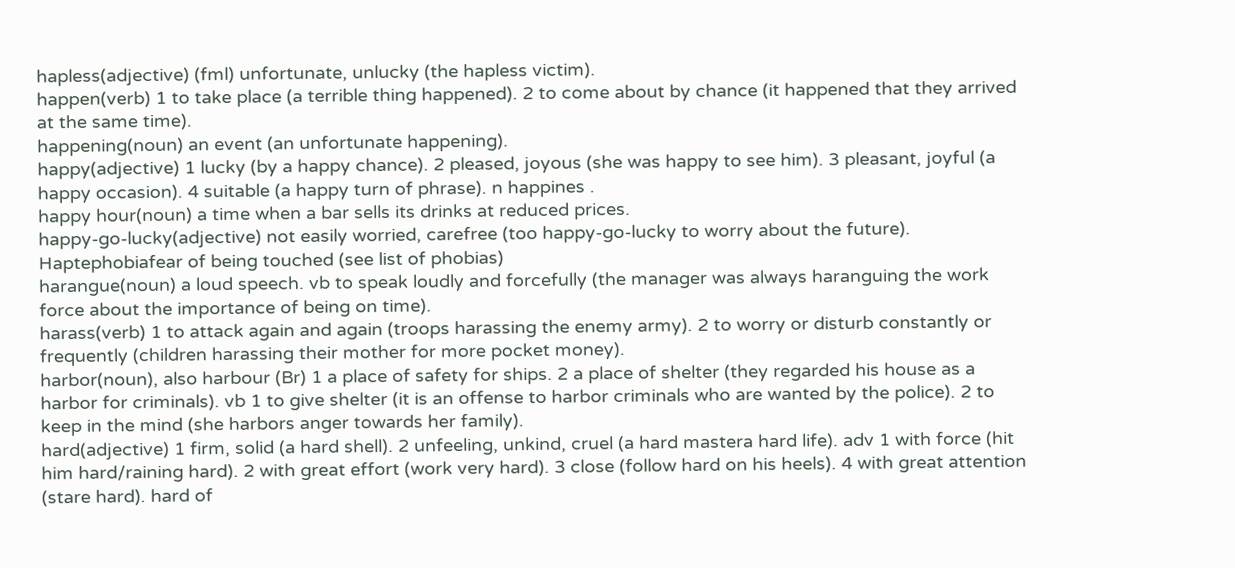hapless(adjective) (fml) unfortunate, unlucky (the hapless victim).
happen(verb) 1 to take place (a terrible thing happened). 2 to come about by chance (it happened that they arrived at the same time).
happening(noun) an event (an unfortunate happening).
happy(adjective) 1 lucky (by a happy chance). 2 pleased, joyous (she was happy to see him). 3 pleasant, joyful (a happy occasion). 4 suitable (a happy turn of phrase). n happines .
happy hour(noun) a time when a bar sells its drinks at reduced prices.
happy-go-lucky(adjective) not easily worried, carefree (too happy-go-lucky to worry about the future).
Haptephobiafear of being touched (see list of phobias)
harangue(noun) a loud speech. vb to speak loudly and forcefully (the manager was always haranguing the work force about the importance of being on time).
harass(verb) 1 to attack again and again (troops harassing the enemy army). 2 to worry or disturb constantly or frequently (children harassing their mother for more pocket money).
harbor(noun), also harbour (Br) 1 a place of safety for ships. 2 a place of shelter (they regarded his house as a harbor for criminals). vb 1 to give shelter (it is an offense to harbor criminals who are wanted by the police). 2 to keep in the mind (she harbors anger towards her family).
hard(adjective) 1 firm, solid (a hard shell). 2 unfeeling, unkind, cruel (a hard mastera hard life). adv 1 with force (hit him hard/raining hard). 2 with great effort (work very hard). 3 close (follow hard on his heels). 4 with great attention (stare hard). hard of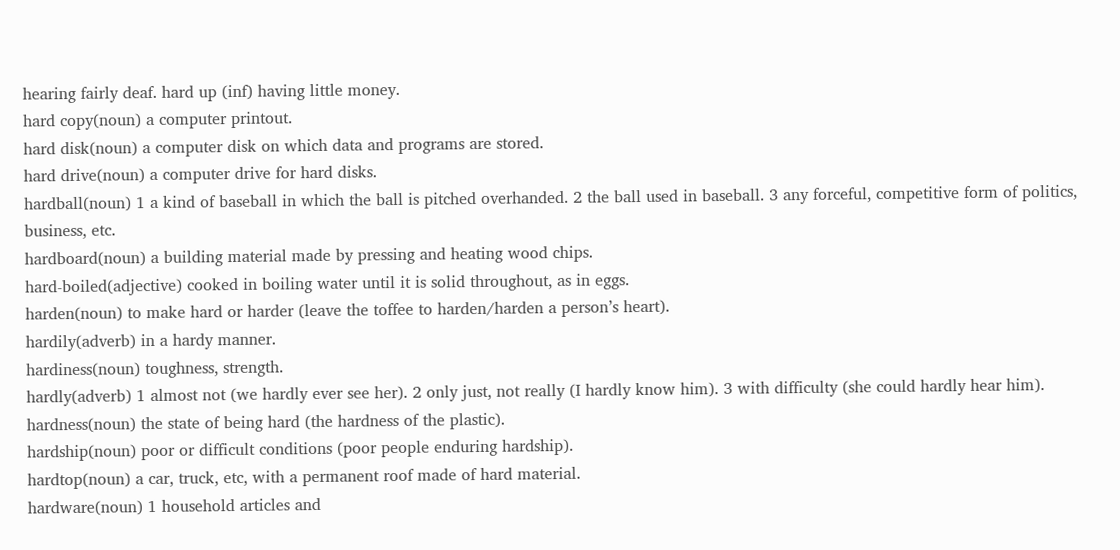hearing fairly deaf. hard up (inf) having little money.
hard copy(noun) a computer printout.
hard disk(noun) a computer disk on which data and programs are stored.
hard drive(noun) a computer drive for hard disks.
hardball(noun) 1 a kind of baseball in which the ball is pitched overhanded. 2 the ball used in baseball. 3 any forceful, competitive form of politics, business, etc.
hardboard(noun) a building material made by pressing and heating wood chips.
hard-boiled(adjective) cooked in boiling water until it is solid throughout, as in eggs.
harden(noun) to make hard or harder (leave the toffee to harden/harden a person’s heart).
hardily(adverb) in a hardy manner.
hardiness(noun) toughness, strength.
hardly(adverb) 1 almost not (we hardly ever see her). 2 only just, not really (I hardly know him). 3 with difficulty (she could hardly hear him).
hardness(noun) the state of being hard (the hardness of the plastic).
hardship(noun) poor or difficult conditions (poor people enduring hardship).
hardtop(noun) a car, truck, etc, with a permanent roof made of hard material.
hardware(noun) 1 household articles and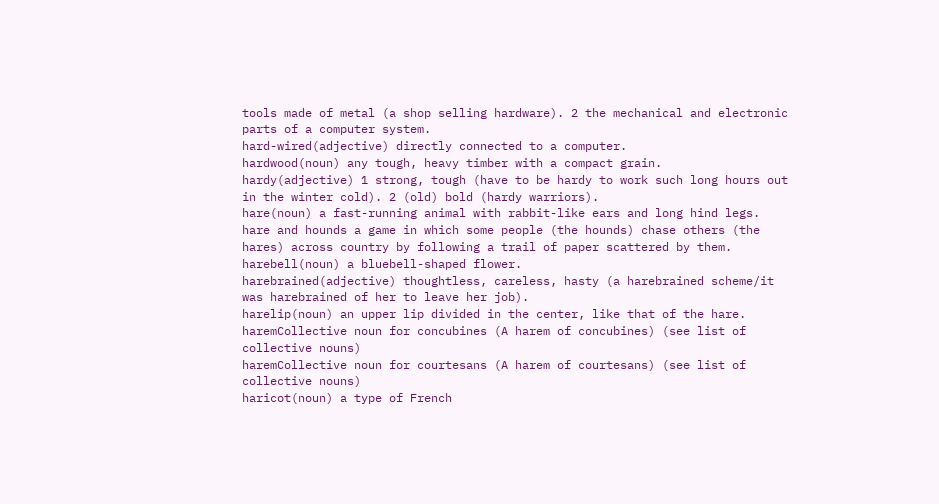tools made of metal (a shop selling hardware). 2 the mechanical and electronic parts of a computer system.
hard-wired(adjective) directly connected to a computer.
hardwood(noun) any tough, heavy timber with a compact grain.
hardy(adjective) 1 strong, tough (have to be hardy to work such long hours out in the winter cold). 2 (old) bold (hardy warriors).
hare(noun) a fast-running animal with rabbit-like ears and long hind legs. hare and hounds a game in which some people (the hounds) chase others (the hares) across country by following a trail of paper scattered by them.
harebell(noun) a bluebell-shaped flower.
harebrained(adjective) thoughtless, careless, hasty (a harebrained scheme/it was harebrained of her to leave her job).
harelip(noun) an upper lip divided in the center, like that of the hare.
haremCollective noun for concubines (A harem of concubines) (see list of collective nouns)
haremCollective noun for courtesans (A harem of courtesans) (see list of collective nouns)
haricot(noun) a type of French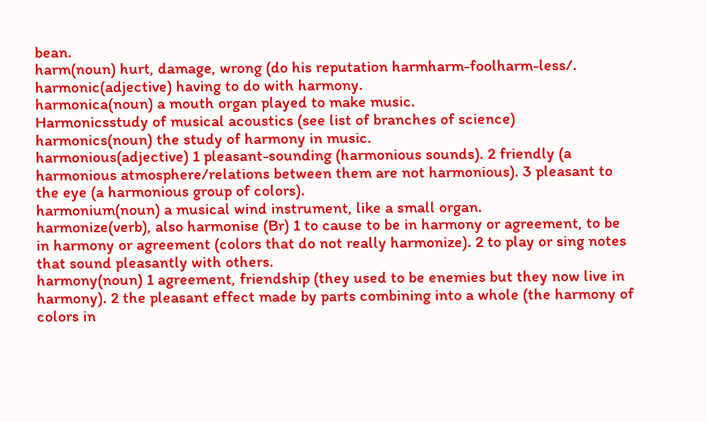bean.
harm(noun) hurt, damage, wrong (do his reputation harmharm-foolharm-less/.
harmonic(adjective) having to do with harmony.
harmonica(noun) a mouth organ played to make music.
Harmonicsstudy of musical acoustics (see list of branches of science)
harmonics(noun) the study of harmony in music.
harmonious(adjective) 1 pleasant-sounding (harmonious sounds). 2 friendly (a harmonious atmosphere/relations between them are not harmonious). 3 pleasant to the eye (a harmonious group of colors).
harmonium(noun) a musical wind instrument, like a small organ.
harmonize(verb), also harmonise (Br) 1 to cause to be in harmony or agreement, to be in harmony or agreement (colors that do not really harmonize). 2 to play or sing notes that sound pleasantly with others.
harmony(noun) 1 agreement, friendship (they used to be enemies but they now live in harmony). 2 the pleasant effect made by parts combining into a whole (the harmony of colors in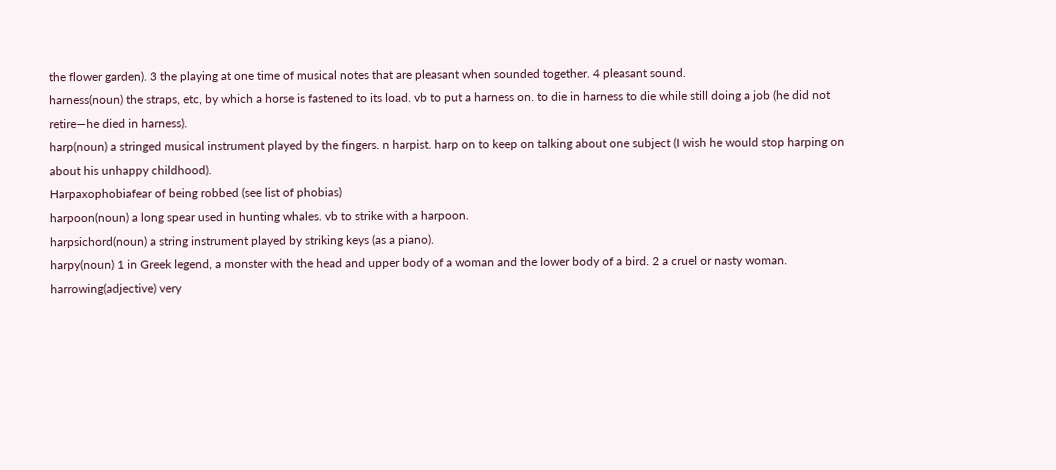the flower garden). 3 the playing at one time of musical notes that are pleasant when sounded together. 4 pleasant sound.
harness(noun) the straps, etc, by which a horse is fastened to its load. vb to put a harness on. to die in harness to die while still doing a job (he did not retire—he died in harness).
harp(noun) a stringed musical instrument played by the fingers. n harpist. harp on to keep on talking about one subject (I wish he would stop harping on about his unhappy childhood).
Harpaxophobiafear of being robbed (see list of phobias)
harpoon(noun) a long spear used in hunting whales. vb to strike with a harpoon.
harpsichord(noun) a string instrument played by striking keys (as a piano).
harpy(noun) 1 in Greek legend, a monster with the head and upper body of a woman and the lower body of a bird. 2 a cruel or nasty woman.
harrowing(adjective) very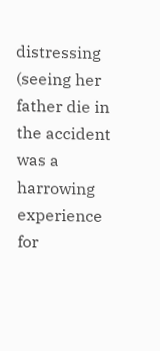distressing (seeing her father die in the accident was a harrowing experience for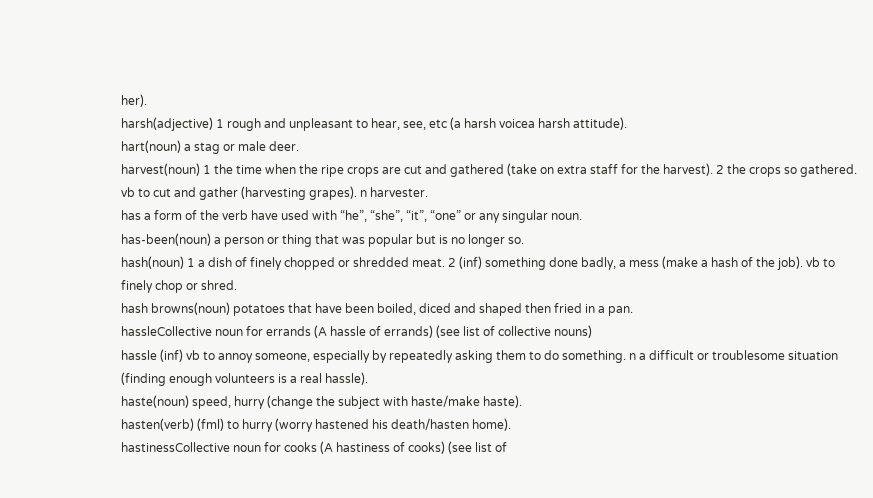her).
harsh(adjective) 1 rough and unpleasant to hear, see, etc (a harsh voicea harsh attitude).
hart(noun) a stag or male deer.
harvest(noun) 1 the time when the ripe crops are cut and gathered (take on extra staff for the harvest). 2 the crops so gathered. vb to cut and gather (harvesting grapes). n harvester.
has a form of the verb have used with “he”, “she”, “it”, “one” or any singular noun.
has-been(noun) a person or thing that was popular but is no longer so.
hash(noun) 1 a dish of finely chopped or shredded meat. 2 (inf) something done badly, a mess (make a hash of the job). vb to finely chop or shred.
hash browns(noun) potatoes that have been boiled, diced and shaped then fried in a pan.
hassleCollective noun for errands (A hassle of errands) (see list of collective nouns)
hassle (inf) vb to annoy someone, especially by repeatedly asking them to do something. n a difficult or troublesome situation (finding enough volunteers is a real hassle).
haste(noun) speed, hurry (change the subject with haste/make haste).
hasten(verb) (fml) to hurry (worry hastened his death/hasten home).
hastinessCollective noun for cooks (A hastiness of cooks) (see list of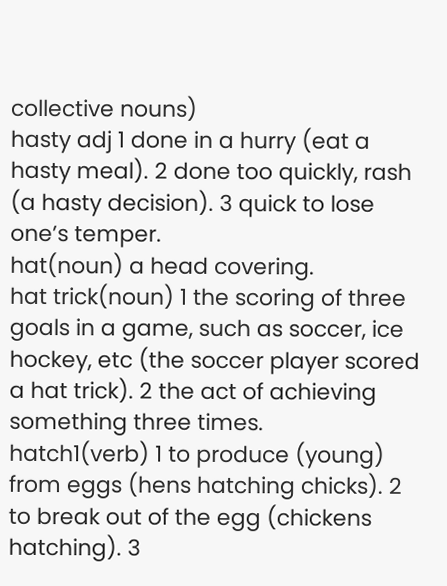collective nouns)
hasty adj 1 done in a hurry (eat a hasty meal). 2 done too quickly, rash (a hasty decision). 3 quick to lose one’s temper.
hat(noun) a head covering.
hat trick(noun) 1 the scoring of three goals in a game, such as soccer, ice hockey, etc (the soccer player scored a hat trick). 2 the act of achieving something three times.
hatch1(verb) 1 to produce (young) from eggs (hens hatching chicks). 2 to break out of the egg (chickens hatching). 3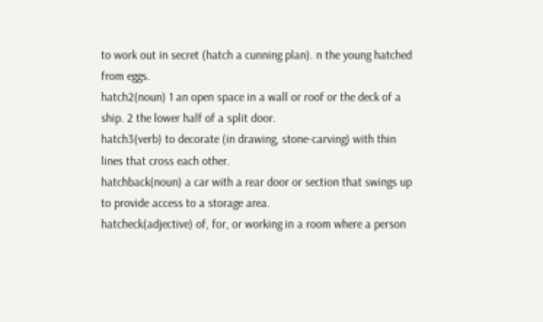to work out in secret (hatch a cunning plan). n the young hatched from eggs.
hatch2(noun) 1 an open space in a wall or roof or the deck of a ship. 2 the lower half of a split door.
hatch3(verb) to decorate (in drawing, stone-carving) with thin lines that cross each other.
hatchback(noun) a car with a rear door or section that swings up to provide access to a storage area.
hatcheck(adjective) of, for, or working in a room where a person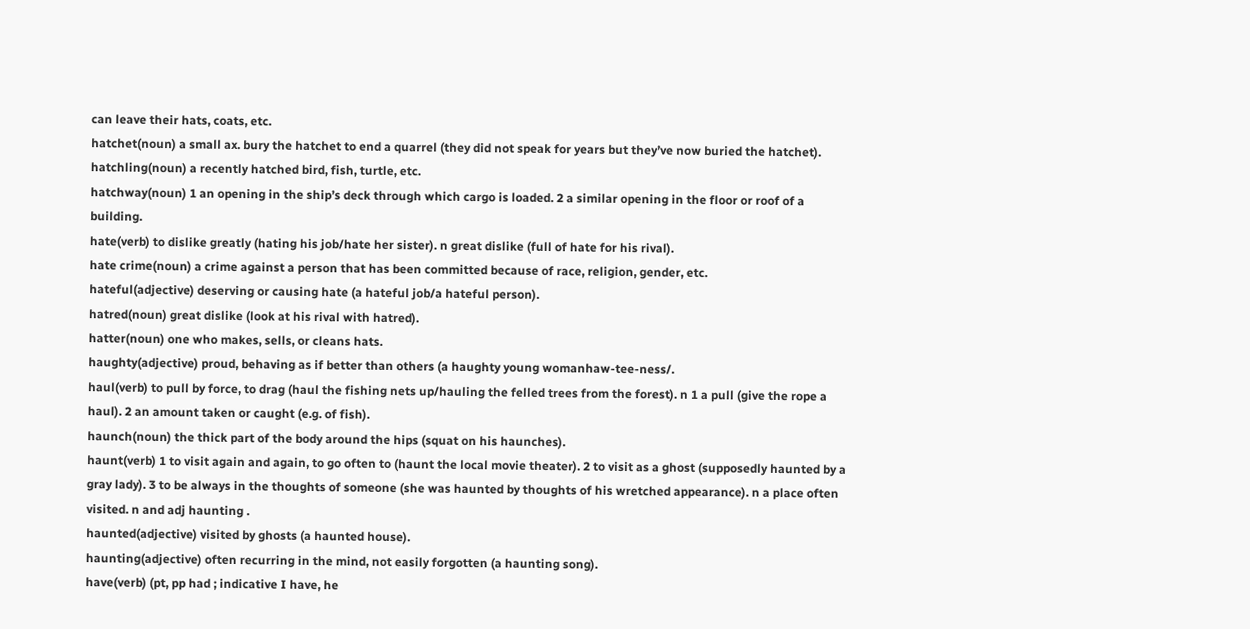can leave their hats, coats, etc.
hatchet(noun) a small ax. bury the hatchet to end a quarrel (they did not speak for years but they’ve now buried the hatchet).
hatchling(noun) a recently hatched bird, fish, turtle, etc.
hatchway(noun) 1 an opening in the ship’s deck through which cargo is loaded. 2 a similar opening in the floor or roof of a building.
hate(verb) to dislike greatly (hating his job/hate her sister). n great dislike (full of hate for his rival).
hate crime(noun) a crime against a person that has been committed because of race, religion, gender, etc.
hateful(adjective) deserving or causing hate (a hateful job/a hateful person).
hatred(noun) great dislike (look at his rival with hatred).
hatter(noun) one who makes, sells, or cleans hats.
haughty(adjective) proud, behaving as if better than others (a haughty young womanhaw-tee-ness/.
haul(verb) to pull by force, to drag (haul the fishing nets up/hauling the felled trees from the forest). n 1 a pull (give the rope a haul). 2 an amount taken or caught (e.g. of fish).
haunch(noun) the thick part of the body around the hips (squat on his haunches).
haunt(verb) 1 to visit again and again, to go often to (haunt the local movie theater). 2 to visit as a ghost (supposedly haunted by a gray lady). 3 to be always in the thoughts of someone (she was haunted by thoughts of his wretched appearance). n a place often visited. n and adj haunting .
haunted(adjective) visited by ghosts (a haunted house).
haunting(adjective) often recurring in the mind, not easily forgotten (a haunting song).
have(verb) (pt, pp had ; indicative I have, he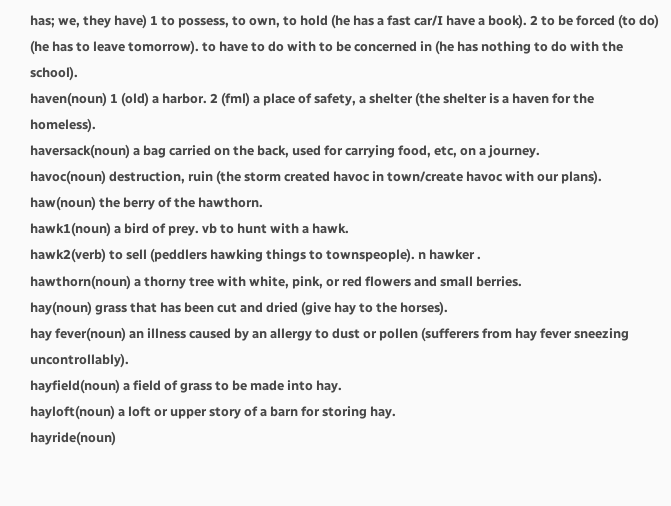has; we, they have) 1 to possess, to own, to hold (he has a fast car/I have a book). 2 to be forced (to do) (he has to leave tomorrow). to have to do with to be concerned in (he has nothing to do with the school).
haven(noun) 1 (old) a harbor. 2 (fml) a place of safety, a shelter (the shelter is a haven for the homeless).
haversack(noun) a bag carried on the back, used for carrying food, etc, on a journey.
havoc(noun) destruction, ruin (the storm created havoc in town/create havoc with our plans).
haw(noun) the berry of the hawthorn.
hawk1(noun) a bird of prey. vb to hunt with a hawk.
hawk2(verb) to sell (peddlers hawking things to townspeople). n hawker .
hawthorn(noun) a thorny tree with white, pink, or red flowers and small berries.
hay(noun) grass that has been cut and dried (give hay to the horses).
hay fever(noun) an illness caused by an allergy to dust or pollen (sufferers from hay fever sneezing uncontrollably).
hayfield(noun) a field of grass to be made into hay.
hayloft(noun) a loft or upper story of a barn for storing hay.
hayride(noun)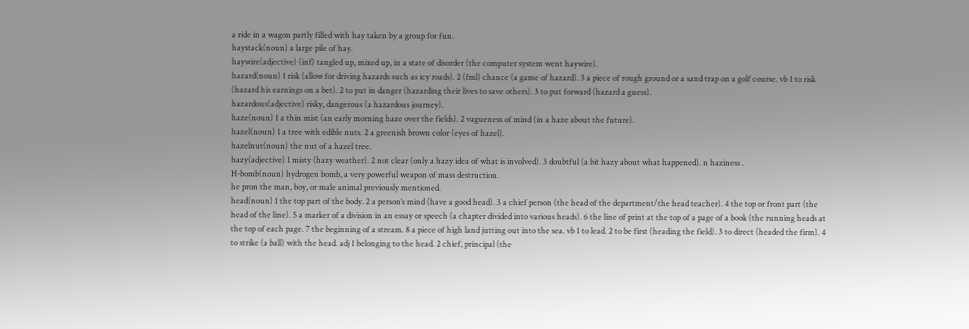a ride in a wagon partly filled with hay taken by a group for fun.
haystack(noun) a large pile of hay.
haywire(adjective) (inf) tangled up, mixed up, in a state of disorder (the computer system went haywire).
hazard(noun) 1 risk (allow for driving hazards such as icy roads). 2 (fml) chance (a game of hazard). 3 a piece of rough ground or a sand trap on a golf course. vb 1 to risk (hazard his earnings on a bet). 2 to put in danger (hazarding their lives to save others). 3 to put forward (hazard a guess).
hazardous(adjective) risky, dangerous (a hazardous journey).
haze(noun) 1 a thin mist (an early morning haze over the fields). 2 vagueness of mind (in a haze about the future).
hazel(noun) 1 a tree with edible nuts. 2 a greenish brown color (eyes of hazel).
hazelnut(noun) the nut of a hazel tree.
hazy(adjective) 1 misty (hazy weather). 2 not clear (only a hazy idea of what is involved). 3 doubtful (a bit hazy about what happened). n haziness .
H-bomb(noun) hydrogen bomb, a very powerful weapon of mass destruction.
he pron the man, boy, or male animal previously mentioned.
head(noun) 1 the top part of the body. 2 a person’s mind (have a good head). 3 a chief person (the head of the department/the head teacher). 4 the top or front part (the head of the line). 5 a marker of a division in an essay or speech (a chapter divided into various heads). 6 the line of print at the top of a page of a book (the running heads at the top of each page. 7 the beginning of a stream. 8 a piece of high land jutting out into the sea. vb 1 to lead. 2 to be first (heading the field). 3 to direct (headed the firm). 4 to strike (a ball) with the head. adj 1 belonging to the head. 2 chief, principal (the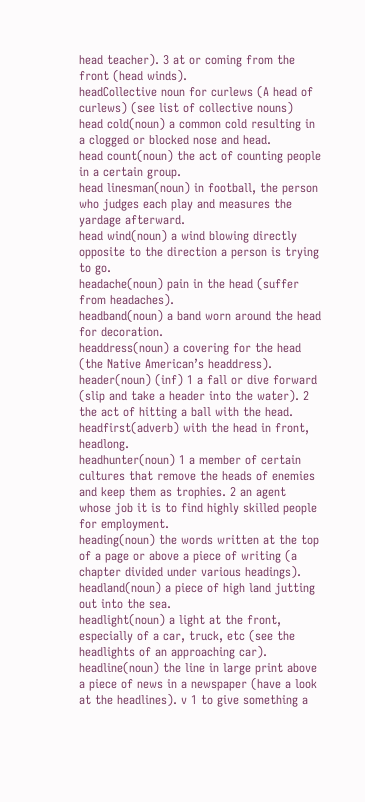head teacher). 3 at or coming from the front (head winds).
headCollective noun for curlews (A head of curlews) (see list of collective nouns)
head cold(noun) a common cold resulting in a clogged or blocked nose and head.
head count(noun) the act of counting people in a certain group.
head linesman(noun) in football, the person who judges each play and measures the yardage afterward.
head wind(noun) a wind blowing directly opposite to the direction a person is trying to go.
headache(noun) pain in the head (suffer from headaches).
headband(noun) a band worn around the head for decoration.
headdress(noun) a covering for the head (the Native American’s headdress).
header(noun) (inf) 1 a fall or dive forward (slip and take a header into the water). 2 the act of hitting a ball with the head.
headfirst(adverb) with the head in front, headlong.
headhunter(noun) 1 a member of certain cultures that remove the heads of enemies and keep them as trophies. 2 an agent whose job it is to find highly skilled people for employment.
heading(noun) the words written at the top of a page or above a piece of writing (a chapter divided under various headings).
headland(noun) a piece of high land jutting out into the sea.
headlight(noun) a light at the front, especially of a car, truck, etc (see the headlights of an approaching car).
headline(noun) the line in large print above a piece of news in a newspaper (have a look at the headlines). v 1 to give something a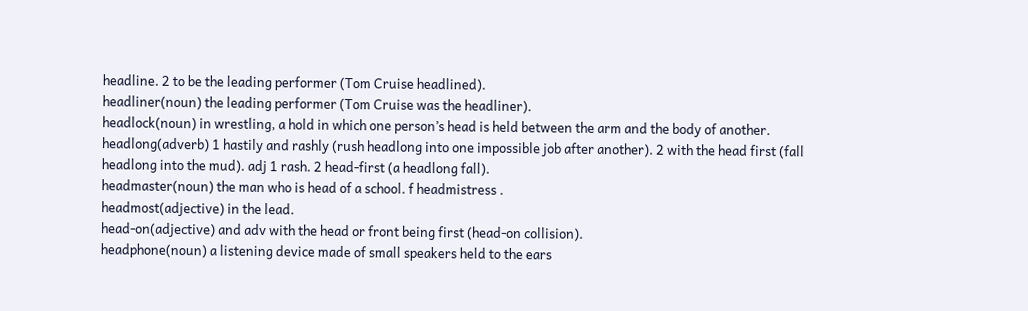headline. 2 to be the leading performer (Tom Cruise headlined).
headliner(noun) the leading performer (Tom Cruise was the headliner).
headlock(noun) in wrestling, a hold in which one person’s head is held between the arm and the body of another.
headlong(adverb) 1 hastily and rashly (rush headlong into one impossible job after another). 2 with the head first (fall headlong into the mud). adj 1 rash. 2 head-first (a headlong fall).
headmaster(noun) the man who is head of a school. f headmistress .
headmost(adjective) in the lead.
head-on(adjective) and adv with the head or front being first (head-on collision).
headphone(noun) a listening device made of small speakers held to the ears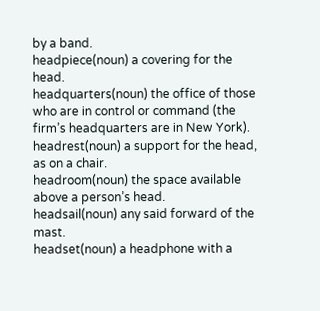by a band.
headpiece(noun) a covering for the head.
headquarters(noun) the office of those who are in control or command (the firm’s headquarters are in New York).
headrest(noun) a support for the head, as on a chair.
headroom(noun) the space available above a person’s head.
headsail(noun) any said forward of the mast.
headset(noun) a headphone with a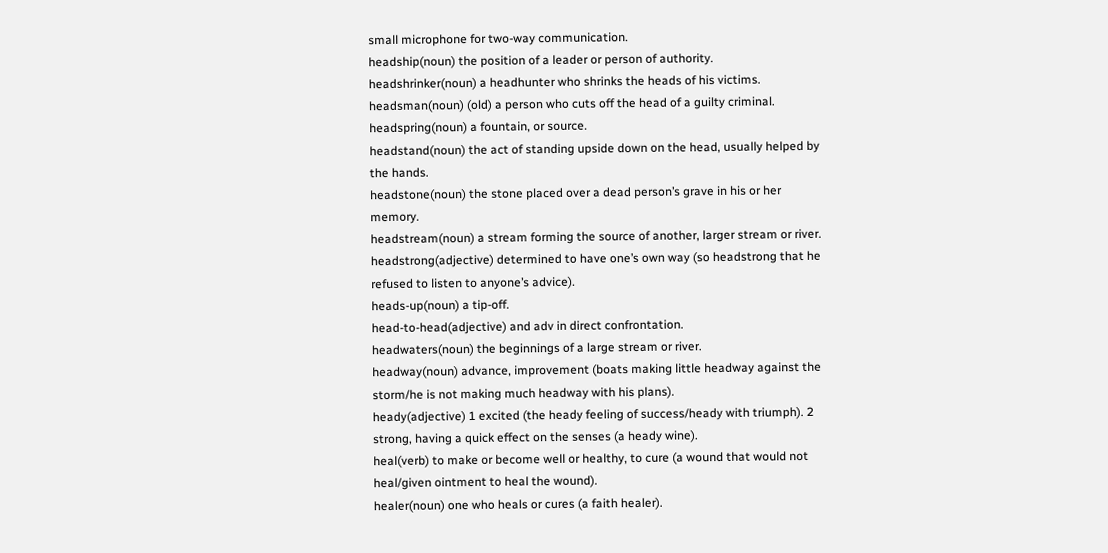small microphone for two-way communication.
headship(noun) the position of a leader or person of authority.
headshrinker(noun) a headhunter who shrinks the heads of his victims.
headsman(noun) (old) a person who cuts off the head of a guilty criminal.
headspring(noun) a fountain, or source.
headstand(noun) the act of standing upside down on the head, usually helped by the hands.
headstone(noun) the stone placed over a dead person’s grave in his or her memory.
headstream(noun) a stream forming the source of another, larger stream or river.
headstrong(adjective) determined to have one’s own way (so headstrong that he refused to listen to anyone’s advice).
heads-up(noun) a tip-off.
head-to-head(adjective) and adv in direct confrontation.
headwaters(noun) the beginnings of a large stream or river.
headway(noun) advance, improvement (boats making little headway against the storm/he is not making much headway with his plans).
heady(adjective) 1 excited (the heady feeling of success/heady with triumph). 2 strong, having a quick effect on the senses (a heady wine).
heal(verb) to make or become well or healthy, to cure (a wound that would not heal/given ointment to heal the wound).
healer(noun) one who heals or cures (a faith healer).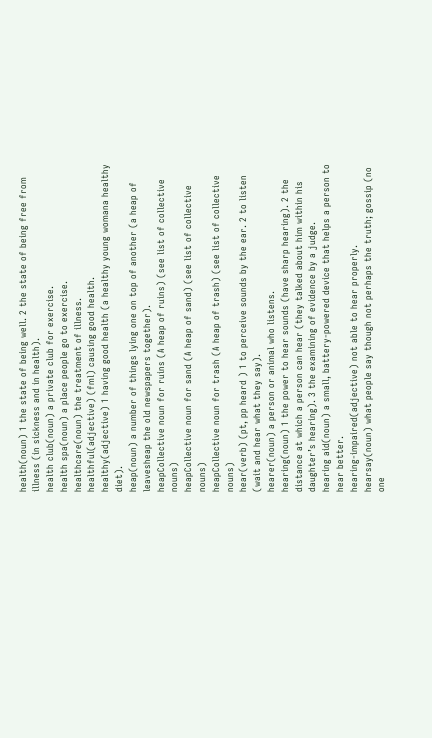health(noun) 1 the state of being well. 2 the state of being free from illness (in sickness and in health).
health club(noun) a private club for exercise.
health spa(noun) a place people go to exercise.
healthcare(noun) the treatment of illness.
healthful(adjective) (fml) causing good health.
healthy(adjective) 1 having good health (a healthy young womana healthy diet).
heap(noun) a number of things lying one on top of another (a heap of leavesheap the old newspapers together).
heapCollective noun for ruins (A heap of ruins) (see list of collective nouns)
heapCollective noun for sand (A heap of sand) (see list of collective nouns)
heapCollective noun for trash (A heap of trash) (see list of collective nouns)
hear(verb) (pt, pp heard ) 1 to perceive sounds by the ear. 2 to listen (wait and hear what they say).
hearer(noun) a person or animal who listens.
hearing(noun) 1 the power to hear sounds (have sharp hearing). 2 the distance at which a person can hear (they talked about him within his daughter’s hearing). 3 the examining of evidence by a judge.
hearing aid(noun) a small, battery-powered device that helps a person to hear better.
hearing-impaired(adjective) not able to hear properly.
hearsay(noun) what people say though not perhaps the truth; gossip (no one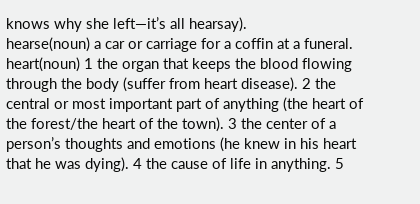knows why she left—it’s all hearsay).
hearse(noun) a car or carriage for a coffin at a funeral.
heart(noun) 1 the organ that keeps the blood flowing through the body (suffer from heart disease). 2 the central or most important part of anything (the heart of the forest/the heart of the town). 3 the center of a person’s thoughts and emotions (he knew in his heart that he was dying). 4 the cause of life in anything. 5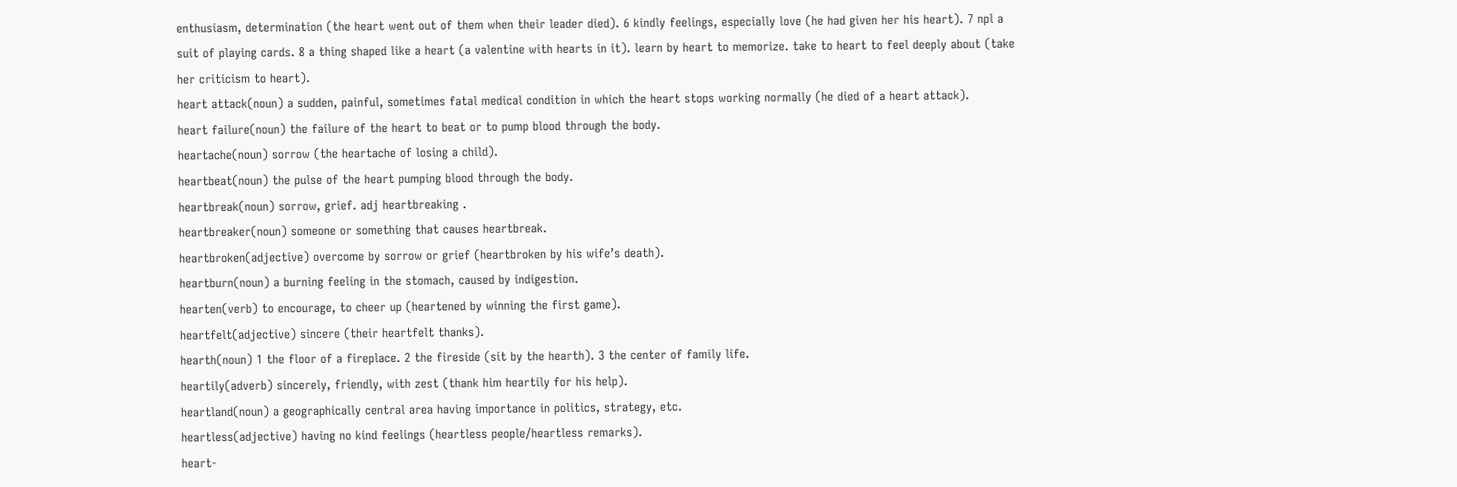enthusiasm, determination (the heart went out of them when their leader died). 6 kindly feelings, especially love (he had given her his heart). 7 npl a suit of playing cards. 8 a thing shaped like a heart (a valentine with hearts in it). learn by heart to memorize. take to heart to feel deeply about (take her criticism to heart).
heart attack(noun) a sudden, painful, sometimes fatal medical condition in which the heart stops working normally (he died of a heart attack).
heart failure(noun) the failure of the heart to beat or to pump blood through the body.
heartache(noun) sorrow (the heartache of losing a child).
heartbeat(noun) the pulse of the heart pumping blood through the body.
heartbreak(noun) sorrow, grief. adj heartbreaking .
heartbreaker(noun) someone or something that causes heartbreak.
heartbroken(adjective) overcome by sorrow or grief (heartbroken by his wife’s death).
heartburn(noun) a burning feeling in the stomach, caused by indigestion.
hearten(verb) to encourage, to cheer up (heartened by winning the first game).
heartfelt(adjective) sincere (their heartfelt thanks).
hearth(noun) 1 the floor of a fireplace. 2 the fireside (sit by the hearth). 3 the center of family life.
heartily(adverb) sincerely, friendly, with zest (thank him heartily for his help).
heartland(noun) a geographically central area having importance in politics, strategy, etc.
heartless(adjective) having no kind feelings (heartless people/heartless remarks).
heart-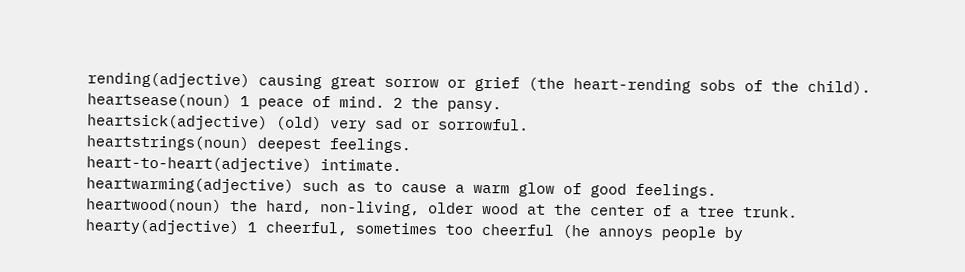rending(adjective) causing great sorrow or grief (the heart-rending sobs of the child).
heartsease(noun) 1 peace of mind. 2 the pansy.
heartsick(adjective) (old) very sad or sorrowful.
heartstrings(noun) deepest feelings.
heart-to-heart(adjective) intimate.
heartwarming(adjective) such as to cause a warm glow of good feelings.
heartwood(noun) the hard, non-living, older wood at the center of a tree trunk.
hearty(adjective) 1 cheerful, sometimes too cheerful (he annoys people by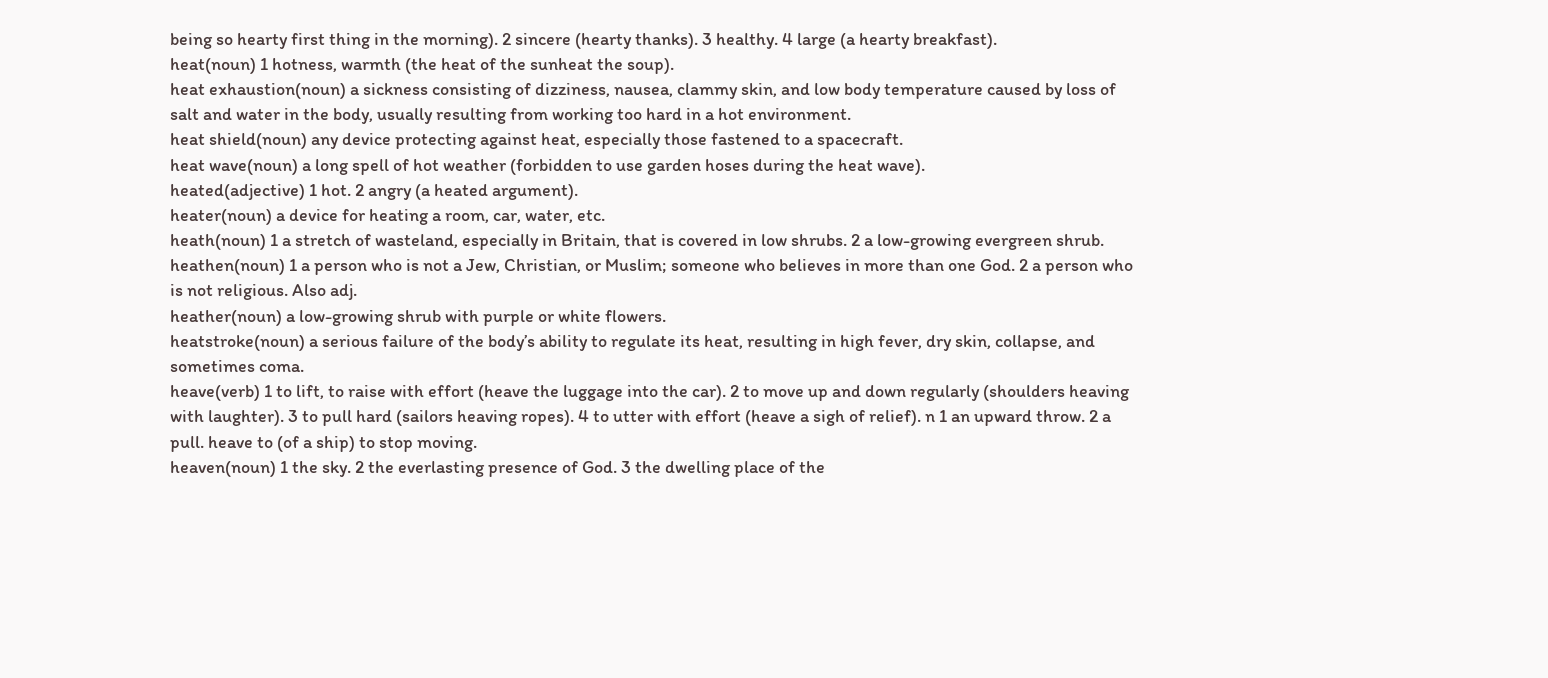being so hearty first thing in the morning). 2 sincere (hearty thanks). 3 healthy. 4 large (a hearty breakfast).
heat(noun) 1 hotness, warmth (the heat of the sunheat the soup).
heat exhaustion(noun) a sickness consisting of dizziness, nausea, clammy skin, and low body temperature caused by loss of salt and water in the body, usually resulting from working too hard in a hot environment.
heat shield(noun) any device protecting against heat, especially those fastened to a spacecraft.
heat wave(noun) a long spell of hot weather (forbidden to use garden hoses during the heat wave).
heated(adjective) 1 hot. 2 angry (a heated argument).
heater(noun) a device for heating a room, car, water, etc.
heath(noun) 1 a stretch of wasteland, especially in Britain, that is covered in low shrubs. 2 a low-growing evergreen shrub.
heathen(noun) 1 a person who is not a Jew, Christian, or Muslim; someone who believes in more than one God. 2 a person who is not religious. Also adj.
heather(noun) a low-growing shrub with purple or white flowers.
heatstroke(noun) a serious failure of the body’s ability to regulate its heat, resulting in high fever, dry skin, collapse, and sometimes coma.
heave(verb) 1 to lift, to raise with effort (heave the luggage into the car). 2 to move up and down regularly (shoulders heaving with laughter). 3 to pull hard (sailors heaving ropes). 4 to utter with effort (heave a sigh of relief). n 1 an upward throw. 2 a pull. heave to (of a ship) to stop moving.
heaven(noun) 1 the sky. 2 the everlasting presence of God. 3 the dwelling place of the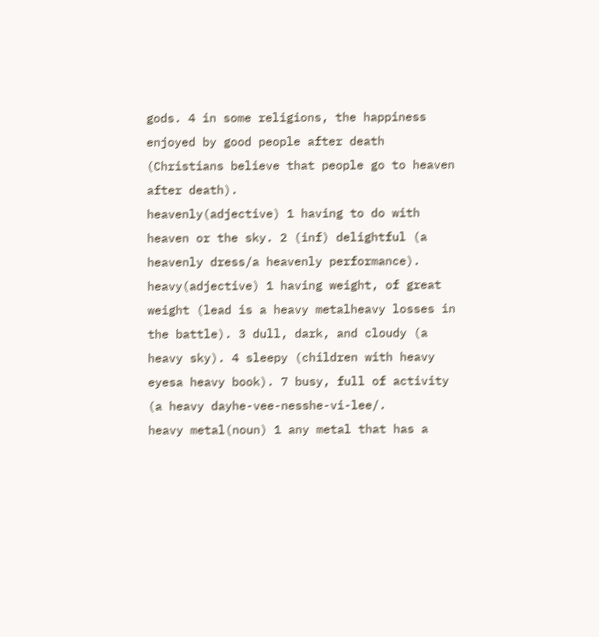gods. 4 in some religions, the happiness enjoyed by good people after death (Christians believe that people go to heaven after death).
heavenly(adjective) 1 having to do with heaven or the sky. 2 (inf) delightful (a heavenly dress/a heavenly performance).
heavy(adjective) 1 having weight, of great weight (lead is a heavy metalheavy losses in the battle). 3 dull, dark, and cloudy (a heavy sky). 4 sleepy (children with heavy eyesa heavy book). 7 busy, full of activity (a heavy dayhe-vee-nesshe-vi-lee/.
heavy metal(noun) 1 any metal that has a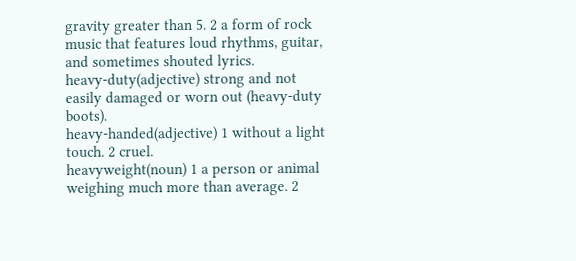gravity greater than 5. 2 a form of rock music that features loud rhythms, guitar, and sometimes shouted lyrics.
heavy-duty(adjective) strong and not easily damaged or worn out (heavy-duty boots).
heavy-handed(adjective) 1 without a light touch. 2 cruel.
heavyweight(noun) 1 a person or animal weighing much more than average. 2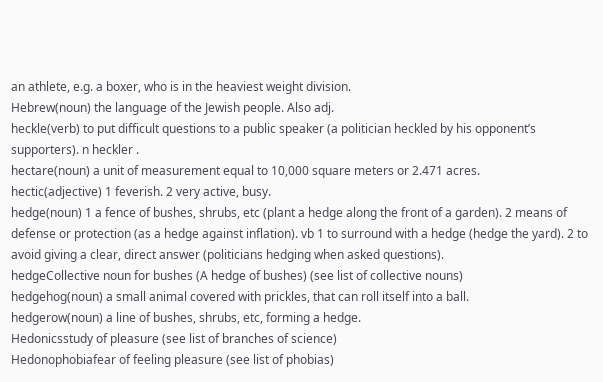an athlete, e.g. a boxer, who is in the heaviest weight division.
Hebrew(noun) the language of the Jewish people. Also adj.
heckle(verb) to put difficult questions to a public speaker (a politician heckled by his opponent’s supporters). n heckler .
hectare(noun) a unit of measurement equal to 10,000 square meters or 2.471 acres.
hectic(adjective) 1 feverish. 2 very active, busy.
hedge(noun) 1 a fence of bushes, shrubs, etc (plant a hedge along the front of a garden). 2 means of defense or protection (as a hedge against inflation). vb 1 to surround with a hedge (hedge the yard). 2 to avoid giving a clear, direct answer (politicians hedging when asked questions).
hedgeCollective noun for bushes (A hedge of bushes) (see list of collective nouns)
hedgehog(noun) a small animal covered with prickles, that can roll itself into a ball.
hedgerow(noun) a line of bushes, shrubs, etc, forming a hedge.
Hedonicsstudy of pleasure (see list of branches of science)
Hedonophobiafear of feeling pleasure (see list of phobias)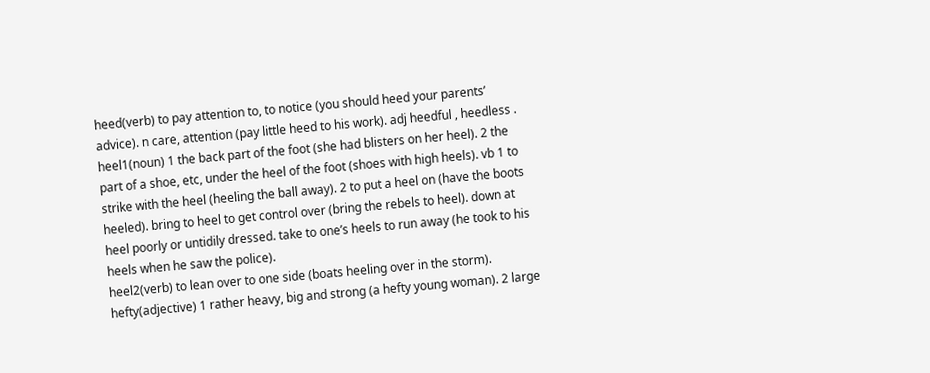heed(verb) to pay attention to, to notice (you should heed your parents’ advice). n care, attention (pay little heed to his work). adj heedful , heedless .
heel1(noun) 1 the back part of the foot (she had blisters on her heel). 2 the part of a shoe, etc, under the heel of the foot (shoes with high heels). vb 1 to strike with the heel (heeling the ball away). 2 to put a heel on (have the boots heeled). bring to heel to get control over (bring the rebels to heel). down at heel poorly or untidily dressed. take to one’s heels to run away (he took to his heels when he saw the police).
heel2(verb) to lean over to one side (boats heeling over in the storm).
hefty(adjective) 1 rather heavy, big and strong (a hefty young woman). 2 large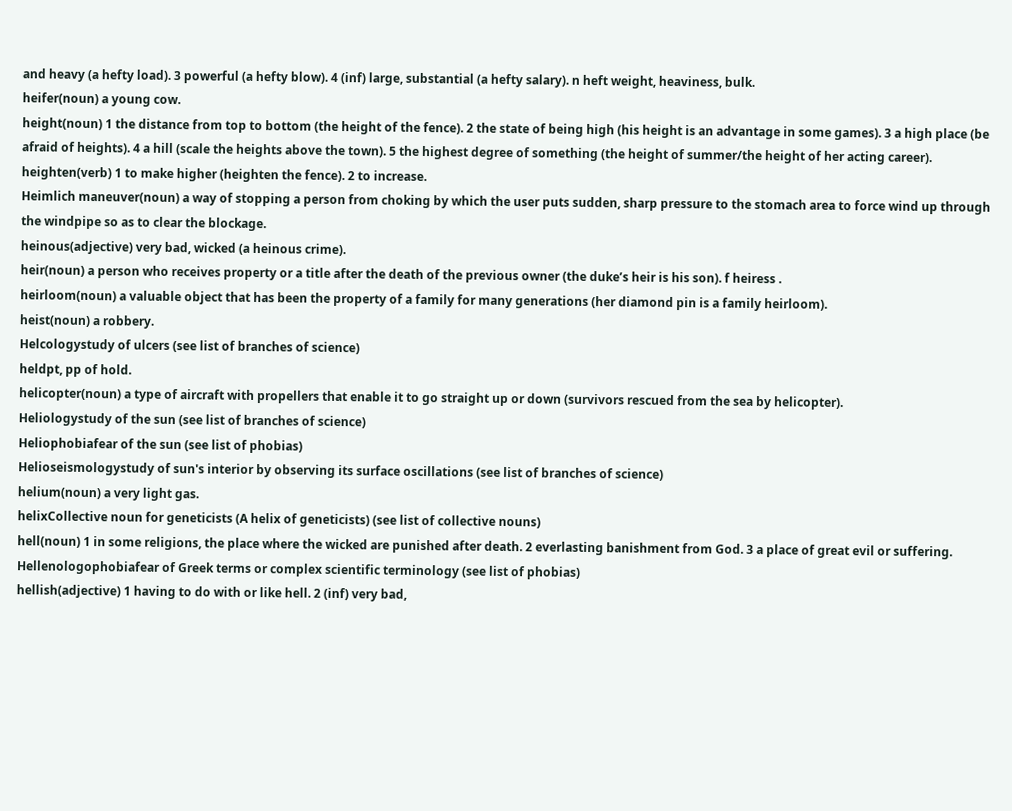and heavy (a hefty load). 3 powerful (a hefty blow). 4 (inf) large, substantial (a hefty salary). n heft weight, heaviness, bulk.
heifer(noun) a young cow.
height(noun) 1 the distance from top to bottom (the height of the fence). 2 the state of being high (his height is an advantage in some games). 3 a high place (be afraid of heights). 4 a hill (scale the heights above the town). 5 the highest degree of something (the height of summer/the height of her acting career).
heighten(verb) 1 to make higher (heighten the fence). 2 to increase.
Heimlich maneuver(noun) a way of stopping a person from choking by which the user puts sudden, sharp pressure to the stomach area to force wind up through the windpipe so as to clear the blockage.
heinous(adjective) very bad, wicked (a heinous crime).
heir(noun) a person who receives property or a title after the death of the previous owner (the duke’s heir is his son). f heiress .
heirloom(noun) a valuable object that has been the property of a family for many generations (her diamond pin is a family heirloom).
heist(noun) a robbery.
Helcologystudy of ulcers (see list of branches of science)
heldpt, pp of hold.
helicopter(noun) a type of aircraft with propellers that enable it to go straight up or down (survivors rescued from the sea by helicopter).
Heliologystudy of the sun (see list of branches of science)
Heliophobiafear of the sun (see list of phobias)
Helioseismologystudy of sun's interior by observing its surface oscillations (see list of branches of science)
helium(noun) a very light gas.
helixCollective noun for geneticists (A helix of geneticists) (see list of collective nouns)
hell(noun) 1 in some religions, the place where the wicked are punished after death. 2 everlasting banishment from God. 3 a place of great evil or suffering.
Hellenologophobiafear of Greek terms or complex scientific terminology (see list of phobias)
hellish(adjective) 1 having to do with or like hell. 2 (inf) very bad,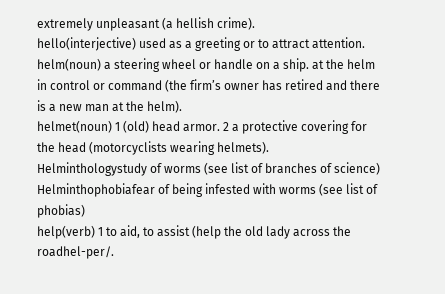extremely unpleasant (a hellish crime).
hello(interjective) used as a greeting or to attract attention.
helm(noun) a steering wheel or handle on a ship. at the helm in control or command (the firm’s owner has retired and there is a new man at the helm).
helmet(noun) 1 (old) head armor. 2 a protective covering for the head (motorcyclists wearing helmets).
Helminthologystudy of worms (see list of branches of science)
Helminthophobiafear of being infested with worms (see list of phobias)
help(verb) 1 to aid, to assist (help the old lady across the roadhel-per/.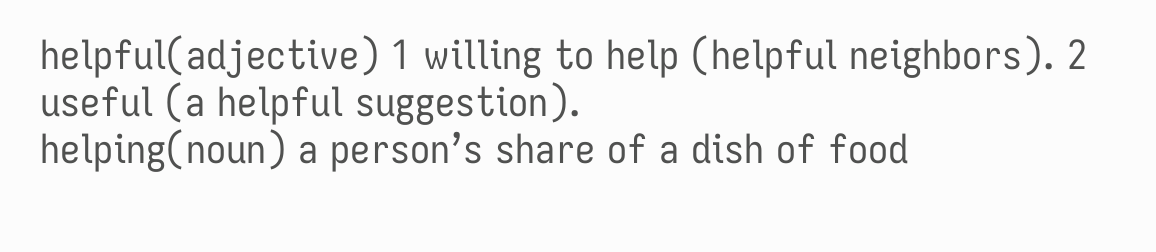helpful(adjective) 1 willing to help (helpful neighbors). 2 useful (a helpful suggestion).
helping(noun) a person’s share of a dish of food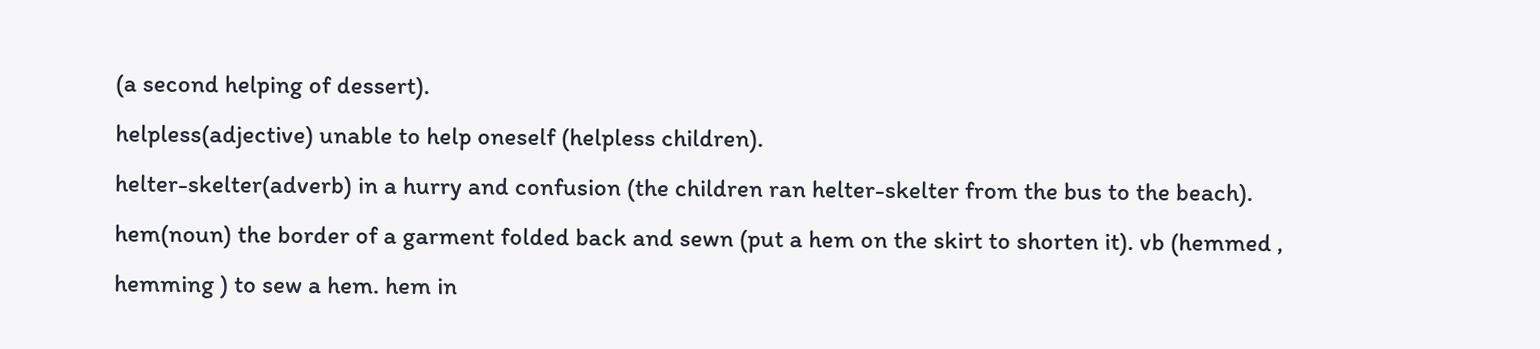(a second helping of dessert).
helpless(adjective) unable to help oneself (helpless children).
helter-skelter(adverb) in a hurry and confusion (the children ran helter-skelter from the bus to the beach).
hem(noun) the border of a garment folded back and sewn (put a hem on the skirt to shorten it). vb (hemmed , hemming ) to sew a hem. hem in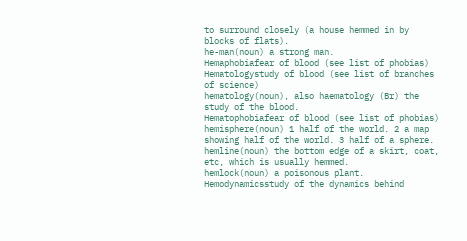to surround closely (a house hemmed in by blocks of flats).
he-man(noun) a strong man.
Hemaphobiafear of blood (see list of phobias)
Hematologystudy of blood (see list of branches of science)
hematology(noun), also haematology (Br) the study of the blood.
Hematophobiafear of blood (see list of phobias)
hemisphere(noun) 1 half of the world. 2 a map showing half of the world. 3 half of a sphere.
hemline(noun) the bottom edge of a skirt, coat, etc, which is usually hemmed.
hemlock(noun) a poisonous plant.
Hemodynamicsstudy of the dynamics behind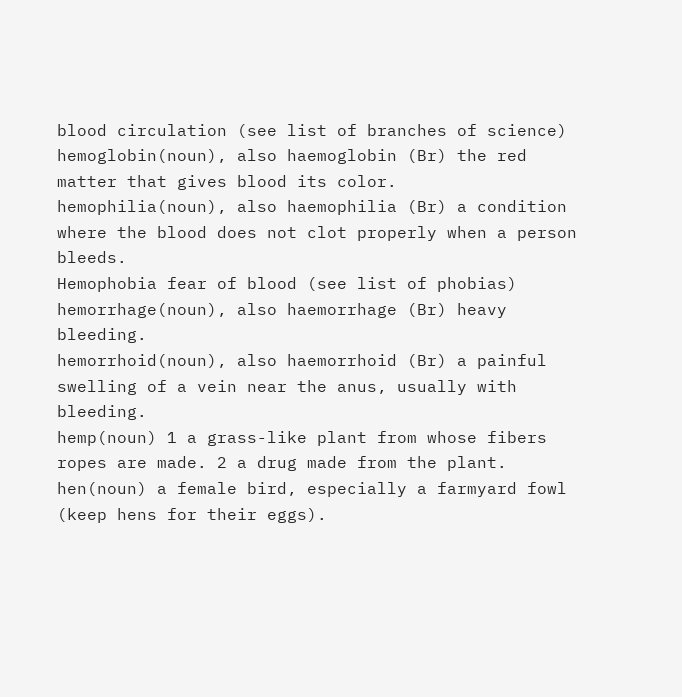blood circulation (see list of branches of science)
hemoglobin(noun), also haemoglobin (Br) the red matter that gives blood its color.
hemophilia(noun), also haemophilia (Br) a condition where the blood does not clot properly when a person bleeds.
Hemophobia fear of blood (see list of phobias)
hemorrhage(noun), also haemorrhage (Br) heavy bleeding.
hemorrhoid(noun), also haemorrhoid (Br) a painful swelling of a vein near the anus, usually with bleeding.
hemp(noun) 1 a grass-like plant from whose fibers ropes are made. 2 a drug made from the plant.
hen(noun) a female bird, especially a farmyard fowl (keep hens for their eggs).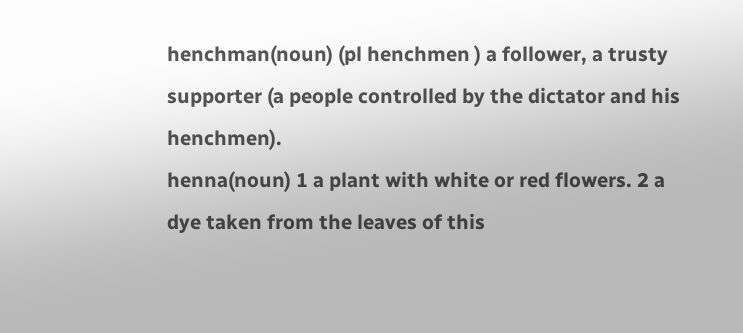henchman(noun) (pl henchmen ) a follower, a trusty supporter (a people controlled by the dictator and his henchmen).
henna(noun) 1 a plant with white or red flowers. 2 a dye taken from the leaves of this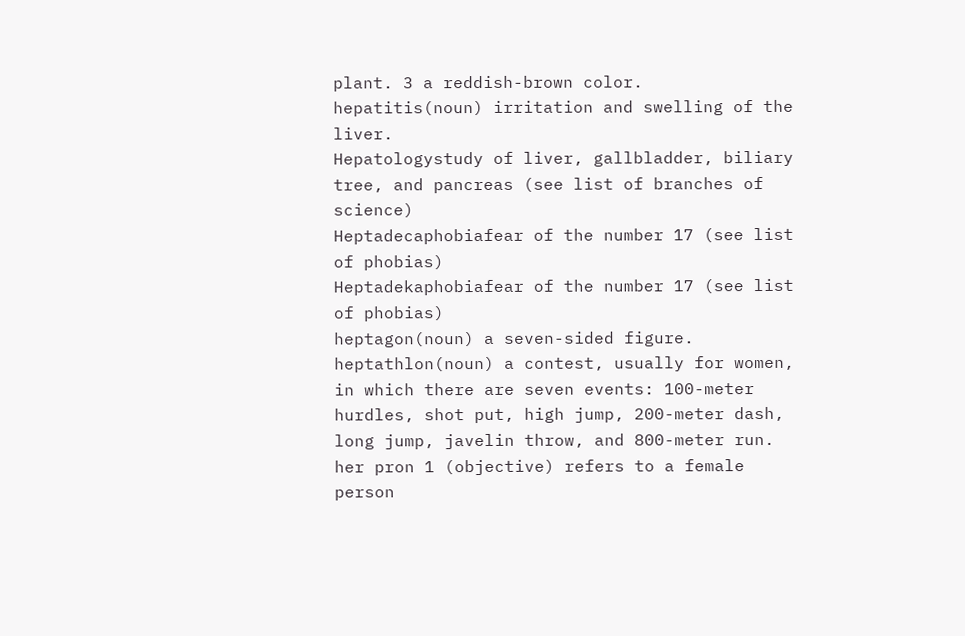plant. 3 a reddish-brown color.
hepatitis(noun) irritation and swelling of the liver.
Hepatologystudy of liver, gallbladder, biliary tree, and pancreas (see list of branches of science)
Heptadecaphobiafear of the number 17 (see list of phobias)
Heptadekaphobiafear of the number 17 (see list of phobias)
heptagon(noun) a seven-sided figure.
heptathlon(noun) a contest, usually for women, in which there are seven events: 100-meter hurdles, shot put, high jump, 200-meter dash, long jump, javelin throw, and 800-meter run.
her pron 1 (objective) refers to a female person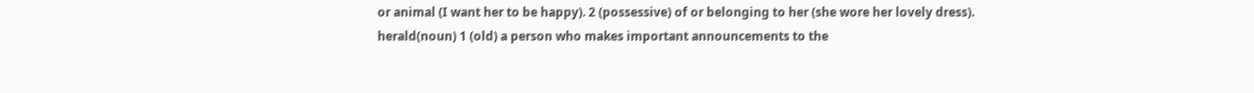or animal (I want her to be happy). 2 (possessive) of or belonging to her (she wore her lovely dress).
herald(noun) 1 (old) a person who makes important announcements to the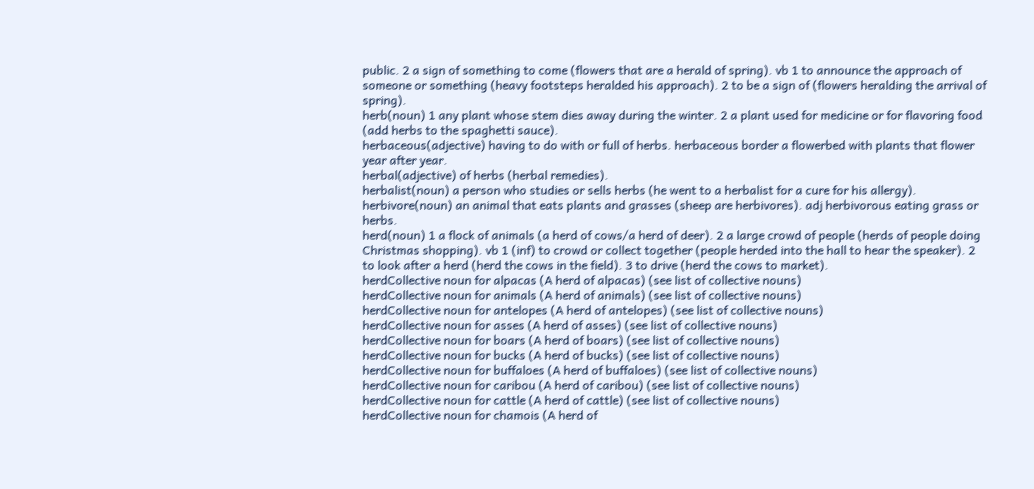public. 2 a sign of something to come (flowers that are a herald of spring). vb 1 to announce the approach of someone or something (heavy footsteps heralded his approach). 2 to be a sign of (flowers heralding the arrival of spring).
herb(noun) 1 any plant whose stem dies away during the winter. 2 a plant used for medicine or for flavoring food (add herbs to the spaghetti sauce).
herbaceous(adjective) having to do with or full of herbs. herbaceous border a flowerbed with plants that flower year after year.
herbal(adjective) of herbs (herbal remedies).
herbalist(noun) a person who studies or sells herbs (he went to a herbalist for a cure for his allergy).
herbivore(noun) an animal that eats plants and grasses (sheep are herbivores). adj herbivorous eating grass or herbs.
herd(noun) 1 a flock of animals (a herd of cows/a herd of deer). 2 a large crowd of people (herds of people doing Christmas shopping). vb 1 (inf) to crowd or collect together (people herded into the hall to hear the speaker). 2 to look after a herd (herd the cows in the field). 3 to drive (herd the cows to market).
herdCollective noun for alpacas (A herd of alpacas) (see list of collective nouns)
herdCollective noun for animals (A herd of animals) (see list of collective nouns)
herdCollective noun for antelopes (A herd of antelopes) (see list of collective nouns)
herdCollective noun for asses (A herd of asses) (see list of collective nouns)
herdCollective noun for boars (A herd of boars) (see list of collective nouns)
herdCollective noun for bucks (A herd of bucks) (see list of collective nouns)
herdCollective noun for buffaloes (A herd of buffaloes) (see list of collective nouns)
herdCollective noun for caribou (A herd of caribou) (see list of collective nouns)
herdCollective noun for cattle (A herd of cattle) (see list of collective nouns)
herdCollective noun for chamois (A herd of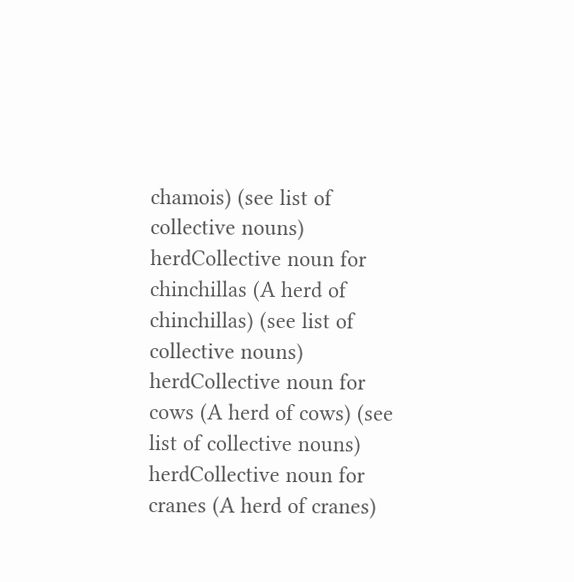chamois) (see list of collective nouns)
herdCollective noun for chinchillas (A herd of chinchillas) (see list of collective nouns)
herdCollective noun for cows (A herd of cows) (see list of collective nouns)
herdCollective noun for cranes (A herd of cranes)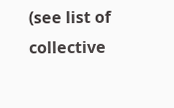(see list of collective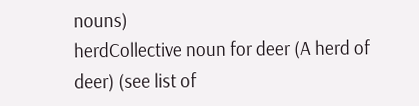nouns)
herdCollective noun for deer (A herd of deer) (see list of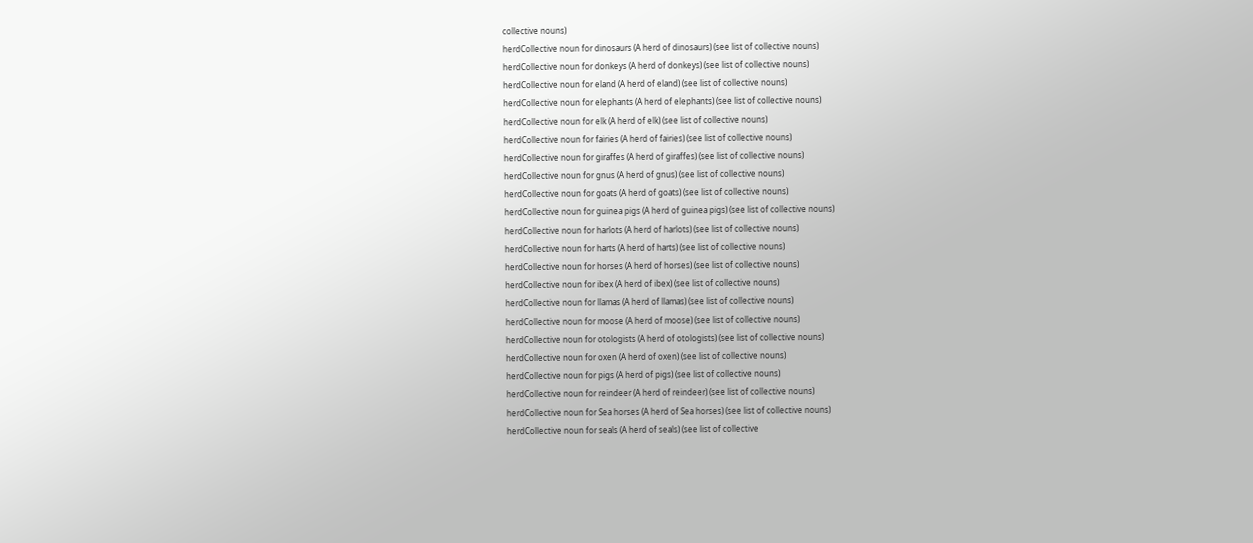collective nouns)
herdCollective noun for dinosaurs (A herd of dinosaurs) (see list of collective nouns)
herdCollective noun for donkeys (A herd of donkeys) (see list of collective nouns)
herdCollective noun for eland (A herd of eland) (see list of collective nouns)
herdCollective noun for elephants (A herd of elephants) (see list of collective nouns)
herdCollective noun for elk (A herd of elk) (see list of collective nouns)
herdCollective noun for fairies (A herd of fairies) (see list of collective nouns)
herdCollective noun for giraffes (A herd of giraffes) (see list of collective nouns)
herdCollective noun for gnus (A herd of gnus) (see list of collective nouns)
herdCollective noun for goats (A herd of goats) (see list of collective nouns)
herdCollective noun for guinea pigs (A herd of guinea pigs) (see list of collective nouns)
herdCollective noun for harlots (A herd of harlots) (see list of collective nouns)
herdCollective noun for harts (A herd of harts) (see list of collective nouns)
herdCollective noun for horses (A herd of horses) (see list of collective nouns)
herdCollective noun for ibex (A herd of ibex) (see list of collective nouns)
herdCollective noun for llamas (A herd of llamas) (see list of collective nouns)
herdCollective noun for moose (A herd of moose) (see list of collective nouns)
herdCollective noun for otologists (A herd of otologists) (see list of collective nouns)
herdCollective noun for oxen (A herd of oxen) (see list of collective nouns)
herdCollective noun for pigs (A herd of pigs) (see list of collective nouns)
herdCollective noun for reindeer (A herd of reindeer) (see list of collective nouns)
herdCollective noun for Sea horses (A herd of Sea horses) (see list of collective nouns)
herdCollective noun for seals (A herd of seals) (see list of collective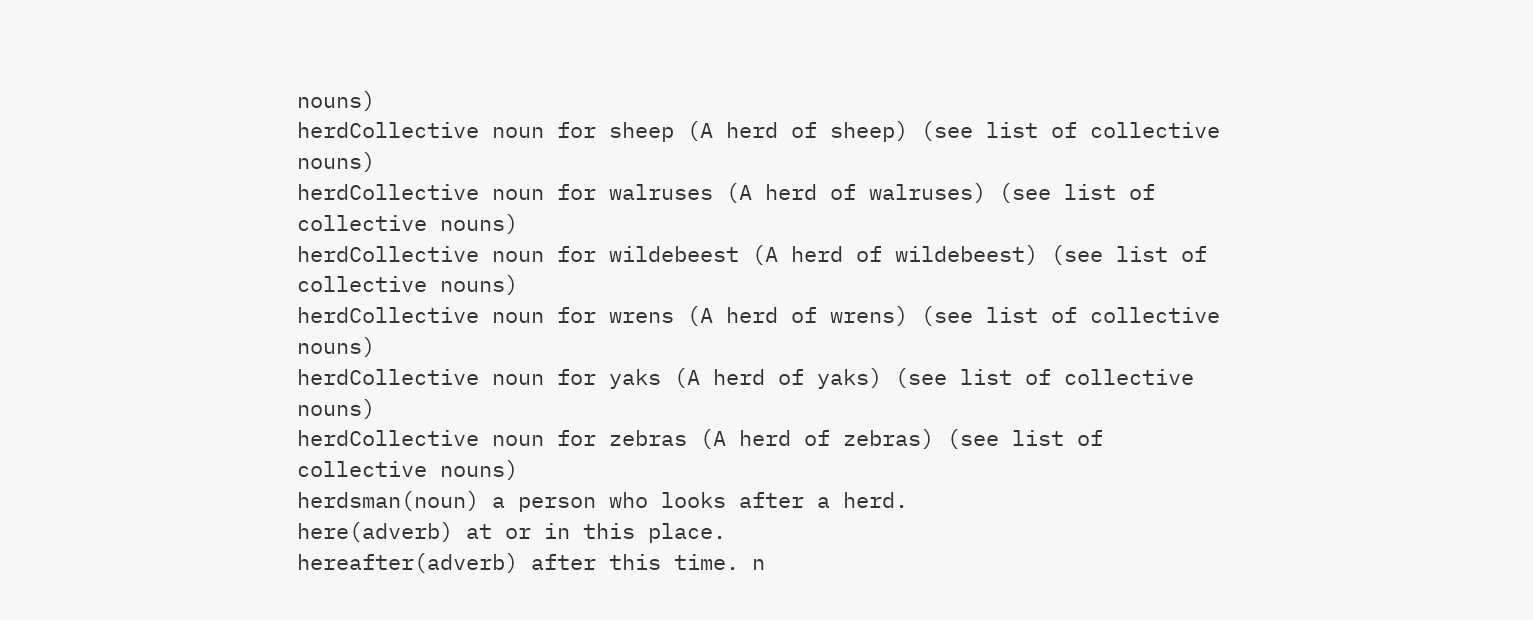nouns)
herdCollective noun for sheep (A herd of sheep) (see list of collective nouns)
herdCollective noun for walruses (A herd of walruses) (see list of collective nouns)
herdCollective noun for wildebeest (A herd of wildebeest) (see list of collective nouns)
herdCollective noun for wrens (A herd of wrens) (see list of collective nouns)
herdCollective noun for yaks (A herd of yaks) (see list of collective nouns)
herdCollective noun for zebras (A herd of zebras) (see list of collective nouns)
herdsman(noun) a person who looks after a herd.
here(adverb) at or in this place.
hereafter(adverb) after this time. n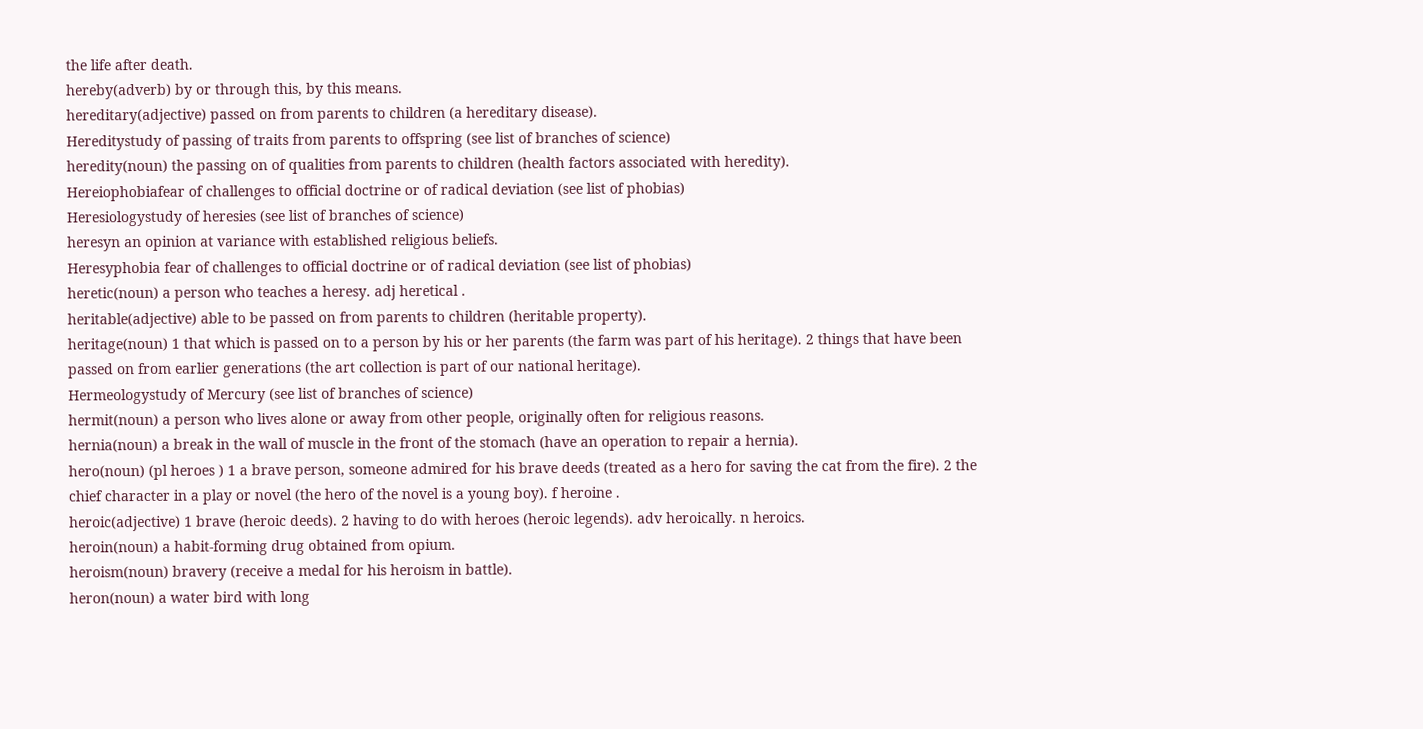the life after death.
hereby(adverb) by or through this, by this means.
hereditary(adjective) passed on from parents to children (a hereditary disease).
Hereditystudy of passing of traits from parents to offspring (see list of branches of science)
heredity(noun) the passing on of qualities from parents to children (health factors associated with heredity).
Hereiophobiafear of challenges to official doctrine or of radical deviation (see list of phobias)
Heresiologystudy of heresies (see list of branches of science)
heresyn an opinion at variance with established religious beliefs.
Heresyphobia fear of challenges to official doctrine or of radical deviation (see list of phobias)
heretic(noun) a person who teaches a heresy. adj heretical .
heritable(adjective) able to be passed on from parents to children (heritable property).
heritage(noun) 1 that which is passed on to a person by his or her parents (the farm was part of his heritage). 2 things that have been passed on from earlier generations (the art collection is part of our national heritage).
Hermeologystudy of Mercury (see list of branches of science)
hermit(noun) a person who lives alone or away from other people, originally often for religious reasons.
hernia(noun) a break in the wall of muscle in the front of the stomach (have an operation to repair a hernia).
hero(noun) (pl heroes ) 1 a brave person, someone admired for his brave deeds (treated as a hero for saving the cat from the fire). 2 the chief character in a play or novel (the hero of the novel is a young boy). f heroine .
heroic(adjective) 1 brave (heroic deeds). 2 having to do with heroes (heroic legends). adv heroically. n heroics.
heroin(noun) a habit-forming drug obtained from opium.
heroism(noun) bravery (receive a medal for his heroism in battle).
heron(noun) a water bird with long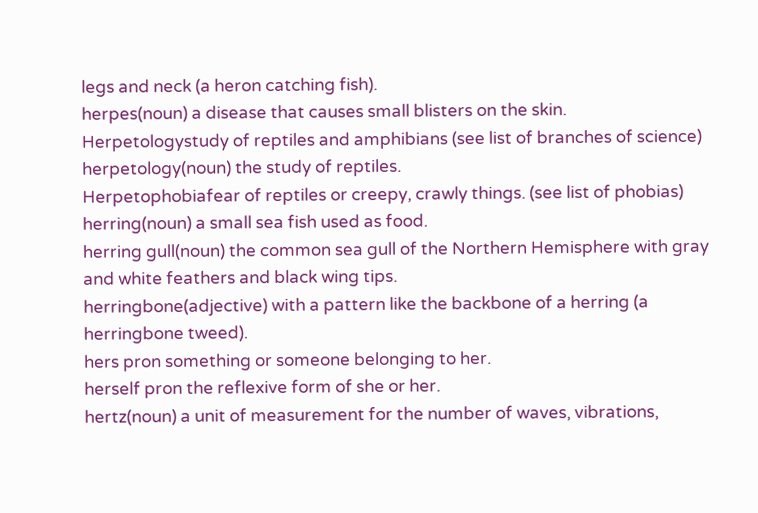legs and neck (a heron catching fish).
herpes(noun) a disease that causes small blisters on the skin.
Herpetologystudy of reptiles and amphibians (see list of branches of science)
herpetology(noun) the study of reptiles.
Herpetophobiafear of reptiles or creepy, crawly things. (see list of phobias)
herring(noun) a small sea fish used as food.
herring gull(noun) the common sea gull of the Northern Hemisphere with gray and white feathers and black wing tips.
herringbone(adjective) with a pattern like the backbone of a herring (a herringbone tweed).
hers pron something or someone belonging to her.
herself pron the reflexive form of she or her.
hertz(noun) a unit of measurement for the number of waves, vibrations,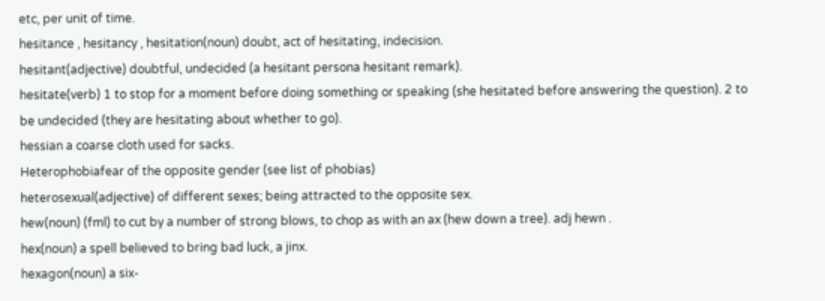etc, per unit of time.
hesitance , hesitancy , hesitation(noun) doubt, act of hesitating, indecision.
hesitant(adjective) doubtful, undecided (a hesitant persona hesitant remark).
hesitate(verb) 1 to stop for a moment before doing something or speaking (she hesitated before answering the question). 2 to be undecided (they are hesitating about whether to go).
hessian a coarse cloth used for sacks.
Heterophobiafear of the opposite gender (see list of phobias)
heterosexual(adjective) of different sexes; being attracted to the opposite sex.
hew(noun) (fml) to cut by a number of strong blows, to chop as with an ax (hew down a tree). adj hewn .
hex(noun) a spell believed to bring bad luck, a jinx.
hexagon(noun) a six-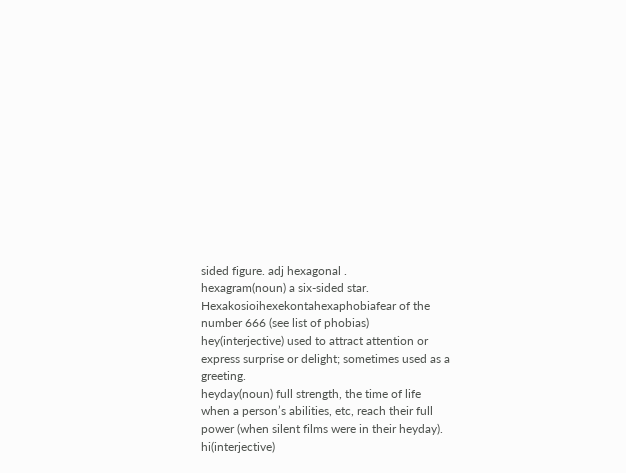sided figure. adj hexagonal .
hexagram(noun) a six-sided star.
Hexakosioihexekontahexaphobiafear of the number 666 (see list of phobias)
hey(interjective) used to attract attention or express surprise or delight; sometimes used as a greeting.
heyday(noun) full strength, the time of life when a person’s abilities, etc, reach their full power (when silent films were in their heyday).
hi(interjective)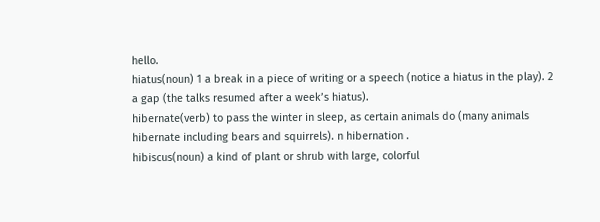hello.
hiatus(noun) 1 a break in a piece of writing or a speech (notice a hiatus in the play). 2 a gap (the talks resumed after a week’s hiatus).
hibernate(verb) to pass the winter in sleep, as certain animals do (many animals hibernate including bears and squirrels). n hibernation .
hibiscus(noun) a kind of plant or shrub with large, colorful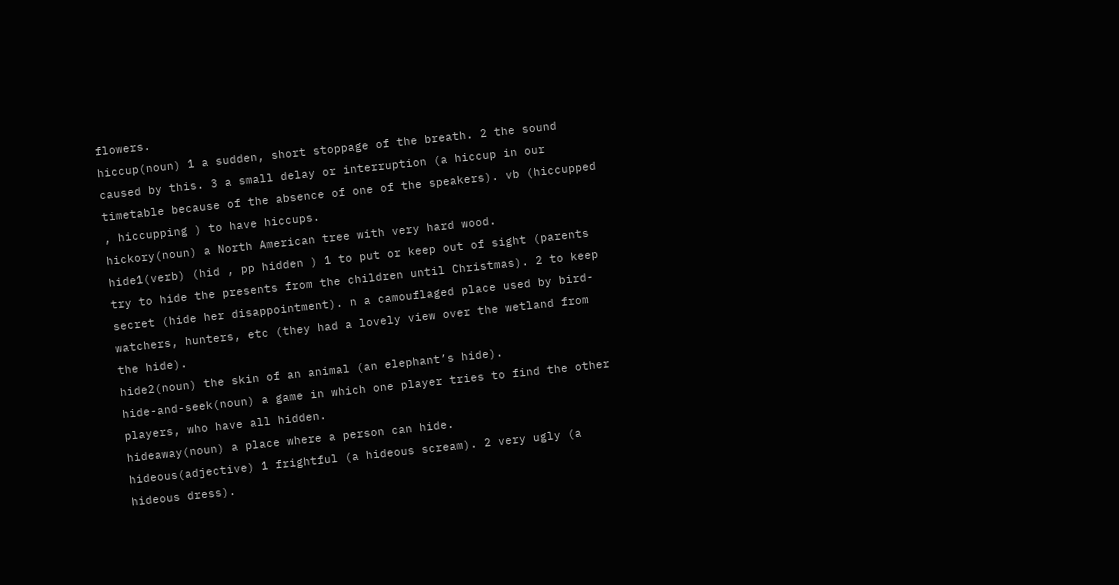flowers.
hiccup(noun) 1 a sudden, short stoppage of the breath. 2 the sound caused by this. 3 a small delay or interruption (a hiccup in our timetable because of the absence of one of the speakers). vb (hiccupped , hiccupping ) to have hiccups.
hickory(noun) a North American tree with very hard wood.
hide1(verb) (hid , pp hidden ) 1 to put or keep out of sight (parents try to hide the presents from the children until Christmas). 2 to keep secret (hide her disappointment). n a camouflaged place used by bird-watchers, hunters, etc (they had a lovely view over the wetland from the hide).
hide2(noun) the skin of an animal (an elephant’s hide).
hide-and-seek(noun) a game in which one player tries to find the other players, who have all hidden.
hideaway(noun) a place where a person can hide.
hideous(adjective) 1 frightful (a hideous scream). 2 very ugly (a hideous dress).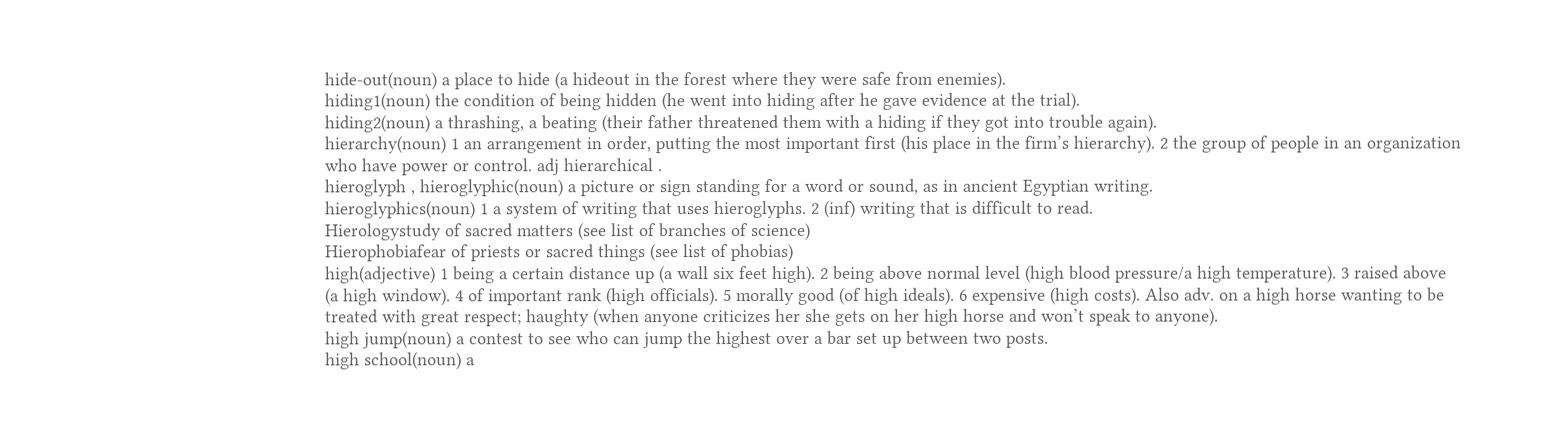hide-out(noun) a place to hide (a hideout in the forest where they were safe from enemies).
hiding1(noun) the condition of being hidden (he went into hiding after he gave evidence at the trial).
hiding2(noun) a thrashing, a beating (their father threatened them with a hiding if they got into trouble again).
hierarchy(noun) 1 an arrangement in order, putting the most important first (his place in the firm’s hierarchy). 2 the group of people in an organization who have power or control. adj hierarchical .
hieroglyph , hieroglyphic(noun) a picture or sign standing for a word or sound, as in ancient Egyptian writing.
hieroglyphics(noun) 1 a system of writing that uses hieroglyphs. 2 (inf) writing that is difficult to read.
Hierologystudy of sacred matters (see list of branches of science)
Hierophobiafear of priests or sacred things (see list of phobias)
high(adjective) 1 being a certain distance up (a wall six feet high). 2 being above normal level (high blood pressure/a high temperature). 3 raised above (a high window). 4 of important rank (high officials). 5 morally good (of high ideals). 6 expensive (high costs). Also adv. on a high horse wanting to be treated with great respect; haughty (when anyone criticizes her she gets on her high horse and won’t speak to anyone).
high jump(noun) a contest to see who can jump the highest over a bar set up between two posts.
high school(noun) a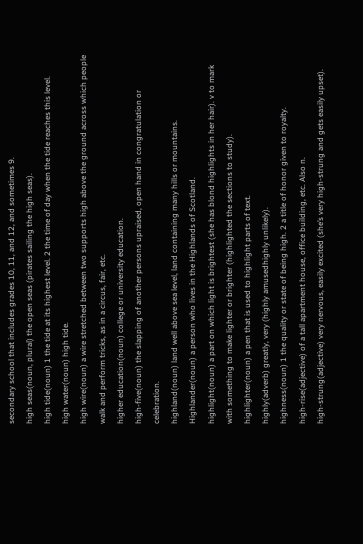secondary school that includes grades 10, 11, and 12, and sometimes 9.
high seas(noun, plural) the open seas (pirates sailing the high seas).
high tide(noun) 1 the tide at its highest level. 2 the time of day when the tide reaches this level.
high water(noun) high tide.
high wire(noun) a wire stretched between two supports high above the ground across which people walk and perform tricks, as in a circus, fair, etc.
higher education(noun) college or university education.
high-five(noun) the slapping of another persons upraised, open hand in congratulation or celebration.
highland(noun) land well above sea level, land containing many hills or mountains.
Highlander(noun) a person who lives in the Highlands of Scotland.
highlight(noun) a part on which light is brightest (she has blond highlights in her hair). v to mark with something to make lighter or brighter (highlighted the sections to study).
highlighter(noun) a pen that is used to highlight parts of text.
highly(adverb) greatly, very (highly amusedhighly unlikely).
highness(noun) 1 the quality or state of being high. 2 a title of honor given to royalty.
high-rise(adjective) of a tall apartment house, office building, etc. Also n.
high-strung(adjective) very nervous, easily excited (she’s very high-strung and gets easily upset).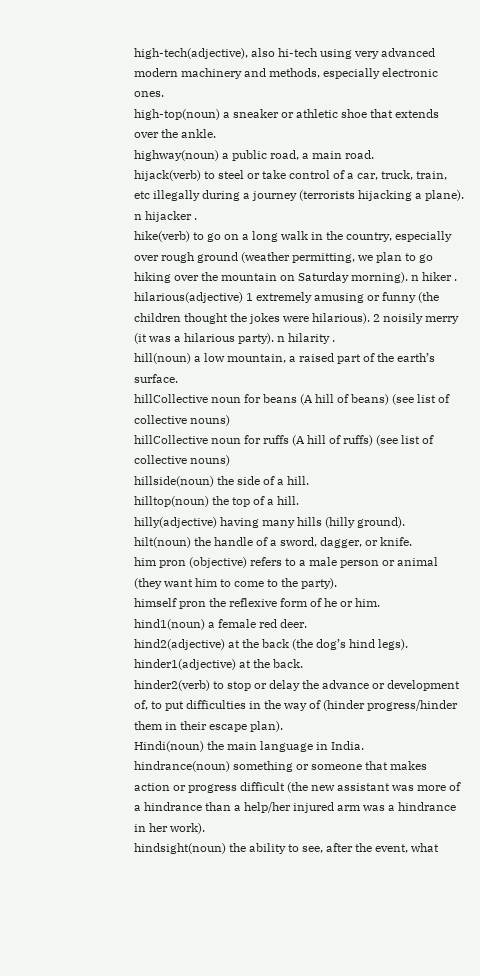high-tech(adjective), also hi-tech using very advanced modern machinery and methods, especially electronic ones.
high-top(noun) a sneaker or athletic shoe that extends over the ankle.
highway(noun) a public road, a main road.
hijack(verb) to steel or take control of a car, truck, train, etc illegally during a journey (terrorists hijacking a plane). n hijacker .
hike(verb) to go on a long walk in the country, especially over rough ground (weather permitting, we plan to go hiking over the mountain on Saturday morning). n hiker .
hilarious(adjective) 1 extremely amusing or funny (the children thought the jokes were hilarious). 2 noisily merry (it was a hilarious party). n hilarity .
hill(noun) a low mountain, a raised part of the earth’s surface.
hillCollective noun for beans (A hill of beans) (see list of collective nouns)
hillCollective noun for ruffs (A hill of ruffs) (see list of collective nouns)
hillside(noun) the side of a hill.
hilltop(noun) the top of a hill.
hilly(adjective) having many hills (hilly ground).
hilt(noun) the handle of a sword, dagger, or knife.
him pron (objective) refers to a male person or animal (they want him to come to the party).
himself pron the reflexive form of he or him.
hind1(noun) a female red deer.
hind2(adjective) at the back (the dog’s hind legs).
hinder1(adjective) at the back.
hinder2(verb) to stop or delay the advance or development of, to put difficulties in the way of (hinder progress/hinder them in their escape plan).
Hindi(noun) the main language in India.
hindrance(noun) something or someone that makes action or progress difficult (the new assistant was more of a hindrance than a help/her injured arm was a hindrance in her work).
hindsight(noun) the ability to see, after the event, what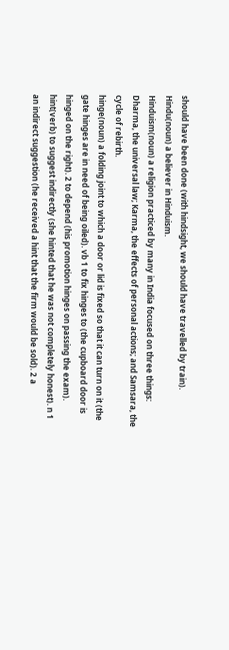should have been done (with hindsight, we should have travelled by train).
Hindu(noun) a believer in Hinduism.
Hinduism(noun) a religion practiced by many in India focused on three things: Dharma, the universal law; Karma, the effects of personal actions; and Samsara, the cycle of rebirth.
hinge(noun) a folding joint to which a door or lid is fixed so that it can turn on it (the gate hinges are in need of being oiled). vb 1 to fix hinges to (the cupboard door is hinged on the right). 2 to depend (his promotion hinges on passing the exam).
hint(verb) to suggest indirectly (she hinted that he was not completely honest). n 1 an indirect suggestion (he received a hint that the firm would be sold). 2 a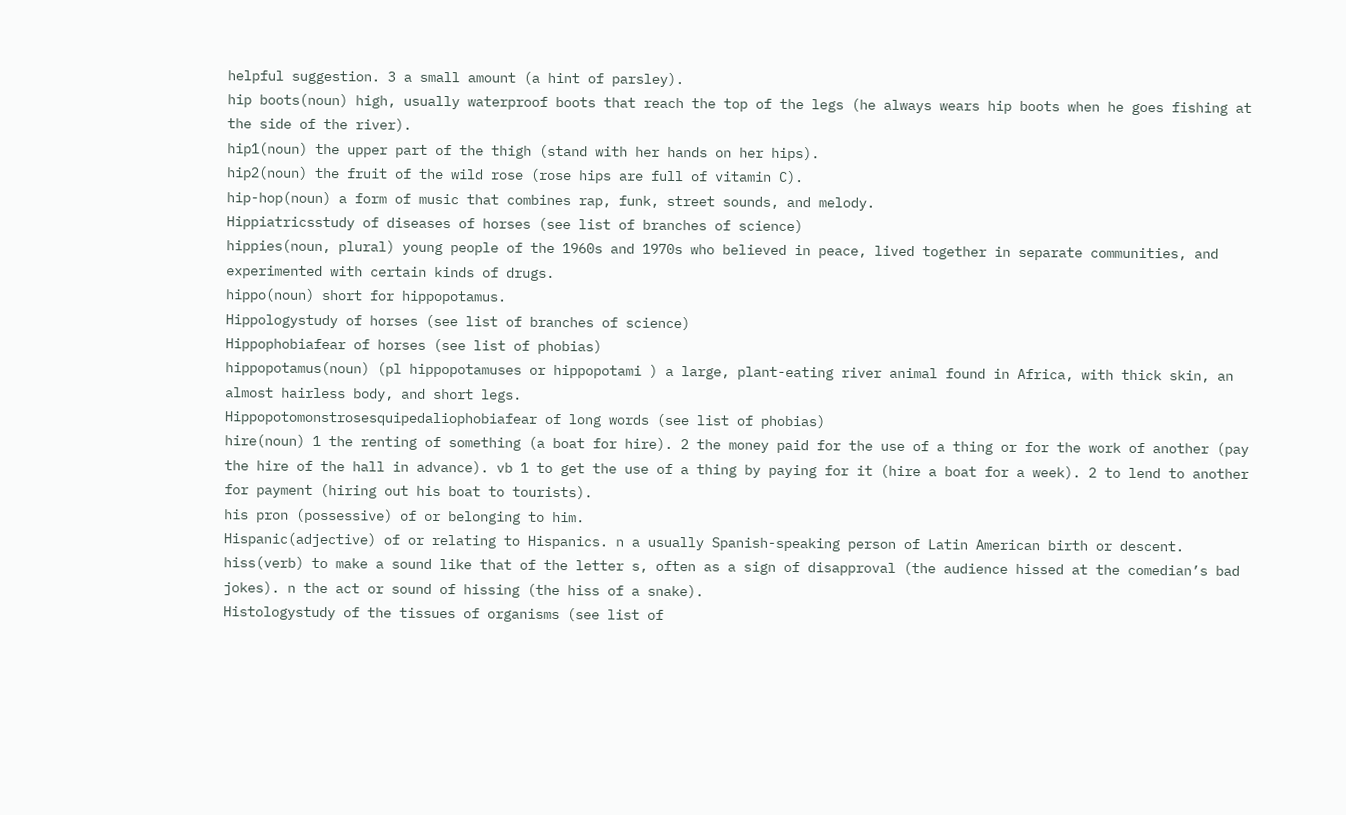helpful suggestion. 3 a small amount (a hint of parsley).
hip boots(noun) high, usually waterproof boots that reach the top of the legs (he always wears hip boots when he goes fishing at the side of the river).
hip1(noun) the upper part of the thigh (stand with her hands on her hips).
hip2(noun) the fruit of the wild rose (rose hips are full of vitamin C).
hip-hop(noun) a form of music that combines rap, funk, street sounds, and melody.
Hippiatricsstudy of diseases of horses (see list of branches of science)
hippies(noun, plural) young people of the 1960s and 1970s who believed in peace, lived together in separate communities, and experimented with certain kinds of drugs.
hippo(noun) short for hippopotamus.
Hippologystudy of horses (see list of branches of science)
Hippophobiafear of horses (see list of phobias)
hippopotamus(noun) (pl hippopotamuses or hippopotami ) a large, plant-eating river animal found in Africa, with thick skin, an almost hairless body, and short legs.
Hippopotomonstrosesquipedaliophobiafear of long words (see list of phobias)
hire(noun) 1 the renting of something (a boat for hire). 2 the money paid for the use of a thing or for the work of another (pay the hire of the hall in advance). vb 1 to get the use of a thing by paying for it (hire a boat for a week). 2 to lend to another for payment (hiring out his boat to tourists).
his pron (possessive) of or belonging to him.
Hispanic(adjective) of or relating to Hispanics. n a usually Spanish-speaking person of Latin American birth or descent.
hiss(verb) to make a sound like that of the letter s, often as a sign of disapproval (the audience hissed at the comedian’s bad jokes). n the act or sound of hissing (the hiss of a snake).
Histologystudy of the tissues of organisms (see list of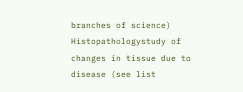branches of science)
Histopathologystudy of changes in tissue due to disease (see list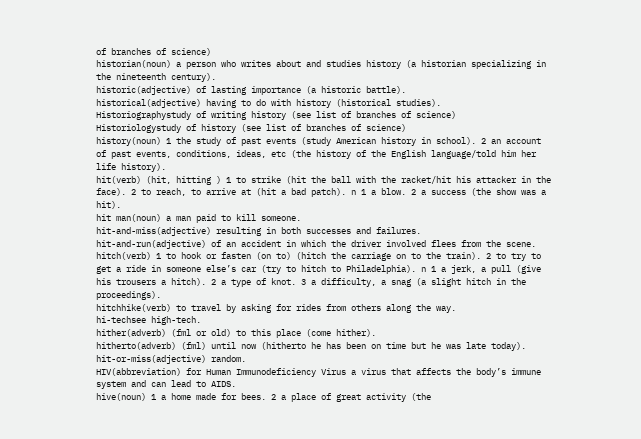of branches of science)
historian(noun) a person who writes about and studies history (a historian specializing in the nineteenth century).
historic(adjective) of lasting importance (a historic battle).
historical(adjective) having to do with history (historical studies).
Historiographystudy of writing history (see list of branches of science)
Historiologystudy of history (see list of branches of science)
history(noun) 1 the study of past events (study American history in school). 2 an account of past events, conditions, ideas, etc (the history of the English language/told him her life history).
hit(verb) (hit, hitting ) 1 to strike (hit the ball with the racket/hit his attacker in the face). 2 to reach, to arrive at (hit a bad patch). n 1 a blow. 2 a success (the show was a hit).
hit man(noun) a man paid to kill someone.
hit-and-miss(adjective) resulting in both successes and failures.
hit-and-run(adjective) of an accident in which the driver involved flees from the scene.
hitch(verb) 1 to hook or fasten (on to) (hitch the carriage on to the train). 2 to try to get a ride in someone else’s car (try to hitch to Philadelphia). n 1 a jerk, a pull (give his trousers a hitch). 2 a type of knot. 3 a difficulty, a snag (a slight hitch in the proceedings).
hitchhike(verb) to travel by asking for rides from others along the way.
hi-techsee high-tech.
hither(adverb) (fml or old) to this place (come hither).
hitherto(adverb) (fml) until now (hitherto he has been on time but he was late today).
hit-or-miss(adjective) random.
HIV(abbreviation) for Human Immunodeficiency Virus a virus that affects the body’s immune system and can lead to AIDS.
hive(noun) 1 a home made for bees. 2 a place of great activity (the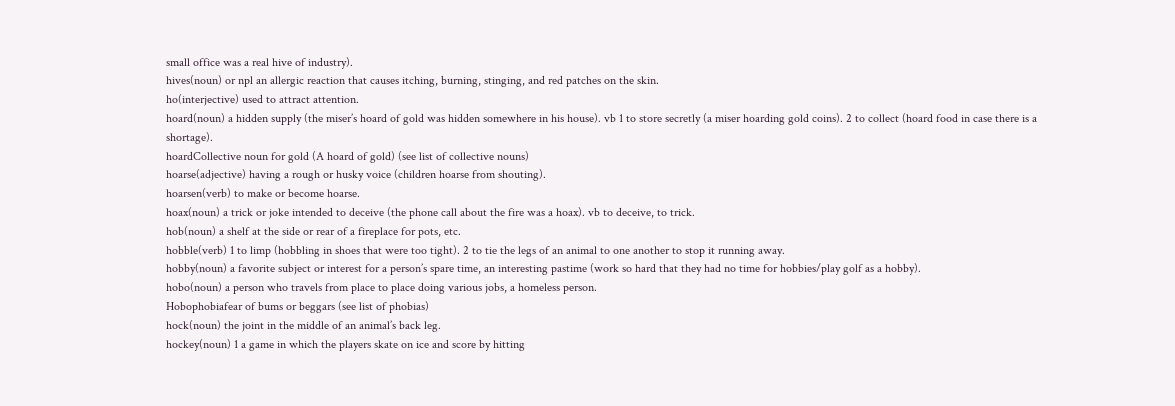small office was a real hive of industry).
hives(noun) or npl an allergic reaction that causes itching, burning, stinging, and red patches on the skin.
ho(interjective) used to attract attention.
hoard(noun) a hidden supply (the miser’s hoard of gold was hidden somewhere in his house). vb 1 to store secretly (a miser hoarding gold coins). 2 to collect (hoard food in case there is a shortage).
hoardCollective noun for gold (A hoard of gold) (see list of collective nouns)
hoarse(adjective) having a rough or husky voice (children hoarse from shouting).
hoarsen(verb) to make or become hoarse.
hoax(noun) a trick or joke intended to deceive (the phone call about the fire was a hoax). vb to deceive, to trick.
hob(noun) a shelf at the side or rear of a fireplace for pots, etc.
hobble(verb) 1 to limp (hobbling in shoes that were too tight). 2 to tie the legs of an animal to one another to stop it running away.
hobby(noun) a favorite subject or interest for a person’s spare time, an interesting pastime (work so hard that they had no time for hobbies/play golf as a hobby).
hobo(noun) a person who travels from place to place doing various jobs, a homeless person.
Hobophobiafear of bums or beggars (see list of phobias)
hock(noun) the joint in the middle of an animal’s back leg.
hockey(noun) 1 a game in which the players skate on ice and score by hitting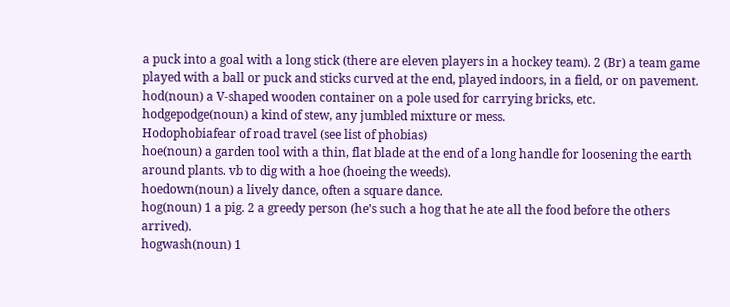a puck into a goal with a long stick (there are eleven players in a hockey team). 2 (Br) a team game played with a ball or puck and sticks curved at the end, played indoors, in a field, or on pavement.
hod(noun) a V-shaped wooden container on a pole used for carrying bricks, etc.
hodgepodge(noun) a kind of stew, any jumbled mixture or mess.
Hodophobiafear of road travel (see list of phobias)
hoe(noun) a garden tool with a thin, flat blade at the end of a long handle for loosening the earth around plants. vb to dig with a hoe (hoeing the weeds).
hoedown(noun) a lively dance, often a square dance.
hog(noun) 1 a pig. 2 a greedy person (he’s such a hog that he ate all the food before the others arrived).
hogwash(noun) 1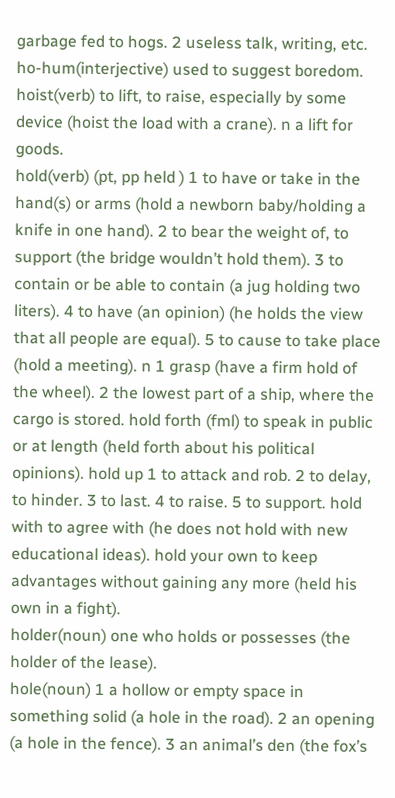garbage fed to hogs. 2 useless talk, writing, etc.
ho-hum(interjective) used to suggest boredom.
hoist(verb) to lift, to raise, especially by some device (hoist the load with a crane). n a lift for goods.
hold(verb) (pt, pp held ) 1 to have or take in the hand(s) or arms (hold a newborn baby/holding a knife in one hand). 2 to bear the weight of, to support (the bridge wouldn’t hold them). 3 to contain or be able to contain (a jug holding two liters). 4 to have (an opinion) (he holds the view that all people are equal). 5 to cause to take place (hold a meeting). n 1 grasp (have a firm hold of the wheel). 2 the lowest part of a ship, where the cargo is stored. hold forth (fml) to speak in public or at length (held forth about his political opinions). hold up 1 to attack and rob. 2 to delay, to hinder. 3 to last. 4 to raise. 5 to support. hold with to agree with (he does not hold with new educational ideas). hold your own to keep advantages without gaining any more (held his own in a fight).
holder(noun) one who holds or possesses (the holder of the lease).
hole(noun) 1 a hollow or empty space in something solid (a hole in the road). 2 an opening (a hole in the fence). 3 an animal’s den (the fox’s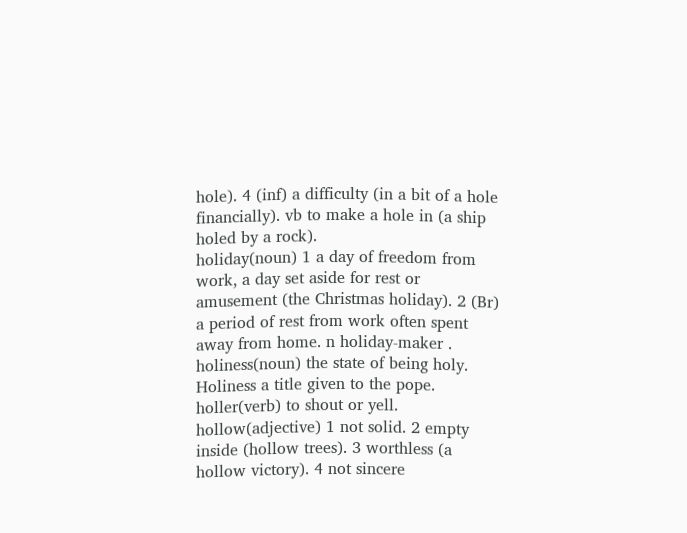hole). 4 (inf) a difficulty (in a bit of a hole financially). vb to make a hole in (a ship holed by a rock).
holiday(noun) 1 a day of freedom from work, a day set aside for rest or amusement (the Christmas holiday). 2 (Br) a period of rest from work often spent away from home. n holiday-maker .
holiness(noun) the state of being holy. Holiness a title given to the pope.
holler(verb) to shout or yell.
hollow(adjective) 1 not solid. 2 empty inside (hollow trees). 3 worthless (a hollow victory). 4 not sincere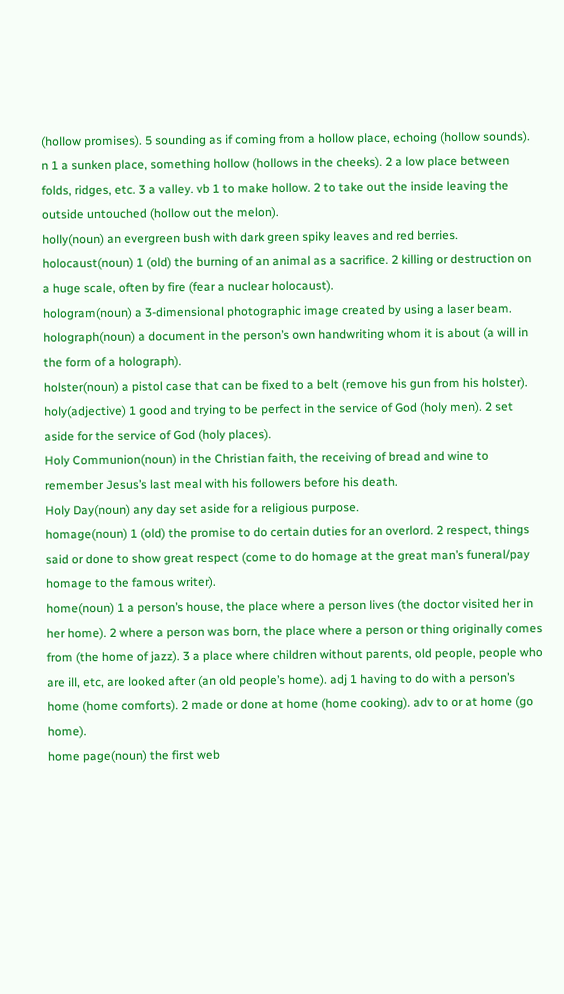(hollow promises). 5 sounding as if coming from a hollow place, echoing (hollow sounds). n 1 a sunken place, something hollow (hollows in the cheeks). 2 a low place between folds, ridges, etc. 3 a valley. vb 1 to make hollow. 2 to take out the inside leaving the outside untouched (hollow out the melon).
holly(noun) an evergreen bush with dark green spiky leaves and red berries.
holocaust(noun) 1 (old) the burning of an animal as a sacrifice. 2 killing or destruction on a huge scale, often by fire (fear a nuclear holocaust).
hologram(noun) a 3-dimensional photographic image created by using a laser beam.
holograph(noun) a document in the person’s own handwriting whom it is about (a will in the form of a holograph).
holster(noun) a pistol case that can be fixed to a belt (remove his gun from his holster).
holy(adjective) 1 good and trying to be perfect in the service of God (holy men). 2 set aside for the service of God (holy places).
Holy Communion(noun) in the Christian faith, the receiving of bread and wine to remember Jesus’s last meal with his followers before his death.
Holy Day(noun) any day set aside for a religious purpose.
homage(noun) 1 (old) the promise to do certain duties for an overlord. 2 respect, things said or done to show great respect (come to do homage at the great man’s funeral/pay homage to the famous writer).
home(noun) 1 a person’s house, the place where a person lives (the doctor visited her in her home). 2 where a person was born, the place where a person or thing originally comes from (the home of jazz). 3 a place where children without parents, old people, people who are ill, etc, are looked after (an old people’s home). adj 1 having to do with a person’s home (home comforts). 2 made or done at home (home cooking). adv to or at home (go home).
home page(noun) the first web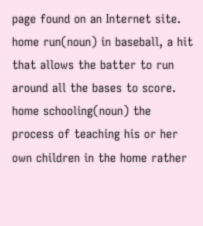page found on an Internet site.
home run(noun) in baseball, a hit that allows the batter to run around all the bases to score.
home schooling(noun) the process of teaching his or her own children in the home rather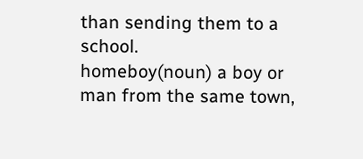than sending them to a school.
homeboy(noun) a boy or man from the same town,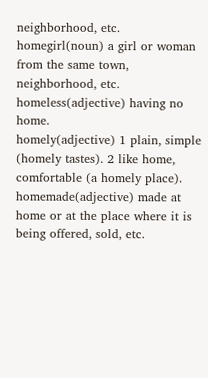neighborhood, etc.
homegirl(noun) a girl or woman from the same town, neighborhood, etc.
homeless(adjective) having no home.
homely(adjective) 1 plain, simple (homely tastes). 2 like home, comfortable (a homely place).
homemade(adjective) made at home or at the place where it is being offered, sold, etc.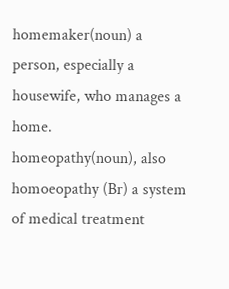homemaker(noun) a person, especially a housewife, who manages a home.
homeopathy(noun), also homoeopathy (Br) a system of medical treatment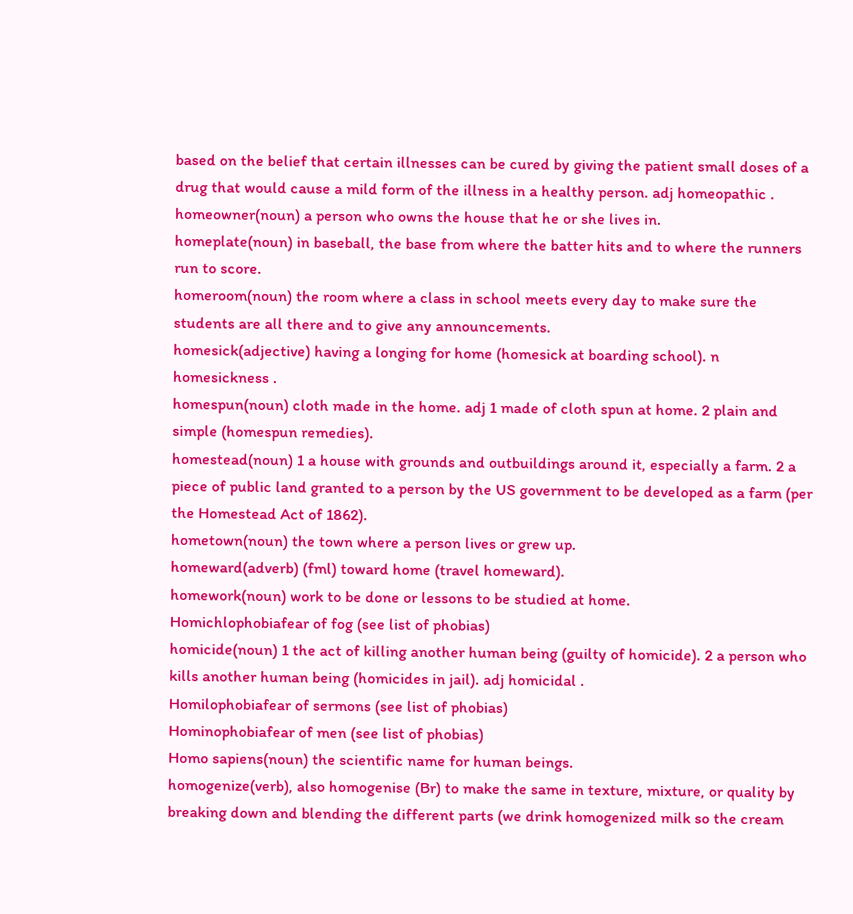based on the belief that certain illnesses can be cured by giving the patient small doses of a drug that would cause a mild form of the illness in a healthy person. adj homeopathic .
homeowner(noun) a person who owns the house that he or she lives in.
homeplate(noun) in baseball, the base from where the batter hits and to where the runners run to score.
homeroom(noun) the room where a class in school meets every day to make sure the students are all there and to give any announcements.
homesick(adjective) having a longing for home (homesick at boarding school). n homesickness .
homespun(noun) cloth made in the home. adj 1 made of cloth spun at home. 2 plain and simple (homespun remedies).
homestead(noun) 1 a house with grounds and outbuildings around it, especially a farm. 2 a piece of public land granted to a person by the US government to be developed as a farm (per the Homestead Act of 1862).
hometown(noun) the town where a person lives or grew up.
homeward(adverb) (fml) toward home (travel homeward).
homework(noun) work to be done or lessons to be studied at home.
Homichlophobiafear of fog (see list of phobias)
homicide(noun) 1 the act of killing another human being (guilty of homicide). 2 a person who kills another human being (homicides in jail). adj homicidal .
Homilophobiafear of sermons (see list of phobias)
Hominophobiafear of men (see list of phobias)
Homo sapiens(noun) the scientific name for human beings.
homogenize(verb), also homogenise (Br) to make the same in texture, mixture, or quality by breaking down and blending the different parts (we drink homogenized milk so the cream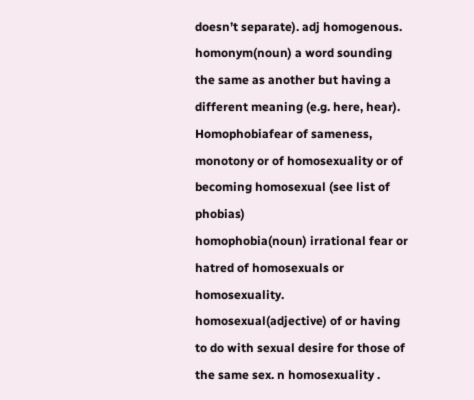doesn’t separate). adj homogenous.
homonym(noun) a word sounding the same as another but having a different meaning (e.g. here, hear).
Homophobiafear of sameness, monotony or of homosexuality or of becoming homosexual (see list of phobias)
homophobia(noun) irrational fear or hatred of homosexuals or homosexuality.
homosexual(adjective) of or having to do with sexual desire for those of the same sex. n homosexuality .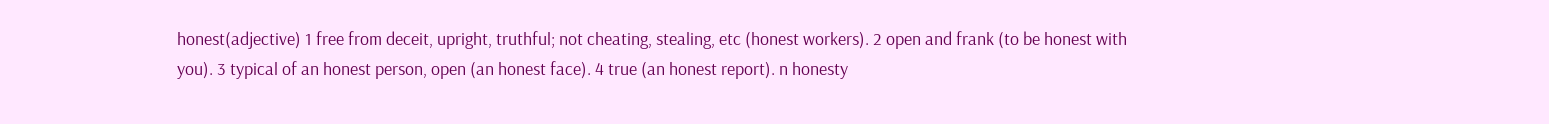honest(adjective) 1 free from deceit, upright, truthful; not cheating, stealing, etc (honest workers). 2 open and frank (to be honest with you). 3 typical of an honest person, open (an honest face). 4 true (an honest report). n honesty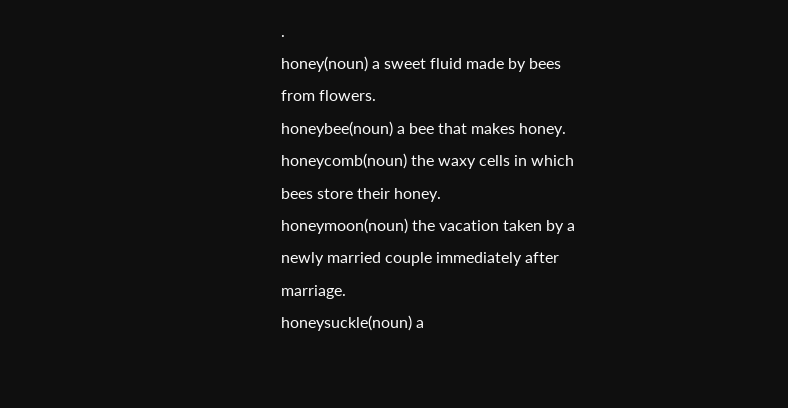.
honey(noun) a sweet fluid made by bees from flowers.
honeybee(noun) a bee that makes honey.
honeycomb(noun) the waxy cells in which bees store their honey.
honeymoon(noun) the vacation taken by a newly married couple immediately after marriage.
honeysuckle(noun) a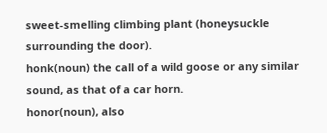sweet-smelling climbing plant (honeysuckle surrounding the door).
honk(noun) the call of a wild goose or any similar sound, as that of a car horn.
honor(noun), also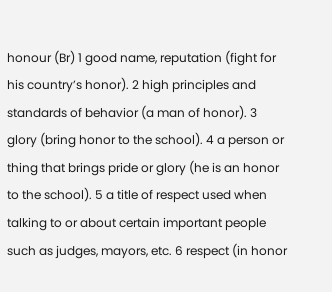honour (Br) 1 good name, reputation (fight for his country’s honor). 2 high principles and standards of behavior (a man of honor). 3 glory (bring honor to the school). 4 a person or thing that brings pride or glory (he is an honor to the school). 5 a title of respect used when talking to or about certain important people such as judges, mayors, etc. 6 respect (in honor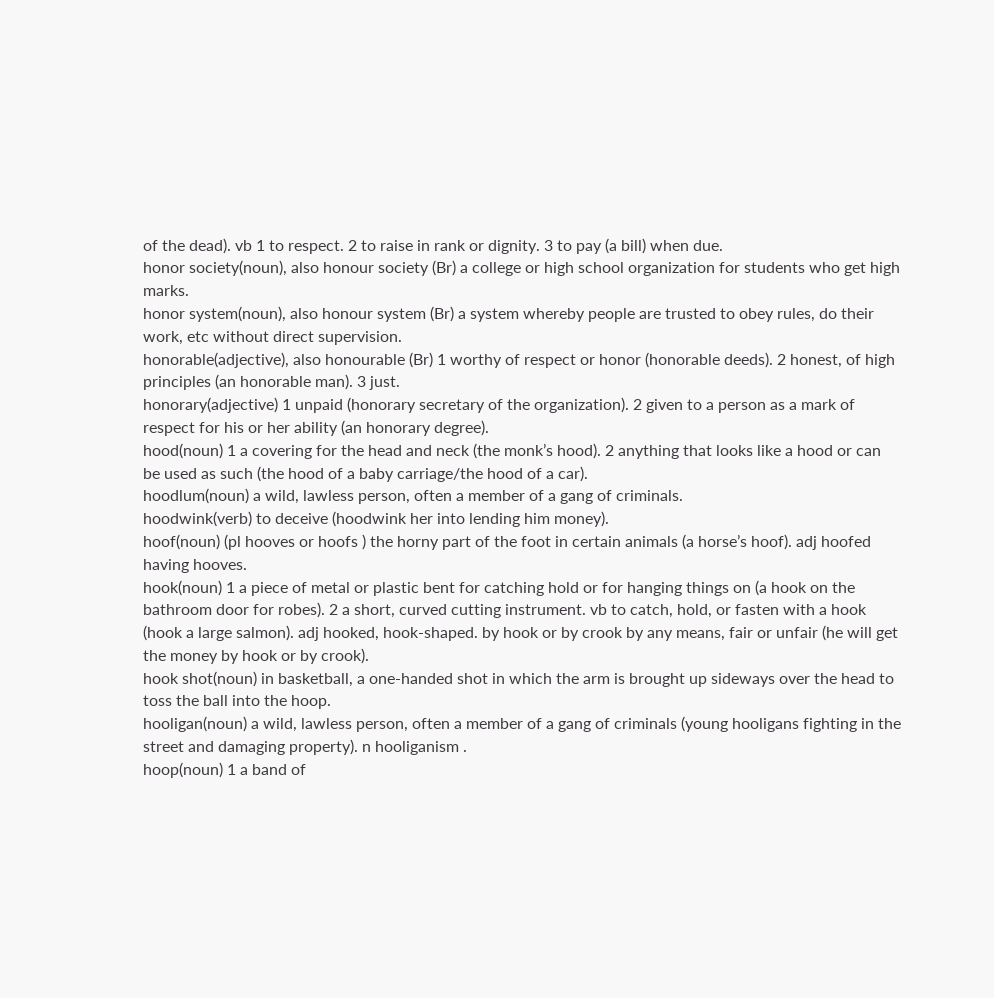of the dead). vb 1 to respect. 2 to raise in rank or dignity. 3 to pay (a bill) when due.
honor society(noun), also honour society (Br) a college or high school organization for students who get high marks.
honor system(noun), also honour system (Br) a system whereby people are trusted to obey rules, do their work, etc without direct supervision.
honorable(adjective), also honourable (Br) 1 worthy of respect or honor (honorable deeds). 2 honest, of high principles (an honorable man). 3 just.
honorary(adjective) 1 unpaid (honorary secretary of the organization). 2 given to a person as a mark of respect for his or her ability (an honorary degree).
hood(noun) 1 a covering for the head and neck (the monk’s hood). 2 anything that looks like a hood or can be used as such (the hood of a baby carriage/the hood of a car).
hoodlum(noun) a wild, lawless person, often a member of a gang of criminals.
hoodwink(verb) to deceive (hoodwink her into lending him money).
hoof(noun) (pl hooves or hoofs ) the horny part of the foot in certain animals (a horse’s hoof). adj hoofed having hooves.
hook(noun) 1 a piece of metal or plastic bent for catching hold or for hanging things on (a hook on the bathroom door for robes). 2 a short, curved cutting instrument. vb to catch, hold, or fasten with a hook (hook a large salmon). adj hooked, hook-shaped. by hook or by crook by any means, fair or unfair (he will get the money by hook or by crook).
hook shot(noun) in basketball, a one-handed shot in which the arm is brought up sideways over the head to toss the ball into the hoop.
hooligan(noun) a wild, lawless person, often a member of a gang of criminals (young hooligans fighting in the street and damaging property). n hooliganism .
hoop(noun) 1 a band of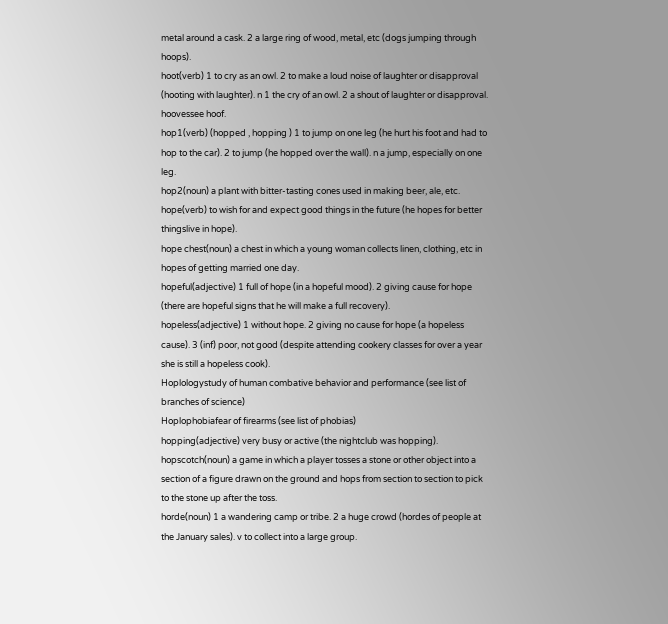metal around a cask. 2 a large ring of wood, metal, etc (dogs jumping through hoops).
hoot(verb) 1 to cry as an owl. 2 to make a loud noise of laughter or disapproval (hooting with laughter). n 1 the cry of an owl. 2 a shout of laughter or disapproval.
hoovessee hoof.
hop1(verb) (hopped , hopping ) 1 to jump on one leg (he hurt his foot and had to hop to the car). 2 to jump (he hopped over the wall). n a jump, especially on one leg.
hop2(noun) a plant with bitter-tasting cones used in making beer, ale, etc.
hope(verb) to wish for and expect good things in the future (he hopes for better thingslive in hope).
hope chest(noun) a chest in which a young woman collects linen, clothing, etc in hopes of getting married one day.
hopeful(adjective) 1 full of hope (in a hopeful mood). 2 giving cause for hope (there are hopeful signs that he will make a full recovery).
hopeless(adjective) 1 without hope. 2 giving no cause for hope (a hopeless cause). 3 (inf) poor, not good (despite attending cookery classes for over a year she is still a hopeless cook).
Hoplologystudy of human combative behavior and performance (see list of branches of science)
Hoplophobiafear of firearms (see list of phobias)
hopping(adjective) very busy or active (the nightclub was hopping).
hopscotch(noun) a game in which a player tosses a stone or other object into a section of a figure drawn on the ground and hops from section to section to pick to the stone up after the toss.
horde(noun) 1 a wandering camp or tribe. 2 a huge crowd (hordes of people at the January sales). v to collect into a large group.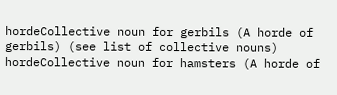hordeCollective noun for gerbils (A horde of gerbils) (see list of collective nouns)
hordeCollective noun for hamsters (A horde of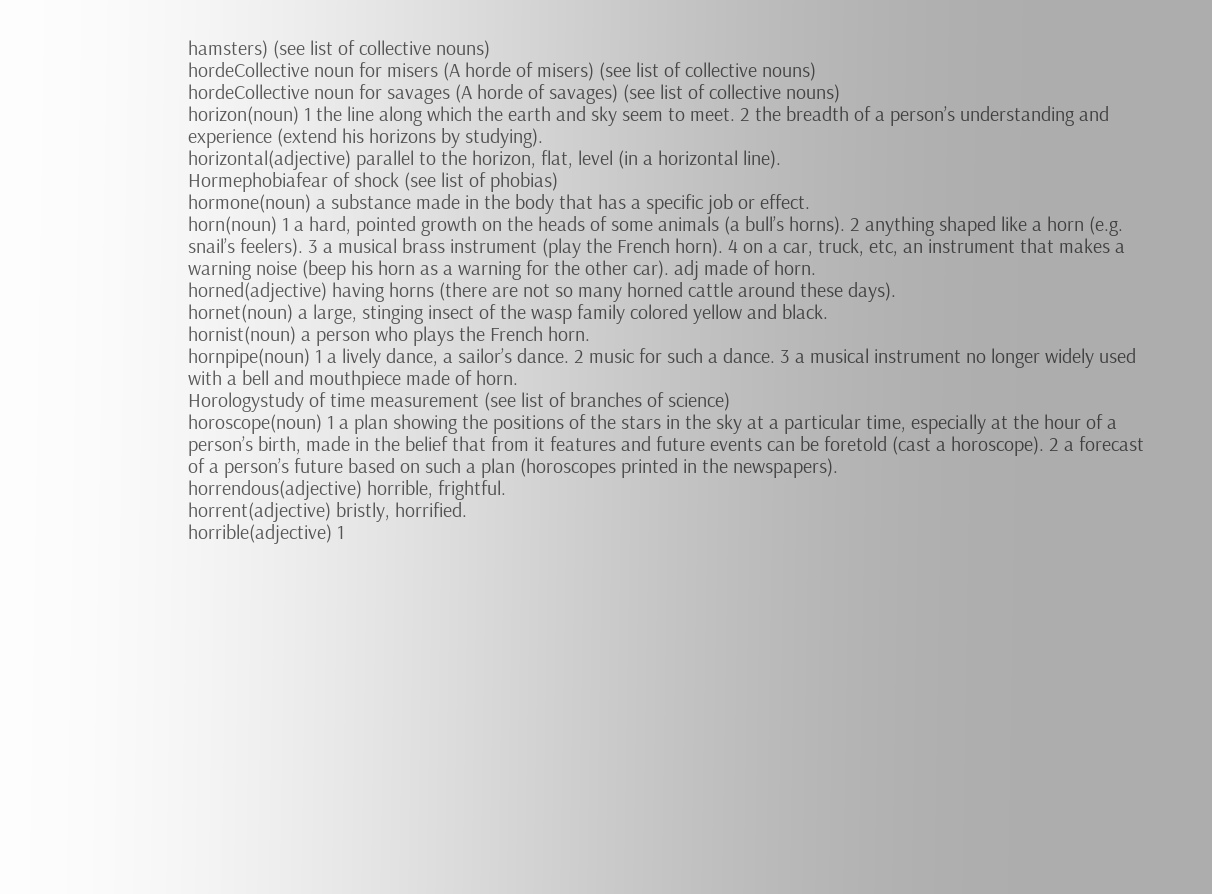hamsters) (see list of collective nouns)
hordeCollective noun for misers (A horde of misers) (see list of collective nouns)
hordeCollective noun for savages (A horde of savages) (see list of collective nouns)
horizon(noun) 1 the line along which the earth and sky seem to meet. 2 the breadth of a person’s understanding and experience (extend his horizons by studying).
horizontal(adjective) parallel to the horizon, flat, level (in a horizontal line).
Hormephobiafear of shock (see list of phobias)
hormone(noun) a substance made in the body that has a specific job or effect.
horn(noun) 1 a hard, pointed growth on the heads of some animals (a bull’s horns). 2 anything shaped like a horn (e.g. snail’s feelers). 3 a musical brass instrument (play the French horn). 4 on a car, truck, etc, an instrument that makes a warning noise (beep his horn as a warning for the other car). adj made of horn.
horned(adjective) having horns (there are not so many horned cattle around these days).
hornet(noun) a large, stinging insect of the wasp family colored yellow and black.
hornist(noun) a person who plays the French horn.
hornpipe(noun) 1 a lively dance, a sailor’s dance. 2 music for such a dance. 3 a musical instrument no longer widely used with a bell and mouthpiece made of horn.
Horologystudy of time measurement (see list of branches of science)
horoscope(noun) 1 a plan showing the positions of the stars in the sky at a particular time, especially at the hour of a person’s birth, made in the belief that from it features and future events can be foretold (cast a horoscope). 2 a forecast of a person’s future based on such a plan (horoscopes printed in the newspapers).
horrendous(adjective) horrible, frightful.
horrent(adjective) bristly, horrified.
horrible(adjective) 1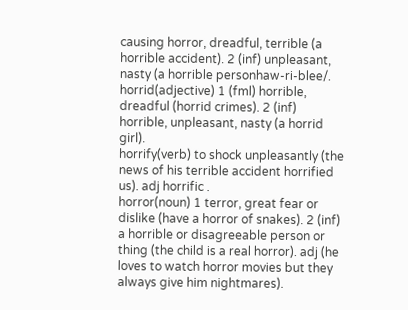causing horror, dreadful, terrible (a horrible accident). 2 (inf) unpleasant, nasty (a horrible personhaw-ri-blee/.
horrid(adjective) 1 (fml) horrible, dreadful (horrid crimes). 2 (inf) horrible, unpleasant, nasty (a horrid girl).
horrify(verb) to shock unpleasantly (the news of his terrible accident horrified us). adj horrific .
horror(noun) 1 terror, great fear or dislike (have a horror of snakes). 2 (inf) a horrible or disagreeable person or thing (the child is a real horror). adj (he loves to watch horror movies but they always give him nightmares).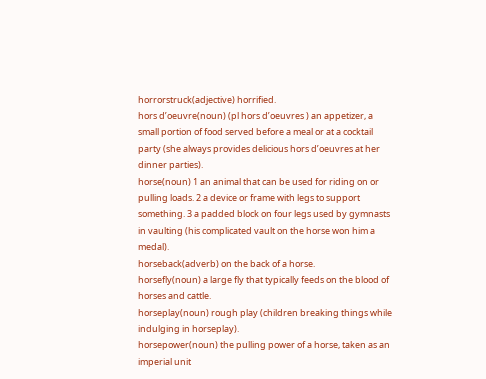horrorstruck(adjective) horrified.
hors d’oeuvre(noun) (pl hors d’oeuvres ) an appetizer, a small portion of food served before a meal or at a cocktail party (she always provides delicious hors d’oeuvres at her dinner parties).
horse(noun) 1 an animal that can be used for riding on or pulling loads. 2 a device or frame with legs to support something. 3 a padded block on four legs used by gymnasts in vaulting (his complicated vault on the horse won him a medal).
horseback(adverb) on the back of a horse.
horsefly(noun) a large fly that typically feeds on the blood of horses and cattle.
horseplay(noun) rough play (children breaking things while indulging in horseplay).
horsepower(noun) the pulling power of a horse, taken as an imperial unit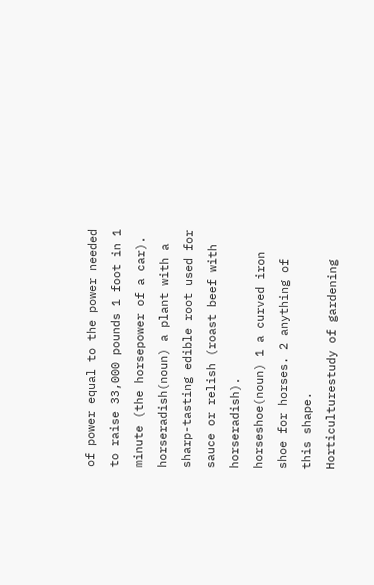of power equal to the power needed to raise 33,000 pounds 1 foot in 1 minute (the horsepower of a car).
horseradish(noun) a plant with a sharp-tasting edible root used for sauce or relish (roast beef with horseradish).
horseshoe(noun) 1 a curved iron shoe for horses. 2 anything of this shape.
Horticulturestudy of gardening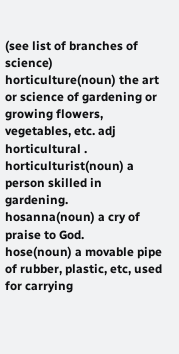(see list of branches of science)
horticulture(noun) the art or science of gardening or growing flowers, vegetables, etc. adj horticultural .
horticulturist(noun) a person skilled in gardening.
hosanna(noun) a cry of praise to God.
hose(noun) a movable pipe of rubber, plastic, etc, used for carrying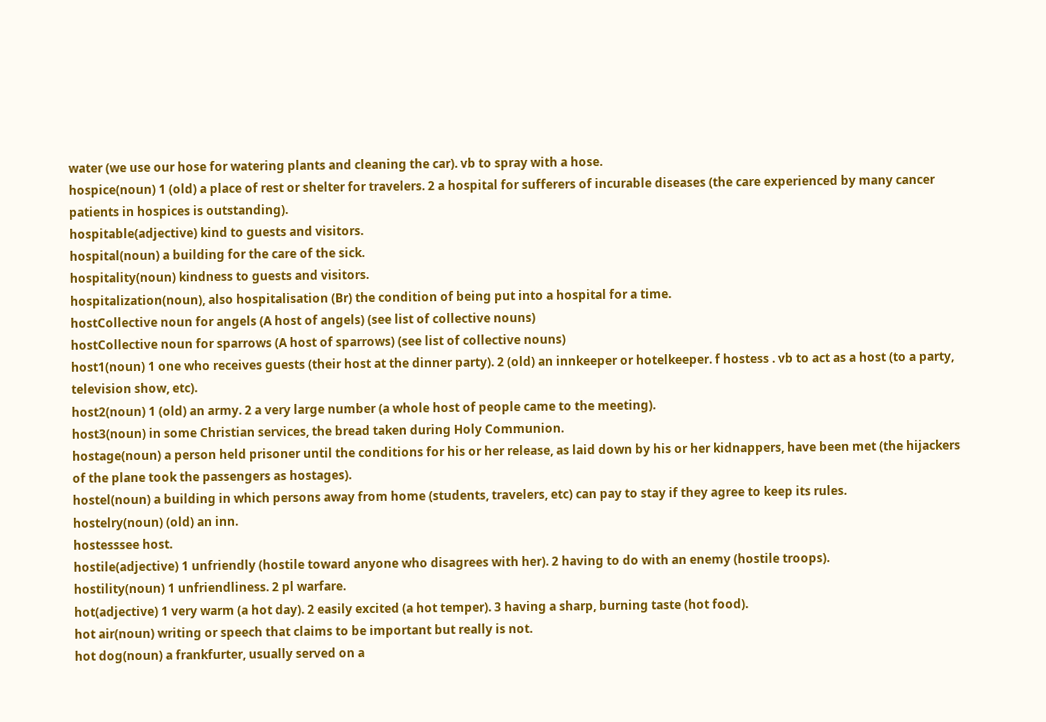water (we use our hose for watering plants and cleaning the car). vb to spray with a hose.
hospice(noun) 1 (old) a place of rest or shelter for travelers. 2 a hospital for sufferers of incurable diseases (the care experienced by many cancer patients in hospices is outstanding).
hospitable(adjective) kind to guests and visitors.
hospital(noun) a building for the care of the sick.
hospitality(noun) kindness to guests and visitors.
hospitalization(noun), also hospitalisation (Br) the condition of being put into a hospital for a time.
hostCollective noun for angels (A host of angels) (see list of collective nouns)
hostCollective noun for sparrows (A host of sparrows) (see list of collective nouns)
host1(noun) 1 one who receives guests (their host at the dinner party). 2 (old) an innkeeper or hotelkeeper. f hostess . vb to act as a host (to a party, television show, etc).
host2(noun) 1 (old) an army. 2 a very large number (a whole host of people came to the meeting).
host3(noun) in some Christian services, the bread taken during Holy Communion.
hostage(noun) a person held prisoner until the conditions for his or her release, as laid down by his or her kidnappers, have been met (the hijackers of the plane took the passengers as hostages).
hostel(noun) a building in which persons away from home (students, travelers, etc) can pay to stay if they agree to keep its rules.
hostelry(noun) (old) an inn.
hostesssee host.
hostile(adjective) 1 unfriendly (hostile toward anyone who disagrees with her). 2 having to do with an enemy (hostile troops).
hostility(noun) 1 unfriendliness. 2 pl warfare.
hot(adjective) 1 very warm (a hot day). 2 easily excited (a hot temper). 3 having a sharp, burning taste (hot food).
hot air(noun) writing or speech that claims to be important but really is not.
hot dog(noun) a frankfurter, usually served on a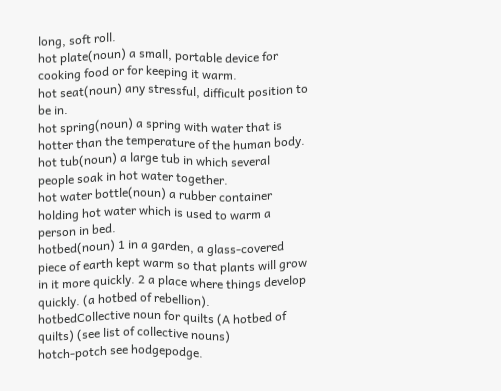long, soft roll.
hot plate(noun) a small, portable device for cooking food or for keeping it warm.
hot seat(noun) any stressful, difficult position to be in.
hot spring(noun) a spring with water that is hotter than the temperature of the human body.
hot tub(noun) a large tub in which several people soak in hot water together.
hot water bottle(noun) a rubber container holding hot water which is used to warm a person in bed.
hotbed(noun) 1 in a garden, a glass-covered piece of earth kept warm so that plants will grow in it more quickly. 2 a place where things develop quickly. (a hotbed of rebellion).
hotbedCollective noun for quilts (A hotbed of quilts) (see list of collective nouns)
hotch-potch see hodgepodge.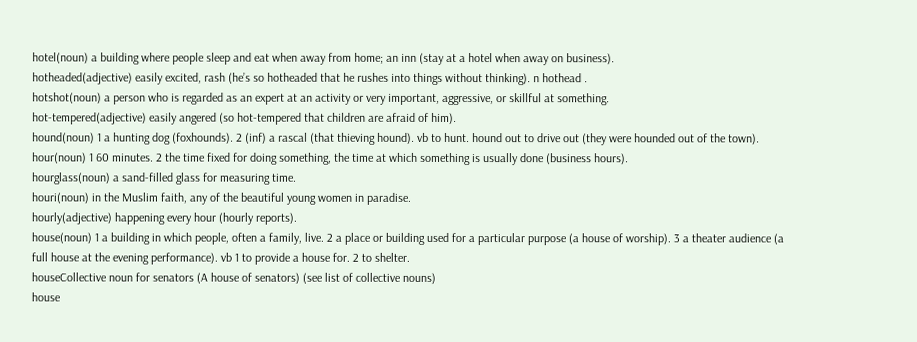hotel(noun) a building where people sleep and eat when away from home; an inn (stay at a hotel when away on business).
hotheaded(adjective) easily excited, rash (he’s so hotheaded that he rushes into things without thinking). n hothead .
hotshot(noun) a person who is regarded as an expert at an activity or very important, aggressive, or skillful at something.
hot-tempered(adjective) easily angered (so hot-tempered that children are afraid of him).
hound(noun) 1 a hunting dog (foxhounds). 2 (inf) a rascal (that thieving hound). vb to hunt. hound out to drive out (they were hounded out of the town).
hour(noun) 1 60 minutes. 2 the time fixed for doing something, the time at which something is usually done (business hours).
hourglass(noun) a sand-filled glass for measuring time.
houri(noun) in the Muslim faith, any of the beautiful young women in paradise.
hourly(adjective) happening every hour (hourly reports).
house(noun) 1 a building in which people, often a family, live. 2 a place or building used for a particular purpose (a house of worship). 3 a theater audience (a full house at the evening performance). vb 1 to provide a house for. 2 to shelter.
houseCollective noun for senators (A house of senators) (see list of collective nouns)
house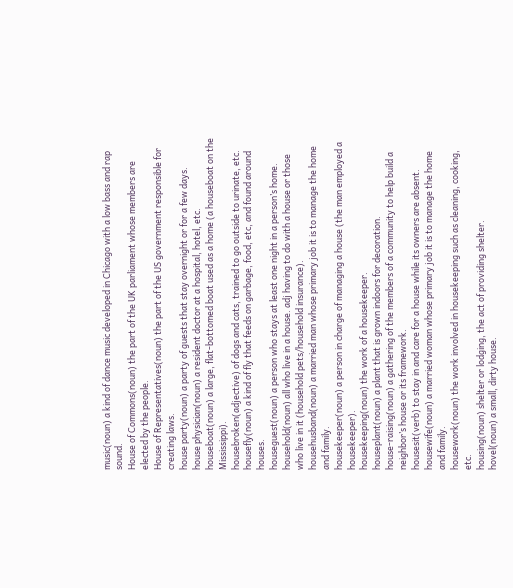music(noun) a kind of dance music developed in Chicago with a low bass and rap sound.
House of Commons(noun) the part of the UK parliament whose members are elected by the people.
House of Representatives(noun) the part of the US government responsible for creating laws.
house party(noun) a party of guests that stay overnight or for a few days.
house physician(noun) a resident doctor at a hospital, hotel, etc.
houseboat(noun) a large, flat-bottomed boat used as a home (a houseboat on the Mississippi).
housebroken(adjective) of dogs and cats, trained to go outside to urinate, etc.
housefly(noun) a kind of fly that feeds on garbage, food, etc, and found around houses.
houseguest(noun) a person who stays at least one night in a person’s home.
household(noun) all who live in a house. adj having to do with a house or those who live in it (household pets/household insurance).
househusband(noun) a married man whose primary job it is to manage the home and family.
housekeeper(noun) a person in charge of managing a house (the man employed a housekeeper).
housekeeping(noun) the work of a housekeeper.
houseplant(noun) a plant that is grown indoors for decoration.
house-raising(noun) a gathering of the members of a community to help build a neighbor’s house or its framework.
housesit(verb) to stay in and care for a house while its owners are absent.
housewife(noun) a married woman whose primary job it is to manage the home and family.
housework(noun) the work involved in housekeeping such as cleaning, cooking, etc.
housing(noun) shelter or lodging, the act of providing shelter.
hovel(noun) a small, dirty house.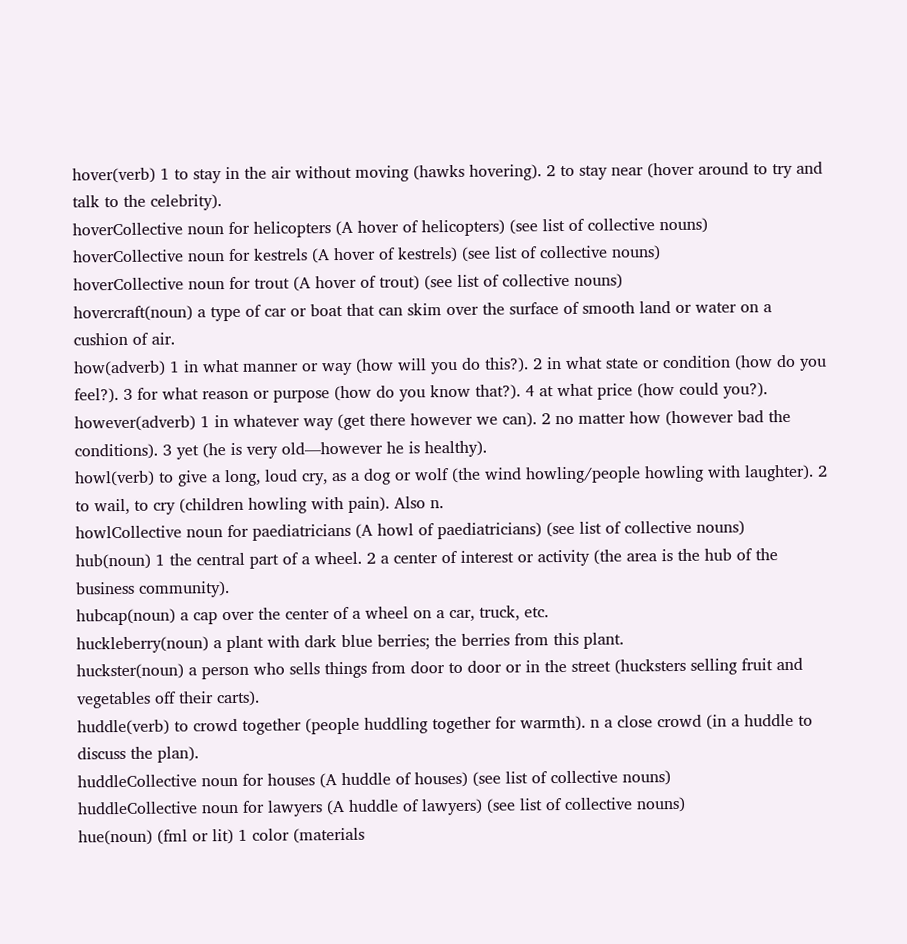hover(verb) 1 to stay in the air without moving (hawks hovering). 2 to stay near (hover around to try and talk to the celebrity).
hoverCollective noun for helicopters (A hover of helicopters) (see list of collective nouns)
hoverCollective noun for kestrels (A hover of kestrels) (see list of collective nouns)
hoverCollective noun for trout (A hover of trout) (see list of collective nouns)
hovercraft(noun) a type of car or boat that can skim over the surface of smooth land or water on a cushion of air.
how(adverb) 1 in what manner or way (how will you do this?). 2 in what state or condition (how do you feel?). 3 for what reason or purpose (how do you know that?). 4 at what price (how could you?).
however(adverb) 1 in whatever way (get there however we can). 2 no matter how (however bad the conditions). 3 yet (he is very old—however he is healthy).
howl(verb) to give a long, loud cry, as a dog or wolf (the wind howling/people howling with laughter). 2 to wail, to cry (children howling with pain). Also n.
howlCollective noun for paediatricians (A howl of paediatricians) (see list of collective nouns)
hub(noun) 1 the central part of a wheel. 2 a center of interest or activity (the area is the hub of the business community).
hubcap(noun) a cap over the center of a wheel on a car, truck, etc.
huckleberry(noun) a plant with dark blue berries; the berries from this plant.
huckster(noun) a person who sells things from door to door or in the street (hucksters selling fruit and vegetables off their carts).
huddle(verb) to crowd together (people huddling together for warmth). n a close crowd (in a huddle to discuss the plan).
huddleCollective noun for houses (A huddle of houses) (see list of collective nouns)
huddleCollective noun for lawyers (A huddle of lawyers) (see list of collective nouns)
hue(noun) (fml or lit) 1 color (materials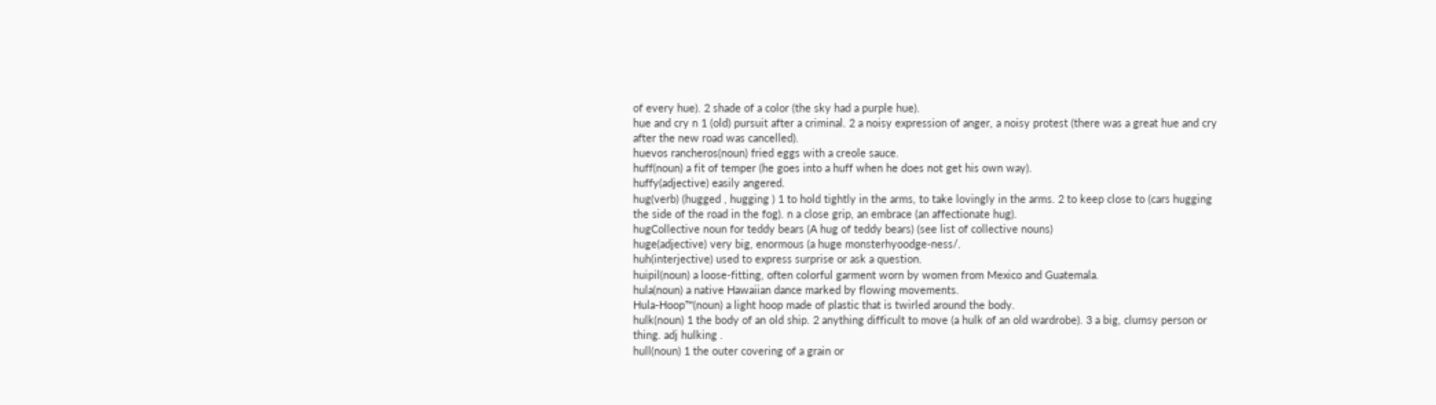of every hue). 2 shade of a color (the sky had a purple hue).
hue and cry n 1 (old) pursuit after a criminal. 2 a noisy expression of anger, a noisy protest (there was a great hue and cry after the new road was cancelled).
huevos rancheros(noun) fried eggs with a creole sauce.
huff(noun) a fit of temper (he goes into a huff when he does not get his own way).
huffy(adjective) easily angered.
hug(verb) (hugged , hugging ) 1 to hold tightly in the arms, to take lovingly in the arms. 2 to keep close to (cars hugging the side of the road in the fog). n a close grip, an embrace (an affectionate hug).
hugCollective noun for teddy bears (A hug of teddy bears) (see list of collective nouns)
huge(adjective) very big, enormous (a huge monsterhyoodge-ness/.
huh(interjective) used to express surprise or ask a question.
huipil(noun) a loose-fitting, often colorful garment worn by women from Mexico and Guatemala.
hula(noun) a native Hawaiian dance marked by flowing movements.
Hula-Hoop™(noun) a light hoop made of plastic that is twirled around the body.
hulk(noun) 1 the body of an old ship. 2 anything difficult to move (a hulk of an old wardrobe). 3 a big, clumsy person or thing. adj hulking .
hull(noun) 1 the outer covering of a grain or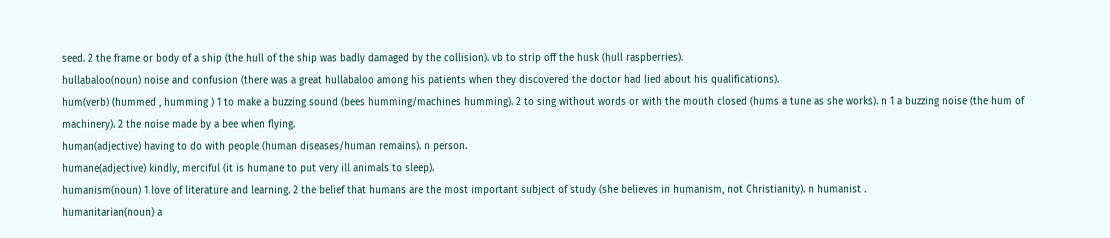seed. 2 the frame or body of a ship (the hull of the ship was badly damaged by the collision). vb to strip off the husk (hull raspberries).
hullabaloo(noun) noise and confusion (there was a great hullabaloo among his patients when they discovered the doctor had lied about his qualifications).
hum(verb) (hummed , humming ) 1 to make a buzzing sound (bees humming/machines humming). 2 to sing without words or with the mouth closed (hums a tune as she works). n 1 a buzzing noise (the hum of machinery). 2 the noise made by a bee when flying.
human(adjective) having to do with people (human diseases/human remains). n person.
humane(adjective) kindly, merciful (it is humane to put very ill animals to sleep).
humanism(noun) 1 love of literature and learning. 2 the belief that humans are the most important subject of study (she believes in humanism, not Christianity). n humanist .
humanitarian(noun) a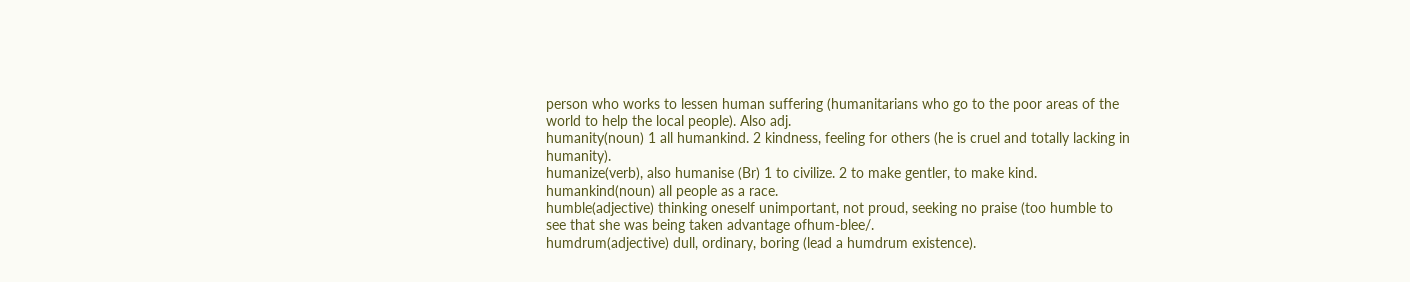person who works to lessen human suffering (humanitarians who go to the poor areas of the world to help the local people). Also adj.
humanity(noun) 1 all humankind. 2 kindness, feeling for others (he is cruel and totally lacking in humanity).
humanize(verb), also humanise (Br) 1 to civilize. 2 to make gentler, to make kind.
humankind(noun) all people as a race.
humble(adjective) thinking oneself unimportant, not proud, seeking no praise (too humble to see that she was being taken advantage ofhum-blee/.
humdrum(adjective) dull, ordinary, boring (lead a humdrum existence).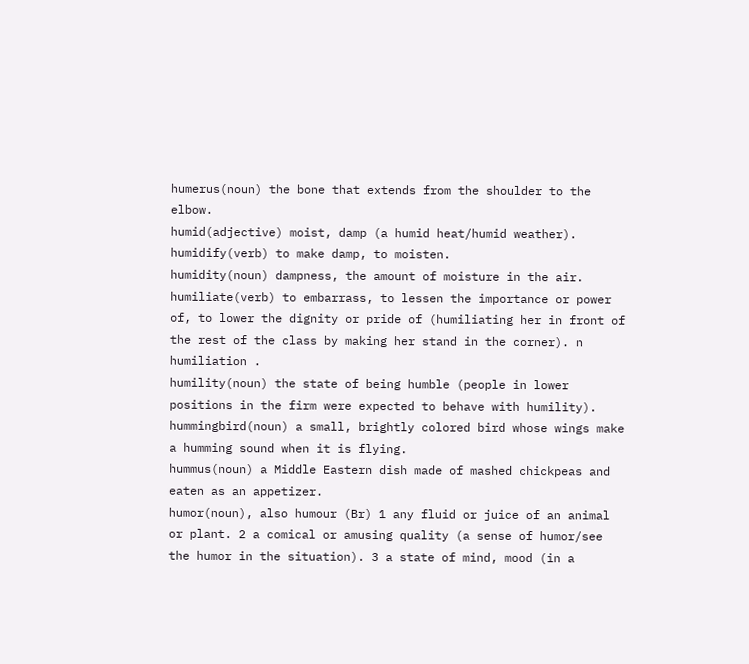humerus(noun) the bone that extends from the shoulder to the elbow.
humid(adjective) moist, damp (a humid heat/humid weather).
humidify(verb) to make damp, to moisten.
humidity(noun) dampness, the amount of moisture in the air.
humiliate(verb) to embarrass, to lessen the importance or power of, to lower the dignity or pride of (humiliating her in front of the rest of the class by making her stand in the corner). n humiliation .
humility(noun) the state of being humble (people in lower positions in the firm were expected to behave with humility).
hummingbird(noun) a small, brightly colored bird whose wings make a humming sound when it is flying.
hummus(noun) a Middle Eastern dish made of mashed chickpeas and eaten as an appetizer.
humor(noun), also humour (Br) 1 any fluid or juice of an animal or plant. 2 a comical or amusing quality (a sense of humor/see the humor in the situation). 3 a state of mind, mood (in a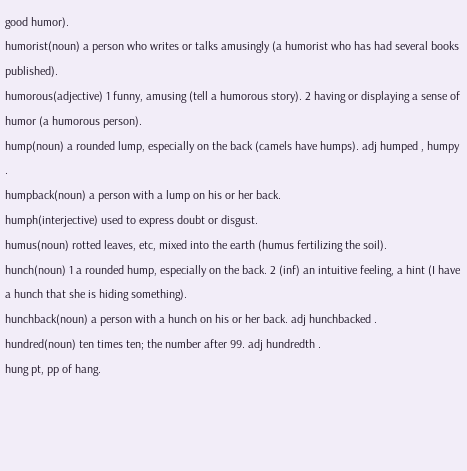good humor).
humorist(noun) a person who writes or talks amusingly (a humorist who has had several books published).
humorous(adjective) 1 funny, amusing (tell a humorous story). 2 having or displaying a sense of humor (a humorous person).
hump(noun) a rounded lump, especially on the back (camels have humps). adj humped , humpy .
humpback(noun) a person with a lump on his or her back.
humph(interjective) used to express doubt or disgust.
humus(noun) rotted leaves, etc, mixed into the earth (humus fertilizing the soil).
hunch(noun) 1 a rounded hump, especially on the back. 2 (inf) an intuitive feeling, a hint (I have a hunch that she is hiding something).
hunchback(noun) a person with a hunch on his or her back. adj hunchbacked .
hundred(noun) ten times ten; the number after 99. adj hundredth .
hung pt, pp of hang.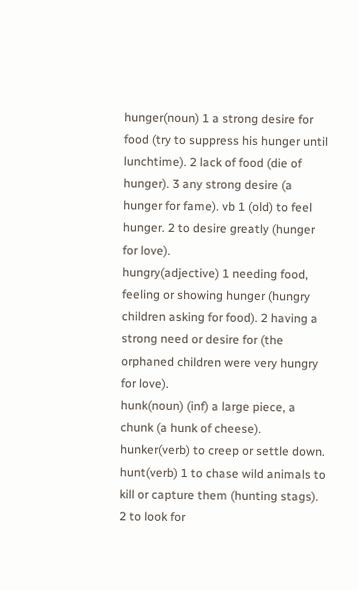hunger(noun) 1 a strong desire for food (try to suppress his hunger until lunchtime). 2 lack of food (die of hunger). 3 any strong desire (a hunger for fame). vb 1 (old) to feel hunger. 2 to desire greatly (hunger for love).
hungry(adjective) 1 needing food, feeling or showing hunger (hungry children asking for food). 2 having a strong need or desire for (the orphaned children were very hungry for love).
hunk(noun) (inf) a large piece, a chunk (a hunk of cheese).
hunker(verb) to creep or settle down.
hunt(verb) 1 to chase wild animals to kill or capture them (hunting stags). 2 to look for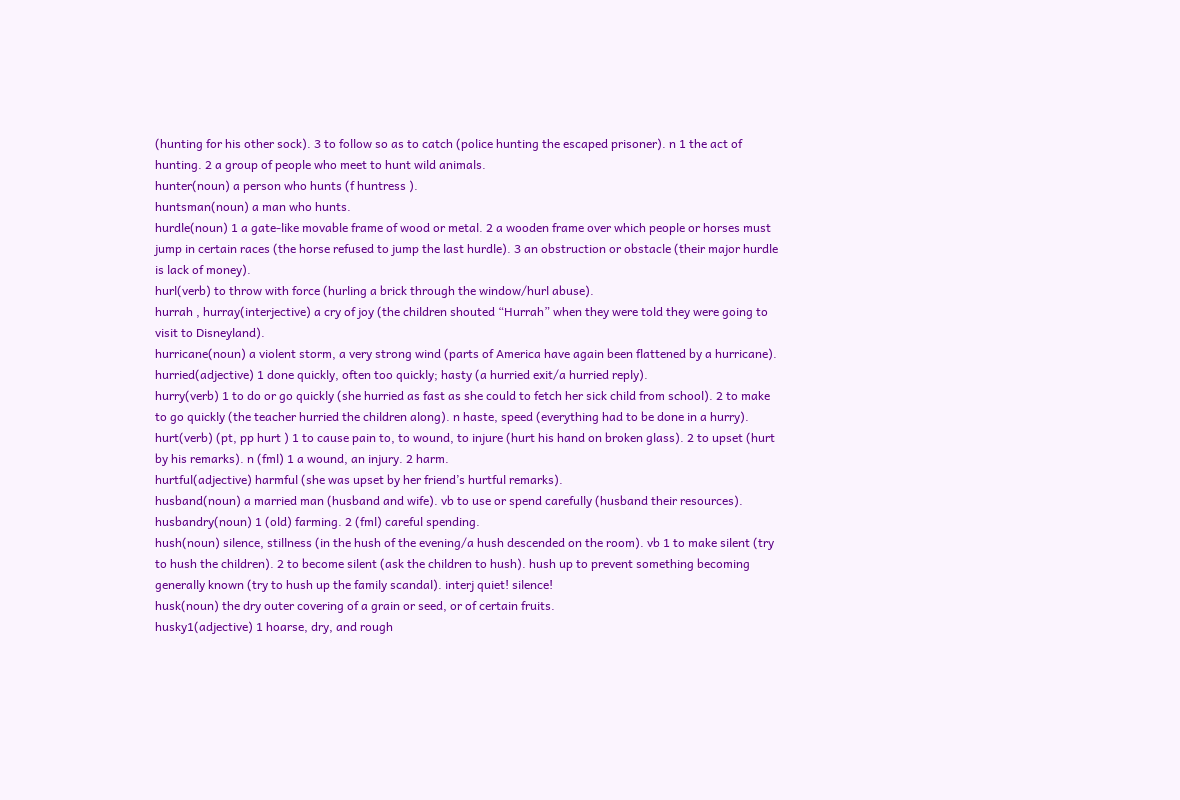(hunting for his other sock). 3 to follow so as to catch (police hunting the escaped prisoner). n 1 the act of hunting. 2 a group of people who meet to hunt wild animals.
hunter(noun) a person who hunts (f huntress ).
huntsman(noun) a man who hunts.
hurdle(noun) 1 a gate-like movable frame of wood or metal. 2 a wooden frame over which people or horses must jump in certain races (the horse refused to jump the last hurdle). 3 an obstruction or obstacle (their major hurdle is lack of money).
hurl(verb) to throw with force (hurling a brick through the window/hurl abuse).
hurrah , hurray(interjective) a cry of joy (the children shouted “Hurrah” when they were told they were going to visit to Disneyland).
hurricane(noun) a violent storm, a very strong wind (parts of America have again been flattened by a hurricane).
hurried(adjective) 1 done quickly, often too quickly; hasty (a hurried exit/a hurried reply).
hurry(verb) 1 to do or go quickly (she hurried as fast as she could to fetch her sick child from school). 2 to make to go quickly (the teacher hurried the children along). n haste, speed (everything had to be done in a hurry).
hurt(verb) (pt, pp hurt ) 1 to cause pain to, to wound, to injure (hurt his hand on broken glass). 2 to upset (hurt by his remarks). n (fml) 1 a wound, an injury. 2 harm.
hurtful(adjective) harmful (she was upset by her friend’s hurtful remarks).
husband(noun) a married man (husband and wife). vb to use or spend carefully (husband their resources).
husbandry(noun) 1 (old) farming. 2 (fml) careful spending.
hush(noun) silence, stillness (in the hush of the evening/a hush descended on the room). vb 1 to make silent (try to hush the children). 2 to become silent (ask the children to hush). hush up to prevent something becoming generally known (try to hush up the family scandal). interj quiet! silence!
husk(noun) the dry outer covering of a grain or seed, or of certain fruits.
husky1(adjective) 1 hoarse, dry, and rough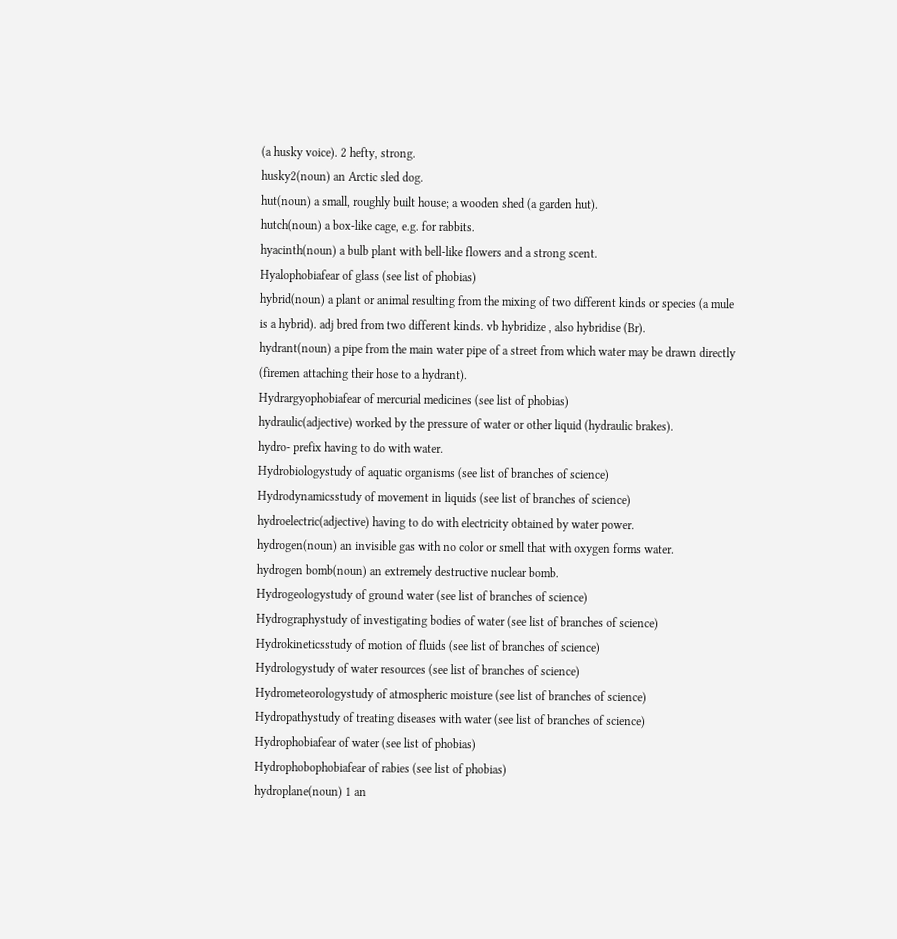(a husky voice). 2 hefty, strong.
husky2(noun) an Arctic sled dog.
hut(noun) a small, roughly built house; a wooden shed (a garden hut).
hutch(noun) a box-like cage, e.g. for rabbits.
hyacinth(noun) a bulb plant with bell-like flowers and a strong scent.
Hyalophobiafear of glass (see list of phobias)
hybrid(noun) a plant or animal resulting from the mixing of two different kinds or species (a mule is a hybrid). adj bred from two different kinds. vb hybridize , also hybridise (Br).
hydrant(noun) a pipe from the main water pipe of a street from which water may be drawn directly (firemen attaching their hose to a hydrant).
Hydrargyophobiafear of mercurial medicines (see list of phobias)
hydraulic(adjective) worked by the pressure of water or other liquid (hydraulic brakes).
hydro- prefix having to do with water.
Hydrobiologystudy of aquatic organisms (see list of branches of science)
Hydrodynamicsstudy of movement in liquids (see list of branches of science)
hydroelectric(adjective) having to do with electricity obtained by water power.
hydrogen(noun) an invisible gas with no color or smell that with oxygen forms water.
hydrogen bomb(noun) an extremely destructive nuclear bomb.
Hydrogeologystudy of ground water (see list of branches of science)
Hydrographystudy of investigating bodies of water (see list of branches of science)
Hydrokineticsstudy of motion of fluids (see list of branches of science)
Hydrologystudy of water resources (see list of branches of science)
Hydrometeorologystudy of atmospheric moisture (see list of branches of science)
Hydropathystudy of treating diseases with water (see list of branches of science)
Hydrophobiafear of water (see list of phobias)
Hydrophobophobiafear of rabies (see list of phobias)
hydroplane(noun) 1 an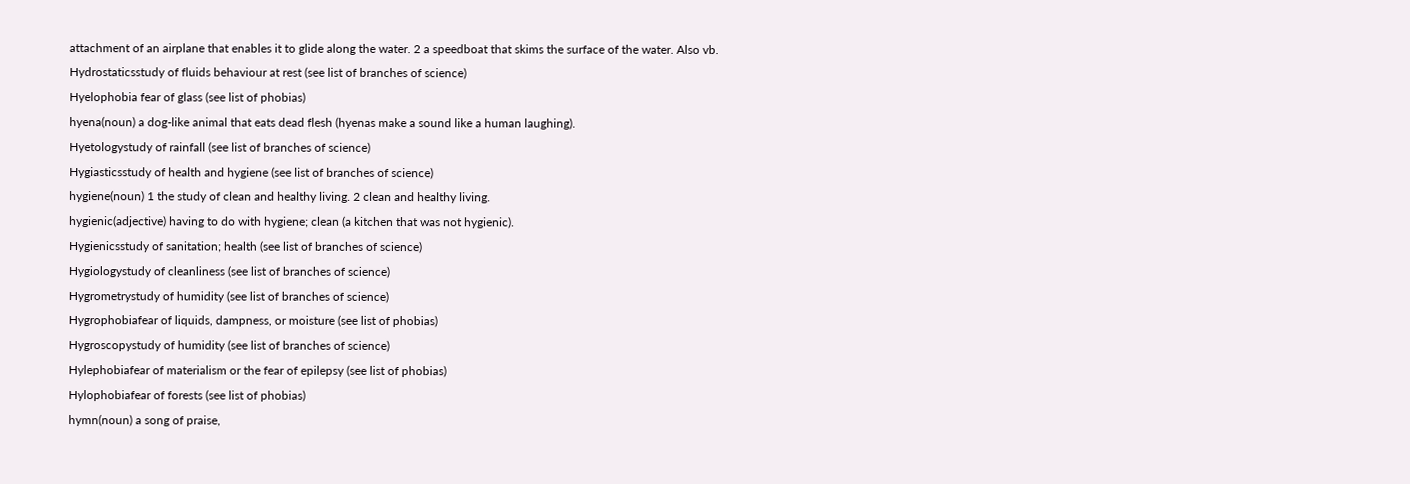attachment of an airplane that enables it to glide along the water. 2 a speedboat that skims the surface of the water. Also vb.
Hydrostaticsstudy of fluids behaviour at rest (see list of branches of science)
Hyelophobia fear of glass (see list of phobias)
hyena(noun) a dog-like animal that eats dead flesh (hyenas make a sound like a human laughing).
Hyetologystudy of rainfall (see list of branches of science)
Hygiasticsstudy of health and hygiene (see list of branches of science)
hygiene(noun) 1 the study of clean and healthy living. 2 clean and healthy living.
hygienic(adjective) having to do with hygiene; clean (a kitchen that was not hygienic).
Hygienicsstudy of sanitation; health (see list of branches of science)
Hygiologystudy of cleanliness (see list of branches of science)
Hygrometrystudy of humidity (see list of branches of science)
Hygrophobiafear of liquids, dampness, or moisture (see list of phobias)
Hygroscopystudy of humidity (see list of branches of science)
Hylephobiafear of materialism or the fear of epilepsy (see list of phobias)
Hylophobiafear of forests (see list of phobias)
hymn(noun) a song of praise,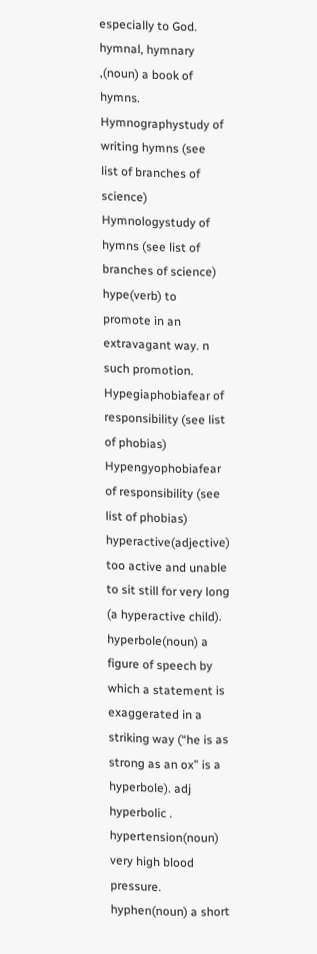especially to God.
hymnal, hymnary ,(noun) a book of hymns.
Hymnographystudy of writing hymns (see list of branches of science)
Hymnologystudy of hymns (see list of branches of science)
hype(verb) to promote in an extravagant way. n such promotion.
Hypegiaphobiafear of responsibility (see list of phobias)
Hypengyophobiafear of responsibility (see list of phobias)
hyperactive(adjective) too active and unable to sit still for very long (a hyperactive child).
hyperbole(noun) a figure of speech by which a statement is exaggerated in a striking way (“he is as strong as an ox” is a hyperbole). adj hyperbolic .
hypertension(noun) very high blood pressure.
hyphen(noun) a short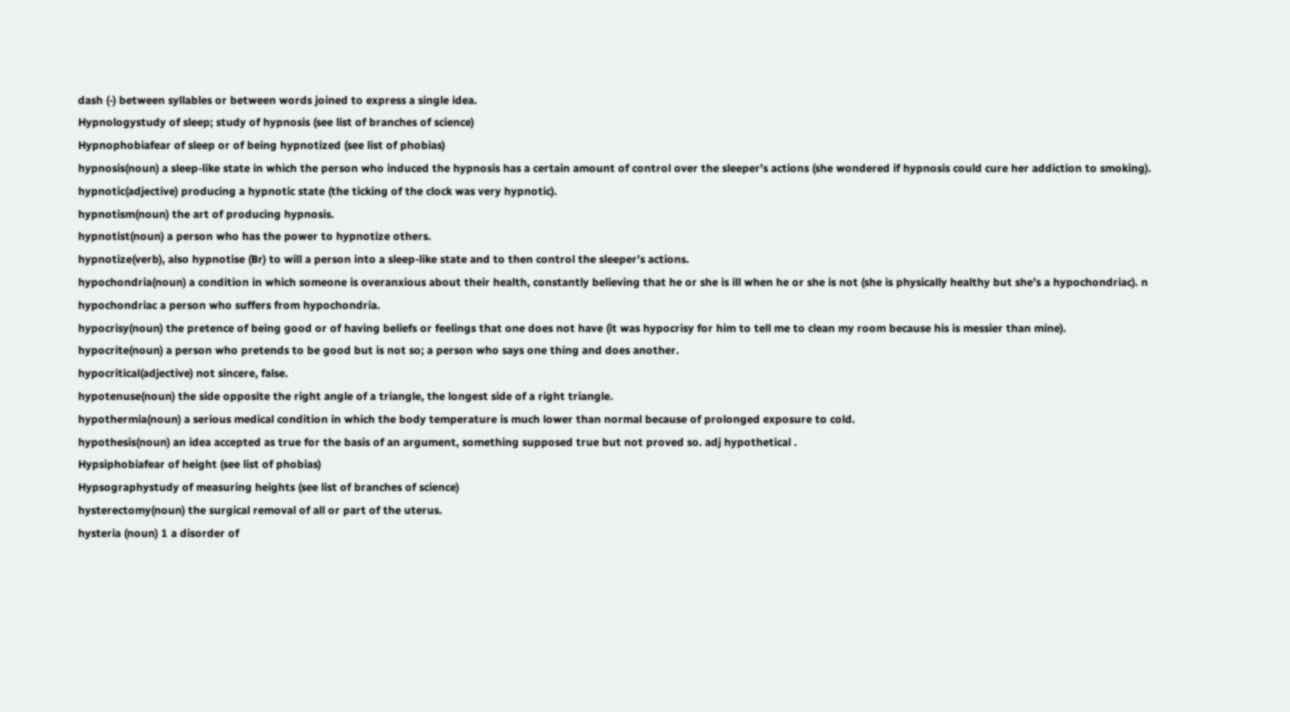dash (-) between syllables or between words joined to express a single idea.
Hypnologystudy of sleep; study of hypnosis (see list of branches of science)
Hypnophobiafear of sleep or of being hypnotized (see list of phobias)
hypnosis(noun) a sleep-like state in which the person who induced the hypnosis has a certain amount of control over the sleeper’s actions (she wondered if hypnosis could cure her addiction to smoking).
hypnotic(adjective) producing a hypnotic state (the ticking of the clock was very hypnotic).
hypnotism(noun) the art of producing hypnosis.
hypnotist(noun) a person who has the power to hypnotize others.
hypnotize(verb), also hypnotise (Br) to will a person into a sleep-like state and to then control the sleeper’s actions.
hypochondria(noun) a condition in which someone is overanxious about their health, constantly believing that he or she is ill when he or she is not (she is physically healthy but she’s a hypochondriac). n hypochondriac a person who suffers from hypochondria.
hypocrisy(noun) the pretence of being good or of having beliefs or feelings that one does not have (it was hypocrisy for him to tell me to clean my room because his is messier than mine).
hypocrite(noun) a person who pretends to be good but is not so; a person who says one thing and does another.
hypocritical(adjective) not sincere, false.
hypotenuse(noun) the side opposite the right angle of a triangle, the longest side of a right triangle.
hypothermia(noun) a serious medical condition in which the body temperature is much lower than normal because of prolonged exposure to cold.
hypothesis(noun) an idea accepted as true for the basis of an argument, something supposed true but not proved so. adj hypothetical .
Hypsiphobiafear of height (see list of phobias)
Hypsographystudy of measuring heights (see list of branches of science)
hysterectomy(noun) the surgical removal of all or part of the uterus.
hysteria (noun) 1 a disorder of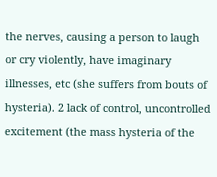the nerves, causing a person to laugh or cry violently, have imaginary illnesses, etc (she suffers from bouts of hysteria). 2 lack of control, uncontrolled excitement (the mass hysteria of the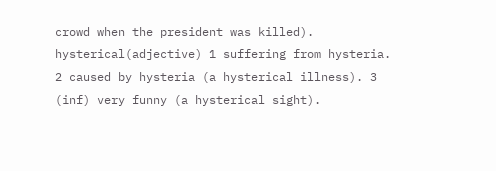crowd when the president was killed).
hysterical(adjective) 1 suffering from hysteria. 2 caused by hysteria (a hysterical illness). 3 (inf) very funny (a hysterical sight).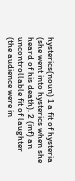hysterics(noun) 1 a fit of hysteria (she went into hysterics when she heard of his death). 2 (inf) an uncontrollable fit of laughter (the audience were in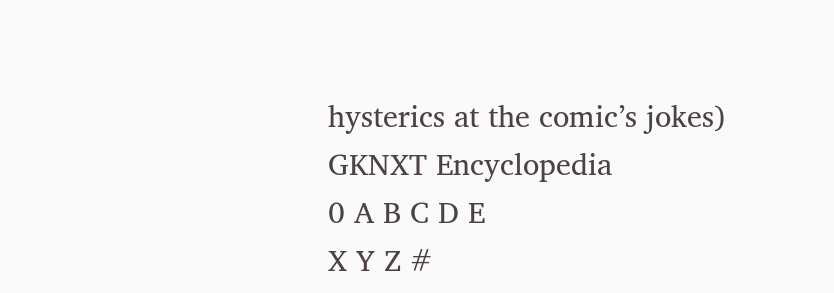hysterics at the comic’s jokes)
GKNXT Encyclopedia
0 A B C D E
X Y Z #